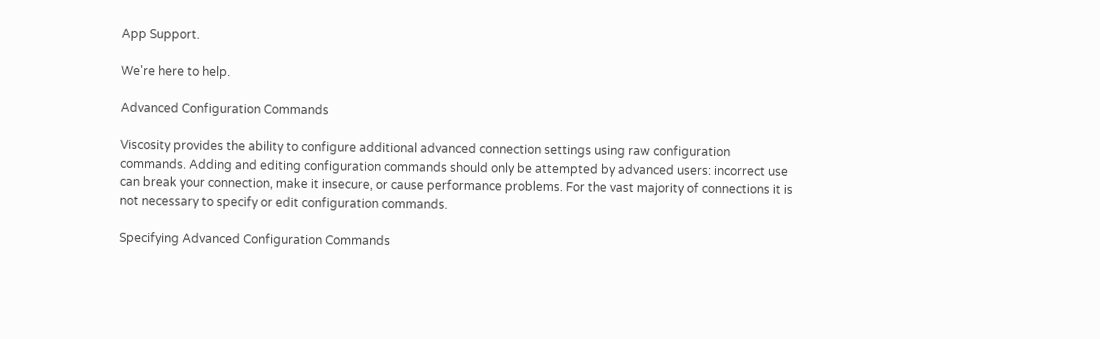App Support.

We're here to help.

Advanced Configuration Commands

Viscosity provides the ability to configure additional advanced connection settings using raw configuration commands. Adding and editing configuration commands should only be attempted by advanced users: incorrect use can break your connection, make it insecure, or cause performance problems. For the vast majority of connections it is not necessary to specify or edit configuration commands.

Specifying Advanced Configuration Commands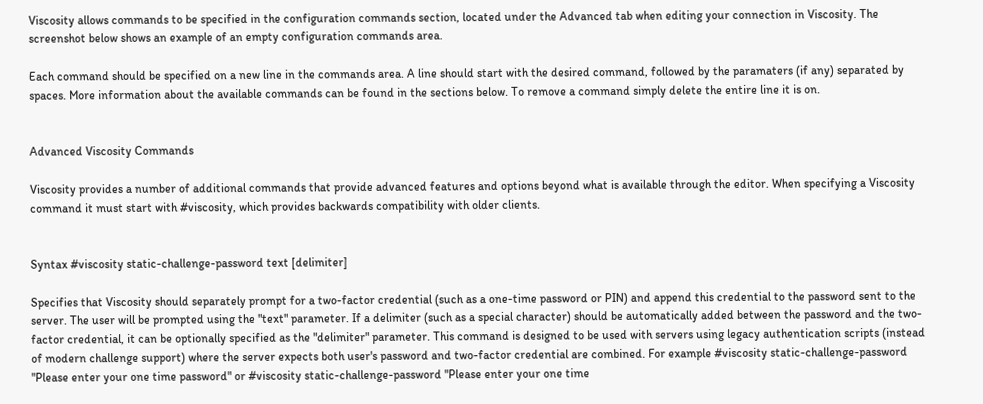Viscosity allows commands to be specified in the configuration commands section, located under the Advanced tab when editing your connection in Viscosity. The screenshot below shows an example of an empty configuration commands area.

Each command should be specified on a new line in the commands area. A line should start with the desired command, followed by the paramaters (if any) separated by spaces. More information about the available commands can be found in the sections below. To remove a command simply delete the entire line it is on.


Advanced Viscosity Commands

Viscosity provides a number of additional commands that provide advanced features and options beyond what is available through the editor. When specifying a Viscosity command it must start with #viscosity, which provides backwards compatibility with older clients.


Syntax #viscosity static-challenge-password text [delimiter]

Specifies that Viscosity should separately prompt for a two-factor credential (such as a one-time password or PIN) and append this credential to the password sent to the server. The user will be prompted using the "text" parameter. If a delimiter (such as a special character) should be automatically added between the password and the two-factor credential, it can be optionally specified as the "delimiter" parameter. This command is designed to be used with servers using legacy authentication scripts (instead of modern challenge support) where the server expects both user's password and two-factor credential are combined. For example #viscosity static-challenge-password "Please enter your one time password" or #viscosity static-challenge-password "Please enter your one time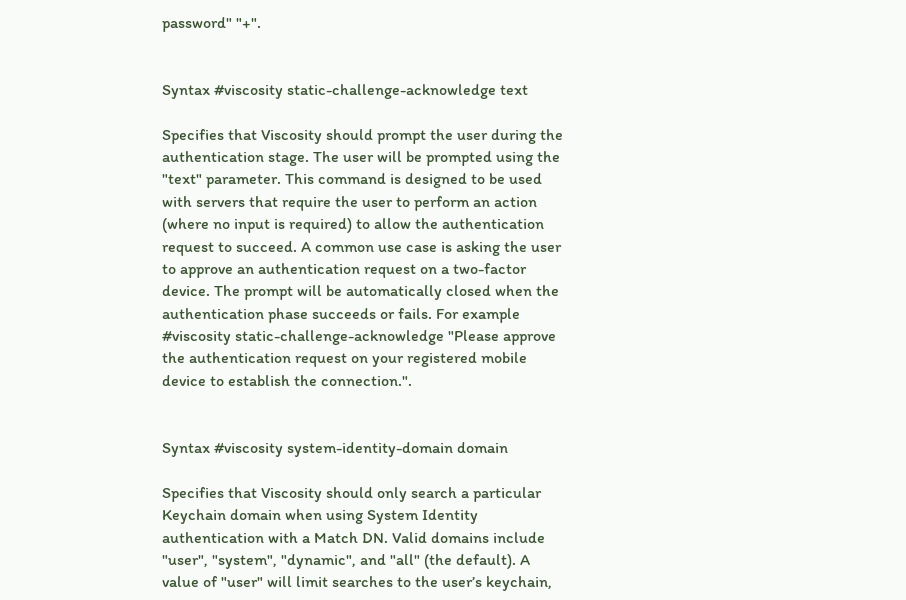password" "+".


Syntax #viscosity static-challenge-acknowledge text

Specifies that Viscosity should prompt the user during the authentication stage. The user will be prompted using the "text" parameter. This command is designed to be used with servers that require the user to perform an action (where no input is required) to allow the authentication request to succeed. A common use case is asking the user to approve an authentication request on a two-factor device. The prompt will be automatically closed when the authentication phase succeeds or fails. For example #viscosity static-challenge-acknowledge "Please approve the authentication request on your registered mobile device to establish the connection.".


Syntax #viscosity system-identity-domain domain

Specifies that Viscosity should only search a particular Keychain domain when using System Identity authentication with a Match DN. Valid domains include "user", "system", "dynamic", and "all" (the default). A value of "user" will limit searches to the user’s keychain,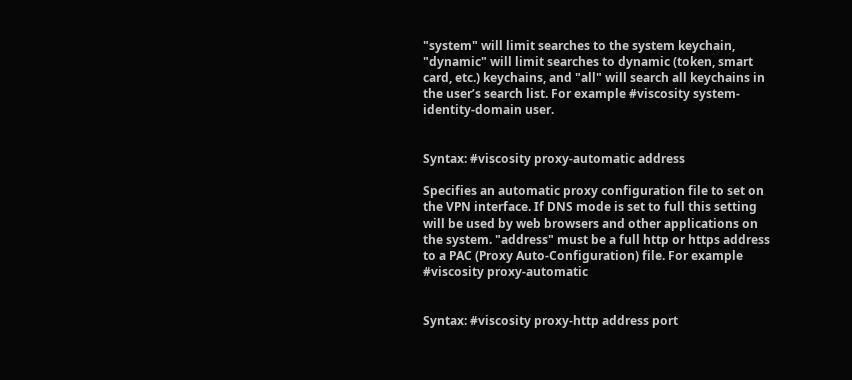"system" will limit searches to the system keychain, "dynamic" will limit searches to dynamic (token, smart card, etc.) keychains, and "all" will search all keychains in the user’s search list. For example #viscosity system-identity-domain user.


Syntax: #viscosity proxy-automatic address

Specifies an automatic proxy configuration file to set on the VPN interface. If DNS mode is set to full this setting will be used by web browsers and other applications on the system. "address" must be a full http or https address to a PAC (Proxy Auto-Configuration) file. For example #viscosity proxy-automatic


Syntax: #viscosity proxy-http address port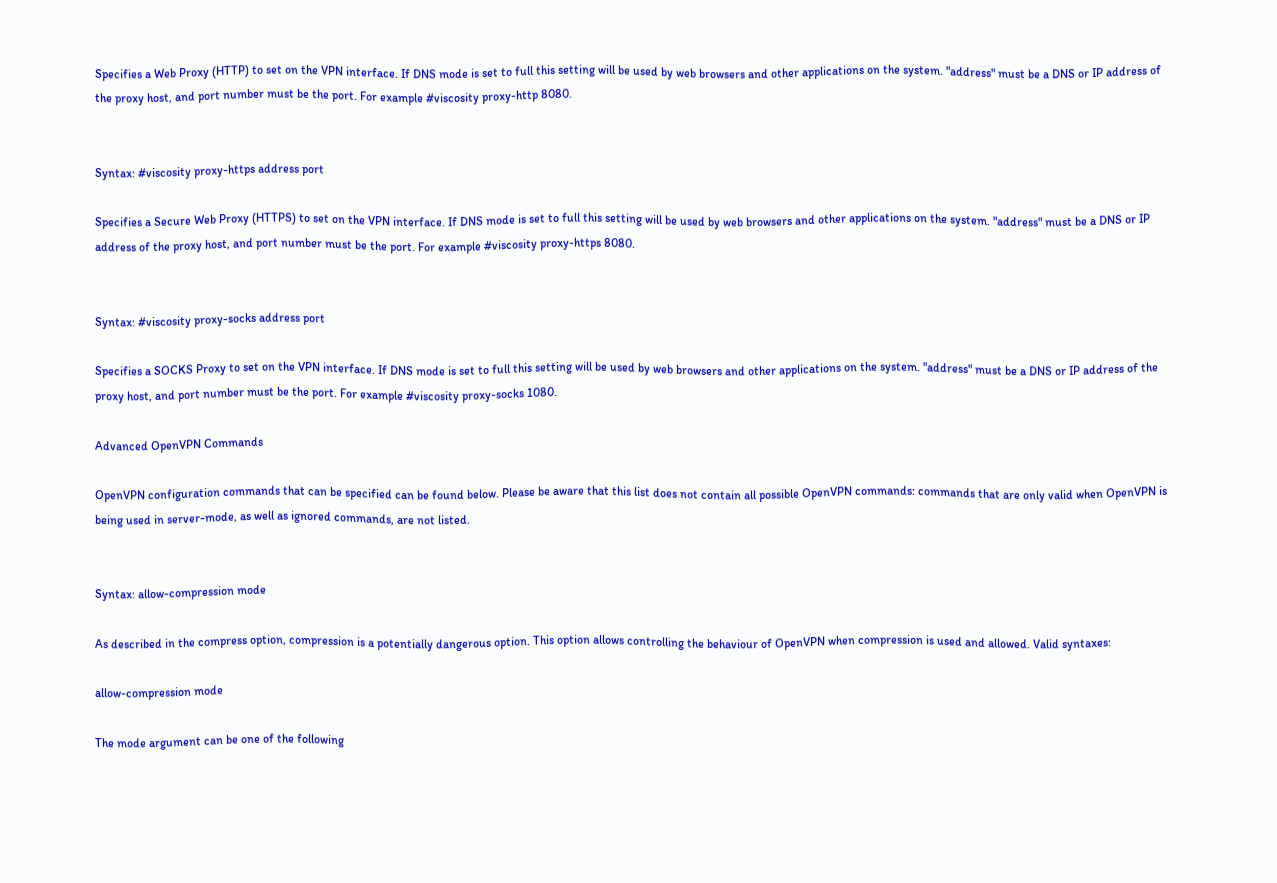Specifies a Web Proxy (HTTP) to set on the VPN interface. If DNS mode is set to full this setting will be used by web browsers and other applications on the system. "address" must be a DNS or IP address of the proxy host, and port number must be the port. For example #viscosity proxy-http 8080.


Syntax: #viscosity proxy-https address port

Specifies a Secure Web Proxy (HTTPS) to set on the VPN interface. If DNS mode is set to full this setting will be used by web browsers and other applications on the system. "address" must be a DNS or IP address of the proxy host, and port number must be the port. For example #viscosity proxy-https 8080.


Syntax: #viscosity proxy-socks address port

Specifies a SOCKS Proxy to set on the VPN interface. If DNS mode is set to full this setting will be used by web browsers and other applications on the system. "address" must be a DNS or IP address of the proxy host, and port number must be the port. For example #viscosity proxy-socks 1080.

Advanced OpenVPN Commands

OpenVPN configuration commands that can be specified can be found below. Please be aware that this list does not contain all possible OpenVPN commands: commands that are only valid when OpenVPN is being used in server-mode, as well as ignored commands, are not listed.


Syntax: allow-compression mode

As described in the compress option, compression is a potentially dangerous option. This option allows controlling the behaviour of OpenVPN when compression is used and allowed. Valid syntaxes:

allow-compression mode

The mode argument can be one of the following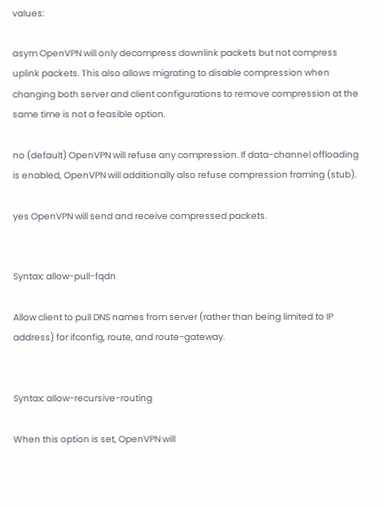values:

asym OpenVPN will only decompress downlink packets but not compress uplink packets. This also allows migrating to disable compression when changing both server and client configurations to remove compression at the same time is not a feasible option.

no (default) OpenVPN will refuse any compression. If data-channel offloading is enabled, OpenVPN will additionally also refuse compression framing (stub).

yes OpenVPN will send and receive compressed packets.


Syntax: allow-pull-fqdn

Allow client to pull DNS names from server (rather than being limited to IP address) for ifconfig, route, and route-gateway.


Syntax: allow-recursive-routing

When this option is set, OpenVPN will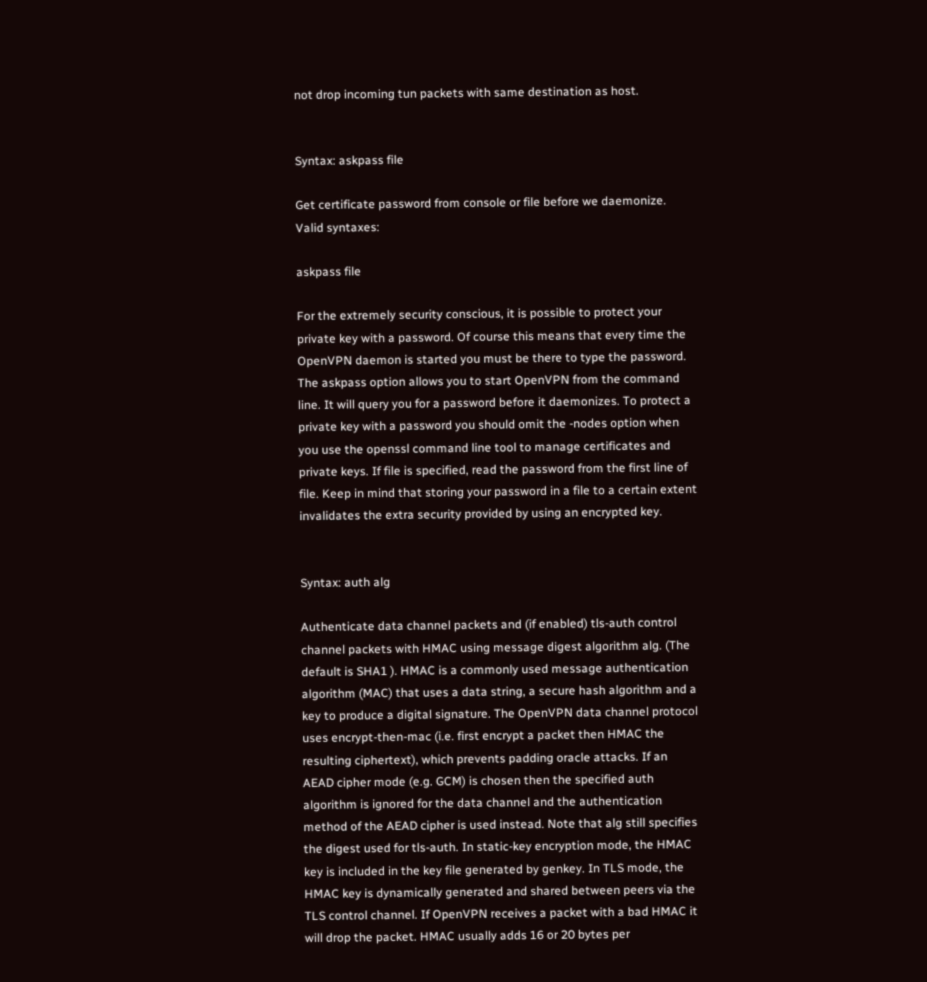not drop incoming tun packets with same destination as host.


Syntax: askpass file

Get certificate password from console or file before we daemonize. Valid syntaxes:

askpass file

For the extremely security conscious, it is possible to protect your private key with a password. Of course this means that every time the OpenVPN daemon is started you must be there to type the password. The askpass option allows you to start OpenVPN from the command line. It will query you for a password before it daemonizes. To protect a private key with a password you should omit the -nodes option when you use the openssl command line tool to manage certificates and private keys. If file is specified, read the password from the first line of file. Keep in mind that storing your password in a file to a certain extent invalidates the extra security provided by using an encrypted key.


Syntax: auth alg

Authenticate data channel packets and (if enabled) tls-auth control channel packets with HMAC using message digest algorithm alg. (The default is SHA1 ). HMAC is a commonly used message authentication algorithm (MAC) that uses a data string, a secure hash algorithm and a key to produce a digital signature. The OpenVPN data channel protocol uses encrypt-then-mac (i.e. first encrypt a packet then HMAC the resulting ciphertext), which prevents padding oracle attacks. If an AEAD cipher mode (e.g. GCM) is chosen then the specified auth algorithm is ignored for the data channel and the authentication method of the AEAD cipher is used instead. Note that alg still specifies the digest used for tls-auth. In static-key encryption mode, the HMAC key is included in the key file generated by genkey. In TLS mode, the HMAC key is dynamically generated and shared between peers via the TLS control channel. If OpenVPN receives a packet with a bad HMAC it will drop the packet. HMAC usually adds 16 or 20 bytes per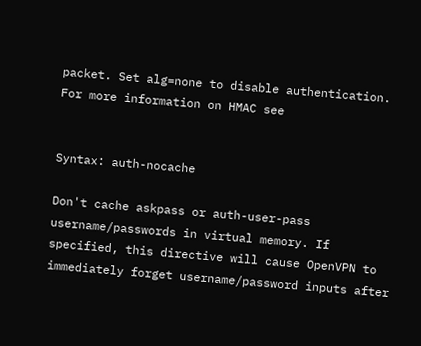packet. Set alg=none to disable authentication. For more information on HMAC see


Syntax: auth-nocache

Don't cache askpass or auth-user-pass username/passwords in virtual memory. If specified, this directive will cause OpenVPN to immediately forget username/password inputs after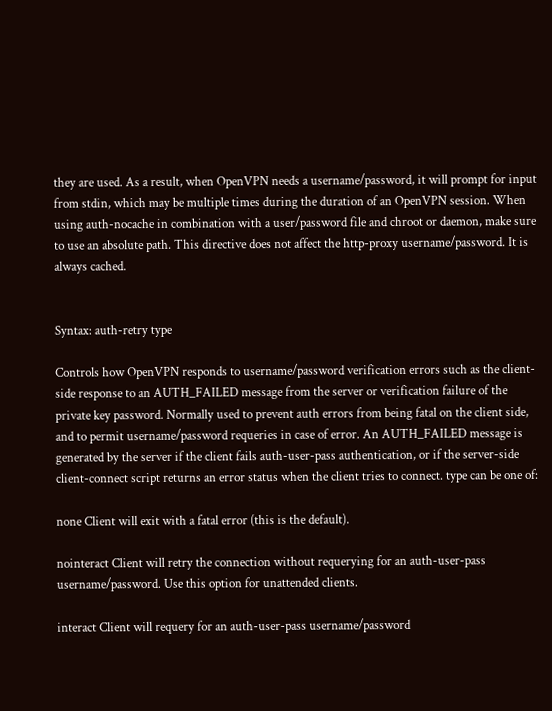they are used. As a result, when OpenVPN needs a username/password, it will prompt for input from stdin, which may be multiple times during the duration of an OpenVPN session. When using auth-nocache in combination with a user/password file and chroot or daemon, make sure to use an absolute path. This directive does not affect the http-proxy username/password. It is always cached.


Syntax: auth-retry type

Controls how OpenVPN responds to username/password verification errors such as the client-side response to an AUTH_FAILED message from the server or verification failure of the private key password. Normally used to prevent auth errors from being fatal on the client side, and to permit username/password requeries in case of error. An AUTH_FAILED message is generated by the server if the client fails auth-user-pass authentication, or if the server-side client-connect script returns an error status when the client tries to connect. type can be one of:

none Client will exit with a fatal error (this is the default).

nointeract Client will retry the connection without requerying for an auth-user-pass username/password. Use this option for unattended clients.

interact Client will requery for an auth-user-pass username/password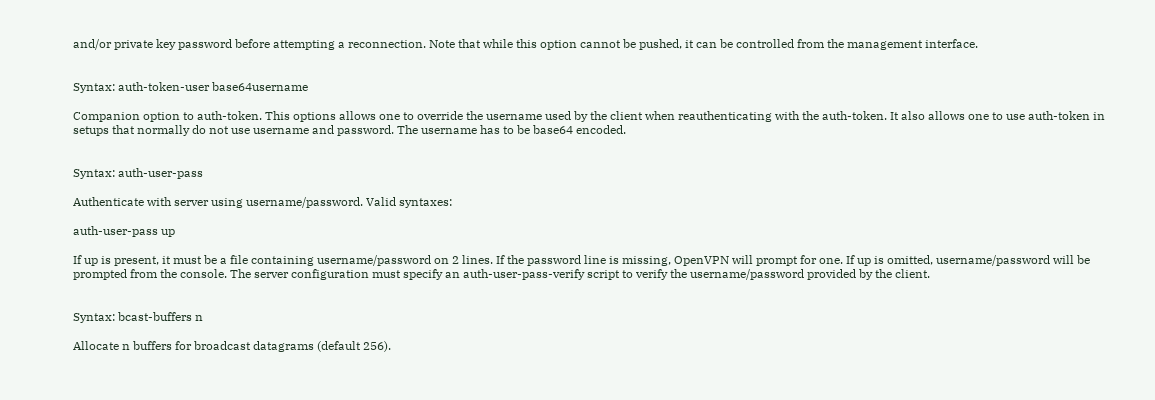and/or private key password before attempting a reconnection. Note that while this option cannot be pushed, it can be controlled from the management interface.


Syntax: auth-token-user base64username

Companion option to auth-token. This options allows one to override the username used by the client when reauthenticating with the auth-token. It also allows one to use auth-token in setups that normally do not use username and password. The username has to be base64 encoded.


Syntax: auth-user-pass

Authenticate with server using username/password. Valid syntaxes:

auth-user-pass up

If up is present, it must be a file containing username/password on 2 lines. If the password line is missing, OpenVPN will prompt for one. If up is omitted, username/password will be prompted from the console. The server configuration must specify an auth-user-pass-verify script to verify the username/password provided by the client.


Syntax: bcast-buffers n

Allocate n buffers for broadcast datagrams (default 256).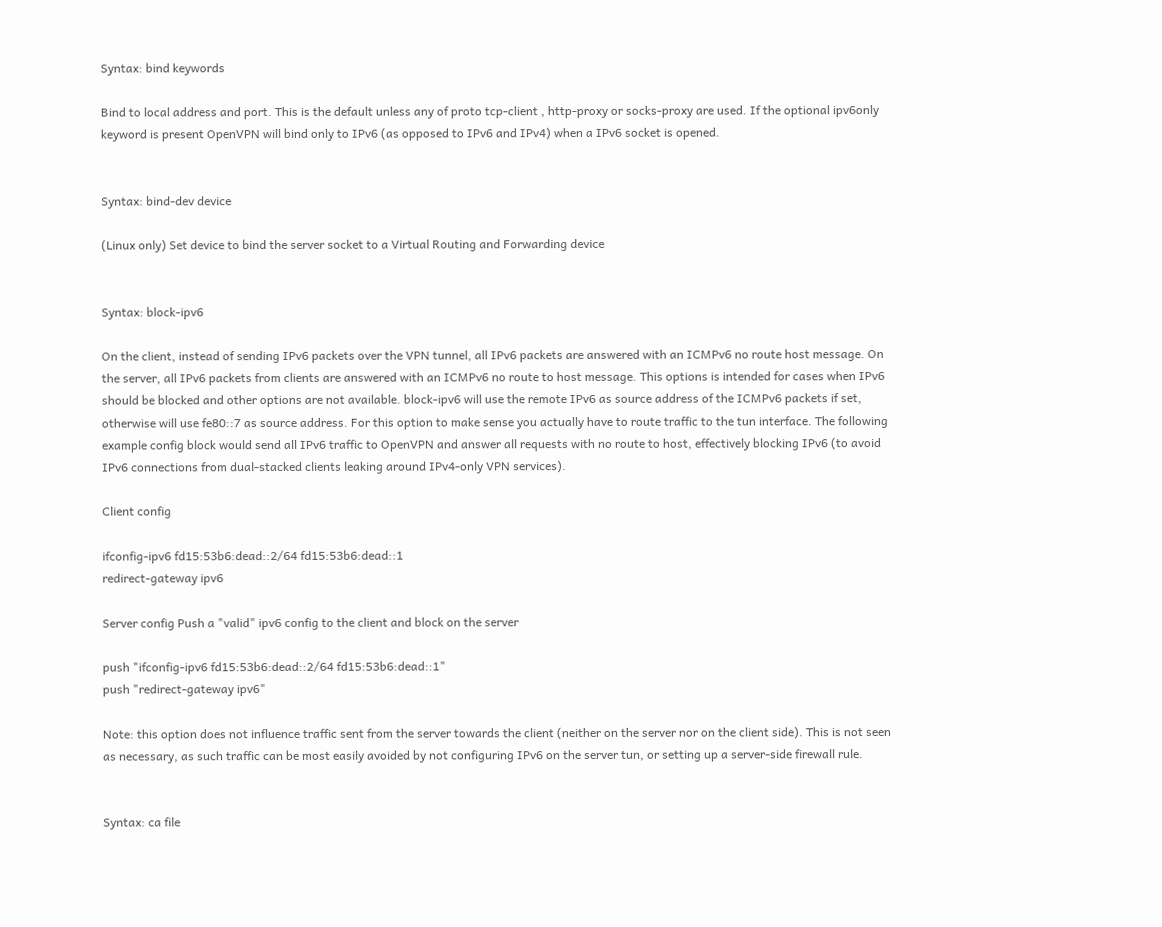Syntax: bind keywords

Bind to local address and port. This is the default unless any of proto tcp-client , http-proxy or socks-proxy are used. If the optional ipv6only keyword is present OpenVPN will bind only to IPv6 (as opposed to IPv6 and IPv4) when a IPv6 socket is opened.


Syntax: bind-dev device

(Linux only) Set device to bind the server socket to a Virtual Routing and Forwarding device


Syntax: block-ipv6

On the client, instead of sending IPv6 packets over the VPN tunnel, all IPv6 packets are answered with an ICMPv6 no route host message. On the server, all IPv6 packets from clients are answered with an ICMPv6 no route to host message. This options is intended for cases when IPv6 should be blocked and other options are not available. block-ipv6 will use the remote IPv6 as source address of the ICMPv6 packets if set, otherwise will use fe80::7 as source address. For this option to make sense you actually have to route traffic to the tun interface. The following example config block would send all IPv6 traffic to OpenVPN and answer all requests with no route to host, effectively blocking IPv6 (to avoid IPv6 connections from dual-stacked clients leaking around IPv4-only VPN services).

Client config

ifconfig-ipv6 fd15:53b6:dead::2/64 fd15:53b6:dead::1
redirect-gateway ipv6

Server config Push a "valid" ipv6 config to the client and block on the server

push "ifconfig-ipv6 fd15:53b6:dead::2/64 fd15:53b6:dead::1"
push "redirect-gateway ipv6"

Note: this option does not influence traffic sent from the server towards the client (neither on the server nor on the client side). This is not seen as necessary, as such traffic can be most easily avoided by not configuring IPv6 on the server tun, or setting up a server-side firewall rule.


Syntax: ca file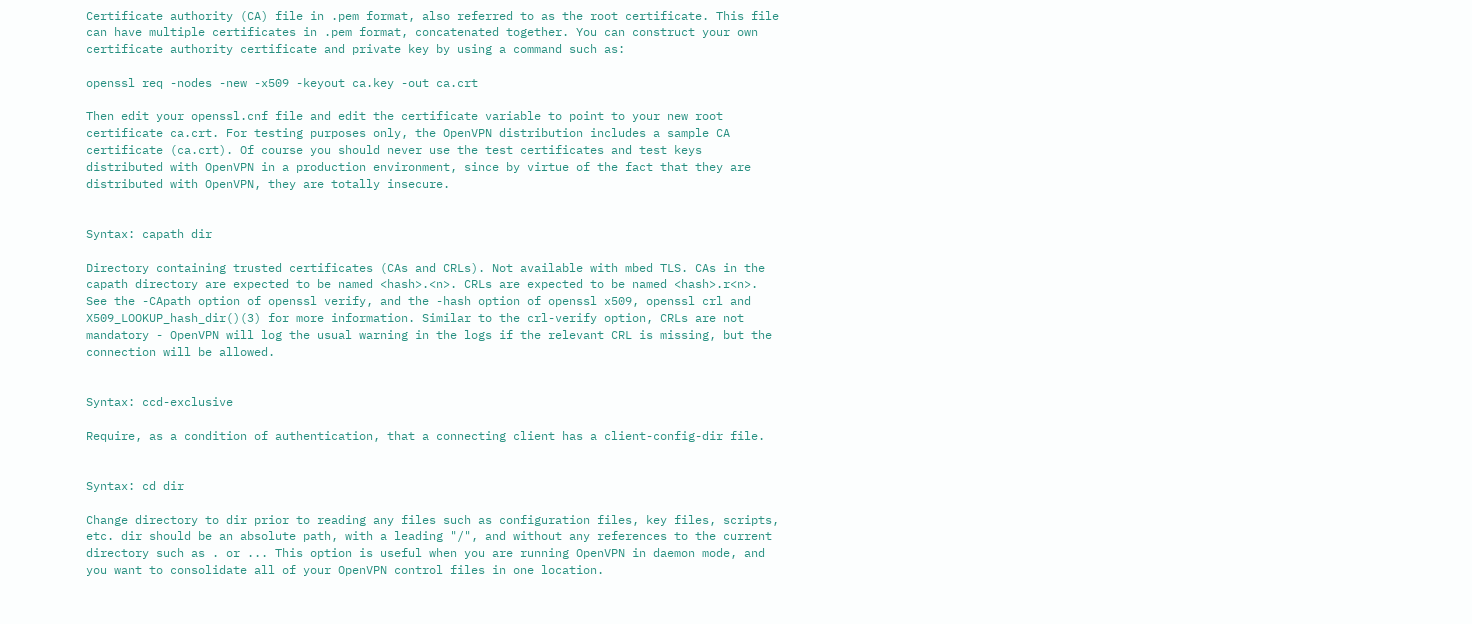Certificate authority (CA) file in .pem format, also referred to as the root certificate. This file can have multiple certificates in .pem format, concatenated together. You can construct your own certificate authority certificate and private key by using a command such as:

openssl req -nodes -new -x509 -keyout ca.key -out ca.crt

Then edit your openssl.cnf file and edit the certificate variable to point to your new root certificate ca.crt. For testing purposes only, the OpenVPN distribution includes a sample CA certificate (ca.crt). Of course you should never use the test certificates and test keys distributed with OpenVPN in a production environment, since by virtue of the fact that they are distributed with OpenVPN, they are totally insecure.


Syntax: capath dir

Directory containing trusted certificates (CAs and CRLs). Not available with mbed TLS. CAs in the capath directory are expected to be named <hash>.<n>. CRLs are expected to be named <hash>.r<n>. See the -CApath option of openssl verify, and the -hash option of openssl x509, openssl crl and X509_LOOKUP_hash_dir()(3) for more information. Similar to the crl-verify option, CRLs are not mandatory - OpenVPN will log the usual warning in the logs if the relevant CRL is missing, but the connection will be allowed.


Syntax: ccd-exclusive

Require, as a condition of authentication, that a connecting client has a client-config-dir file.


Syntax: cd dir

Change directory to dir prior to reading any files such as configuration files, key files, scripts, etc. dir should be an absolute path, with a leading "/", and without any references to the current directory such as . or ... This option is useful when you are running OpenVPN in daemon mode, and you want to consolidate all of your OpenVPN control files in one location.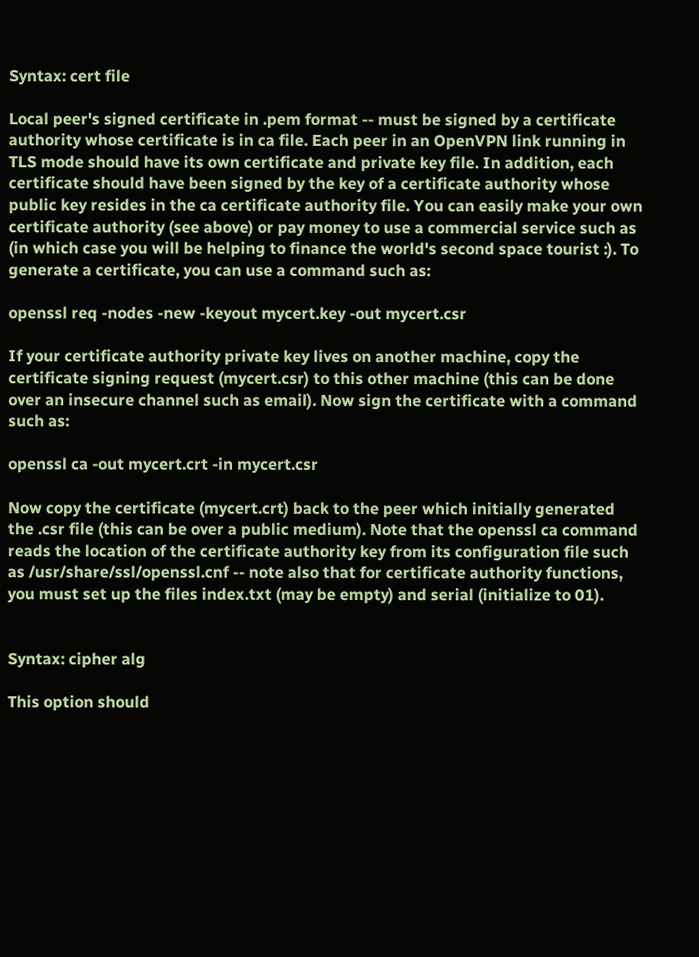Syntax: cert file

Local peer's signed certificate in .pem format -- must be signed by a certificate authority whose certificate is in ca file. Each peer in an OpenVPN link running in TLS mode should have its own certificate and private key file. In addition, each certificate should have been signed by the key of a certificate authority whose public key resides in the ca certificate authority file. You can easily make your own certificate authority (see above) or pay money to use a commercial service such as (in which case you will be helping to finance the world's second space tourist :). To generate a certificate, you can use a command such as:

openssl req -nodes -new -keyout mycert.key -out mycert.csr

If your certificate authority private key lives on another machine, copy the certificate signing request (mycert.csr) to this other machine (this can be done over an insecure channel such as email). Now sign the certificate with a command such as:

openssl ca -out mycert.crt -in mycert.csr

Now copy the certificate (mycert.crt) back to the peer which initially generated the .csr file (this can be over a public medium). Note that the openssl ca command reads the location of the certificate authority key from its configuration file such as /usr/share/ssl/openssl.cnf -- note also that for certificate authority functions, you must set up the files index.txt (may be empty) and serial (initialize to 01).


Syntax: cipher alg

This option should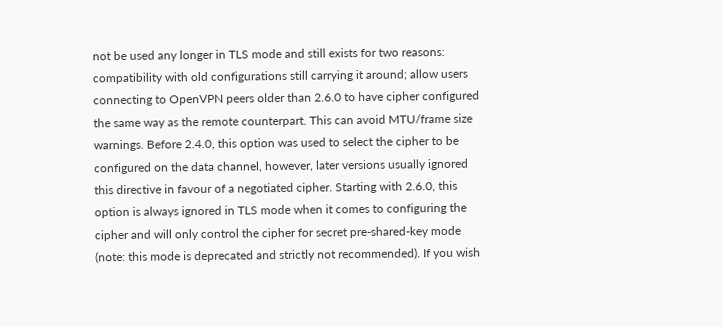not be used any longer in TLS mode and still exists for two reasons: compatibility with old configurations still carrying it around; allow users connecting to OpenVPN peers older than 2.6.0 to have cipher configured the same way as the remote counterpart. This can avoid MTU/frame size warnings. Before 2.4.0, this option was used to select the cipher to be configured on the data channel, however, later versions usually ignored this directive in favour of a negotiated cipher. Starting with 2.6.0, this option is always ignored in TLS mode when it comes to configuring the cipher and will only control the cipher for secret pre-shared-key mode (note: this mode is deprecated and strictly not recommended). If you wish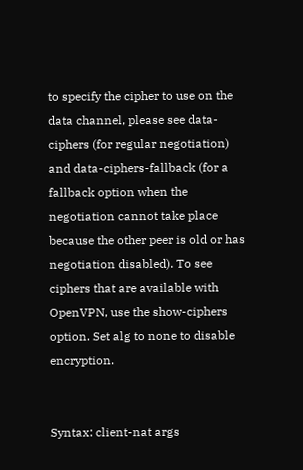to specify the cipher to use on the data channel, please see data-ciphers (for regular negotiation) and data-ciphers-fallback (for a fallback option when the negotiation cannot take place because the other peer is old or has negotiation disabled). To see ciphers that are available with OpenVPN, use the show-ciphers option. Set alg to none to disable encryption.


Syntax: client-nat args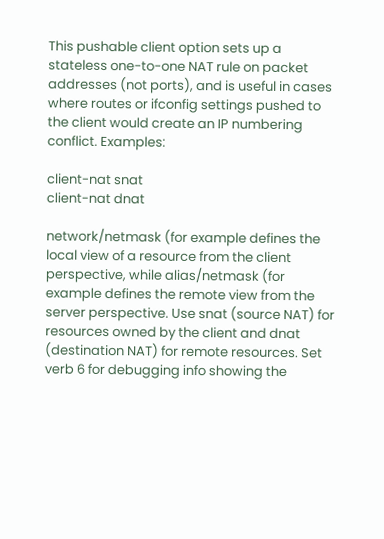This pushable client option sets up a stateless one-to-one NAT rule on packet addresses (not ports), and is useful in cases where routes or ifconfig settings pushed to the client would create an IP numbering conflict. Examples:

client-nat snat
client-nat dnat

network/netmask (for example defines the local view of a resource from the client perspective, while alias/netmask (for example defines the remote view from the server perspective. Use snat (source NAT) for resources owned by the client and dnat (destination NAT) for remote resources. Set verb 6 for debugging info showing the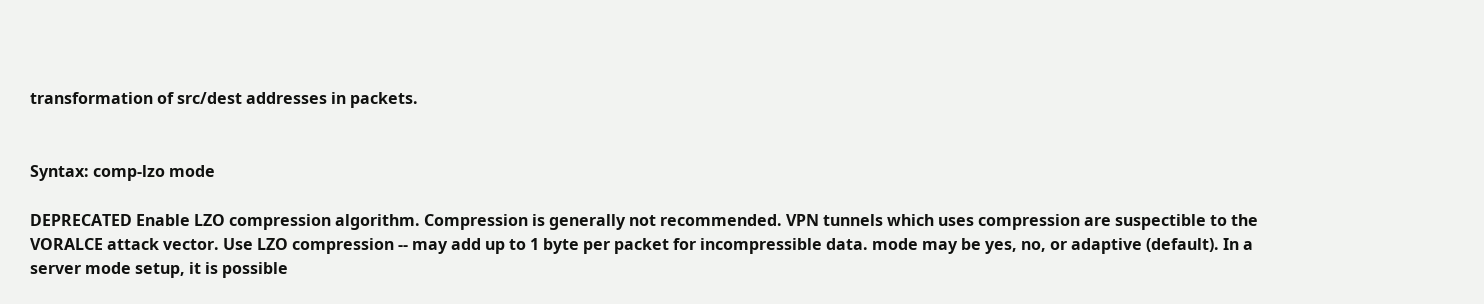transformation of src/dest addresses in packets.


Syntax: comp-lzo mode

DEPRECATED Enable LZO compression algorithm. Compression is generally not recommended. VPN tunnels which uses compression are suspectible to the VORALCE attack vector. Use LZO compression -- may add up to 1 byte per packet for incompressible data. mode may be yes, no, or adaptive (default). In a server mode setup, it is possible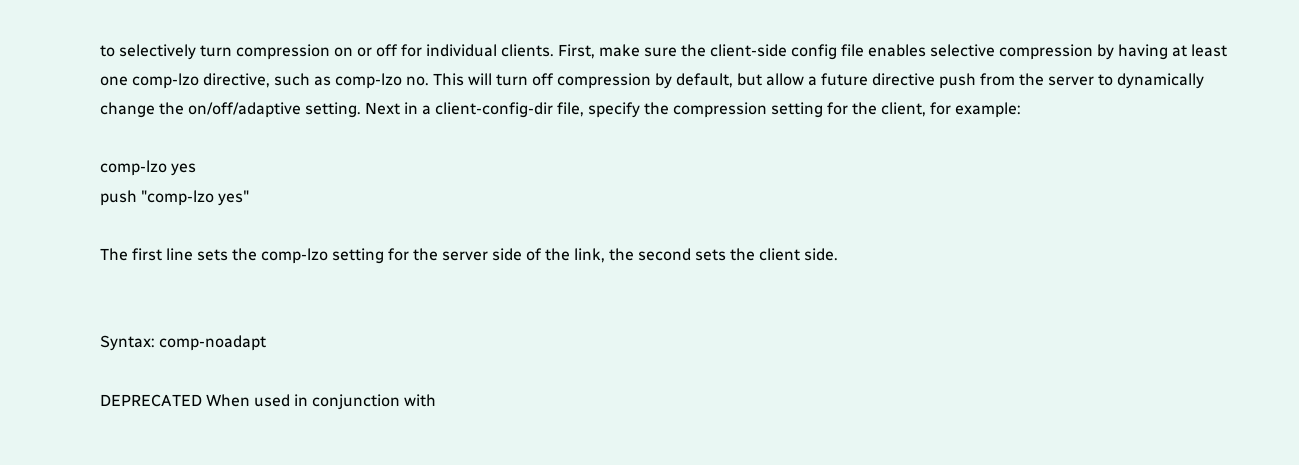to selectively turn compression on or off for individual clients. First, make sure the client-side config file enables selective compression by having at least one comp-lzo directive, such as comp-lzo no. This will turn off compression by default, but allow a future directive push from the server to dynamically change the on/off/adaptive setting. Next in a client-config-dir file, specify the compression setting for the client, for example:

comp-lzo yes
push "comp-lzo yes"

The first line sets the comp-lzo setting for the server side of the link, the second sets the client side.


Syntax: comp-noadapt

DEPRECATED When used in conjunction with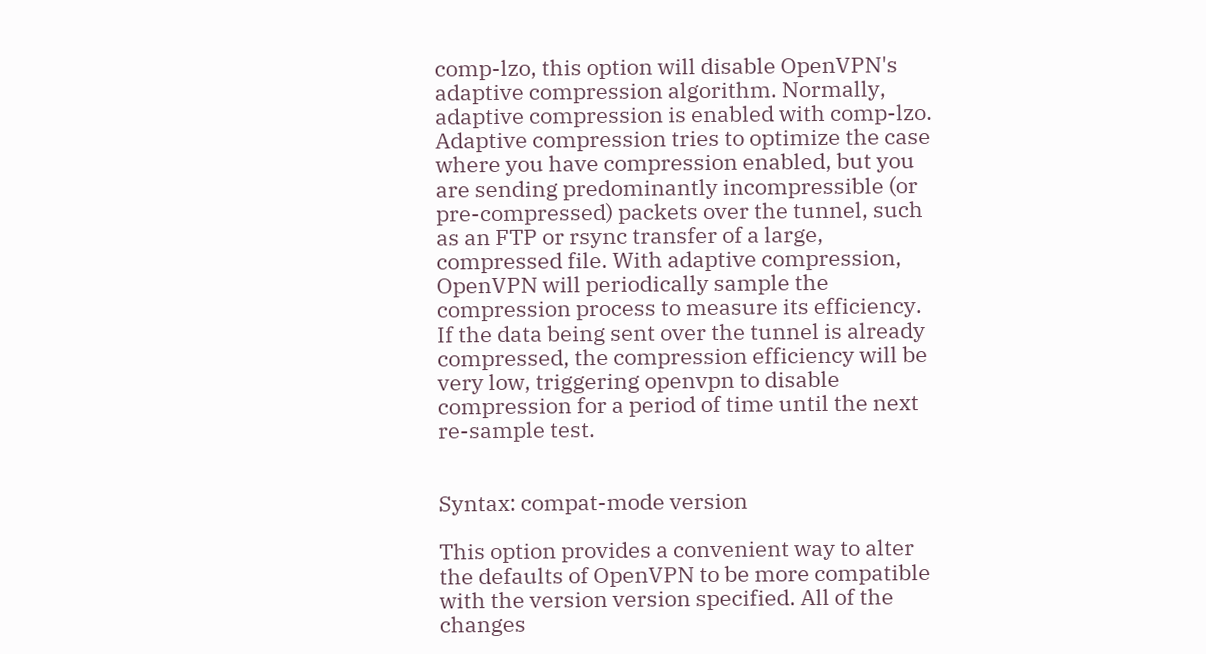comp-lzo, this option will disable OpenVPN's adaptive compression algorithm. Normally, adaptive compression is enabled with comp-lzo. Adaptive compression tries to optimize the case where you have compression enabled, but you are sending predominantly incompressible (or pre-compressed) packets over the tunnel, such as an FTP or rsync transfer of a large, compressed file. With adaptive compression, OpenVPN will periodically sample the compression process to measure its efficiency. If the data being sent over the tunnel is already compressed, the compression efficiency will be very low, triggering openvpn to disable compression for a period of time until the next re-sample test.


Syntax: compat-mode version

This option provides a convenient way to alter the defaults of OpenVPN to be more compatible with the version version specified. All of the changes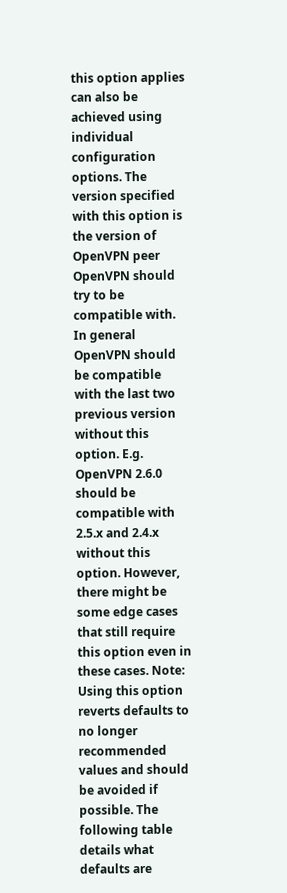this option applies can also be achieved using individual configuration options. The version specified with this option is the version of OpenVPN peer OpenVPN should try to be compatible with. In general OpenVPN should be compatible with the last two previous version without this option. E.g. OpenVPN 2.6.0 should be compatible with 2.5.x and 2.4.x without this option. However, there might be some edge cases that still require this option even in these cases. Note: Using this option reverts defaults to no longer recommended values and should be avoided if possible. The following table details what defaults are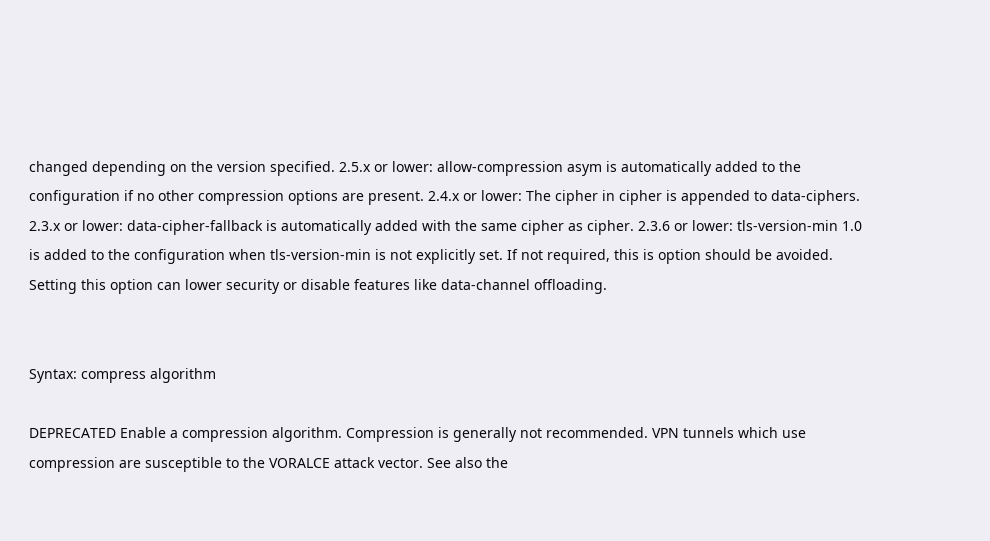changed depending on the version specified. 2.5.x or lower: allow-compression asym is automatically added to the configuration if no other compression options are present. 2.4.x or lower: The cipher in cipher is appended to data-ciphers. 2.3.x or lower: data-cipher-fallback is automatically added with the same cipher as cipher. 2.3.6 or lower: tls-version-min 1.0 is added to the configuration when tls-version-min is not explicitly set. If not required, this is option should be avoided. Setting this option can lower security or disable features like data-channel offloading.


Syntax: compress algorithm

DEPRECATED Enable a compression algorithm. Compression is generally not recommended. VPN tunnels which use compression are susceptible to the VORALCE attack vector. See also the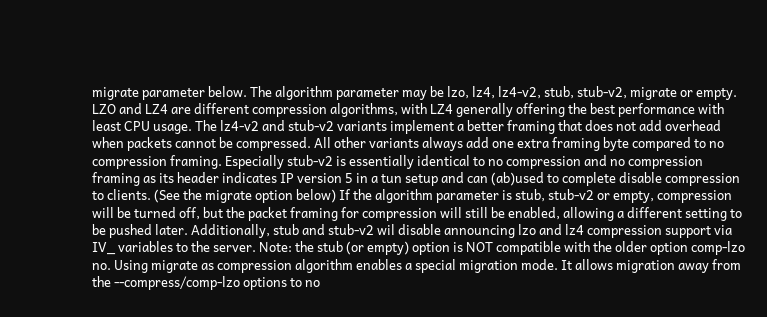migrate parameter below. The algorithm parameter may be lzo, lz4, lz4-v2, stub, stub-v2, migrate or empty. LZO and LZ4 are different compression algorithms, with LZ4 generally offering the best performance with least CPU usage. The lz4-v2 and stub-v2 variants implement a better framing that does not add overhead when packets cannot be compressed. All other variants always add one extra framing byte compared to no compression framing. Especially stub-v2 is essentially identical to no compression and no compression framing as its header indicates IP version 5 in a tun setup and can (ab)used to complete disable compression to clients. (See the migrate option below) If the algorithm parameter is stub, stub-v2 or empty, compression will be turned off, but the packet framing for compression will still be enabled, allowing a different setting to be pushed later. Additionally, stub and stub-v2 wil disable announcing lzo and lz4 compression support via IV_ variables to the server. Note: the stub (or empty) option is NOT compatible with the older option comp-lzo no. Using migrate as compression algorithm enables a special migration mode. It allows migration away from the --compress/comp-lzo options to no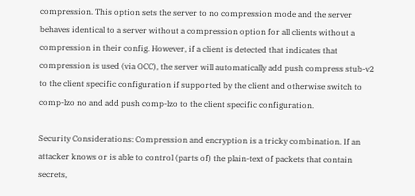compression. This option sets the server to no compression mode and the server behaves identical to a server without a compression option for all clients without a compression in their config. However, if a client is detected that indicates that compression is used (via OCC), the server will automatically add push compress stub-v2 to the client specific configuration if supported by the client and otherwise switch to comp-lzo no and add push comp-lzo to the client specific configuration.

Security Considerations: Compression and encryption is a tricky combination. If an attacker knows or is able to control (parts of) the plain-text of packets that contain secrets,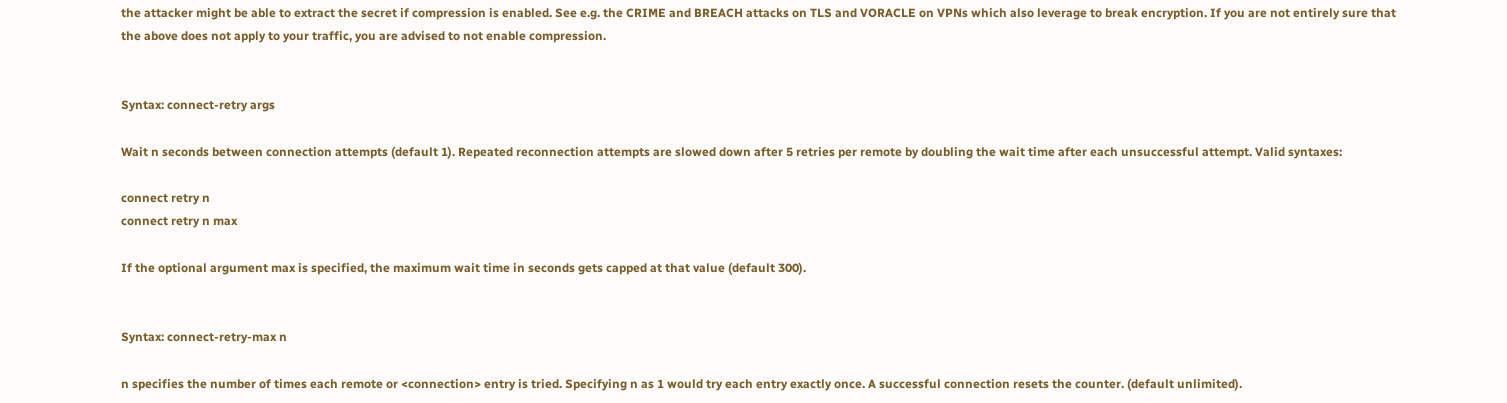the attacker might be able to extract the secret if compression is enabled. See e.g. the CRIME and BREACH attacks on TLS and VORACLE on VPNs which also leverage to break encryption. If you are not entirely sure that the above does not apply to your traffic, you are advised to not enable compression.


Syntax: connect-retry args

Wait n seconds between connection attempts (default 1). Repeated reconnection attempts are slowed down after 5 retries per remote by doubling the wait time after each unsuccessful attempt. Valid syntaxes:

connect retry n
connect retry n max

If the optional argument max is specified, the maximum wait time in seconds gets capped at that value (default 300).


Syntax: connect-retry-max n

n specifies the number of times each remote or <connection> entry is tried. Specifying n as 1 would try each entry exactly once. A successful connection resets the counter. (default unlimited).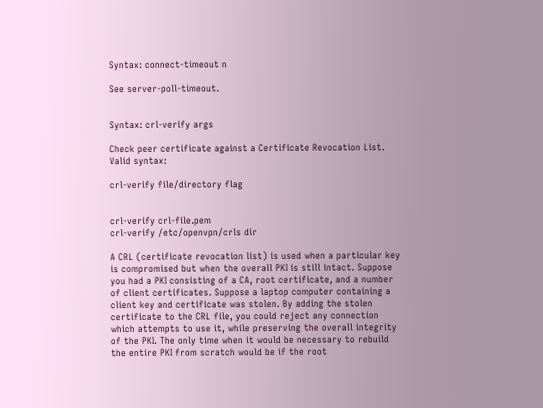Syntax: connect-timeout n

See server-poll-timeout.


Syntax: crl-verify args

Check peer certificate against a Certificate Revocation List. Valid syntax:

crl-verify file/directory flag


crl-verify crl-file.pem
crl-verify /etc/openvpn/crls dir

A CRL (certificate revocation list) is used when a particular key is compromised but when the overall PKI is still intact. Suppose you had a PKI consisting of a CA, root certificate, and a number of client certificates. Suppose a laptop computer containing a client key and certificate was stolen. By adding the stolen certificate to the CRL file, you could reject any connection which attempts to use it, while preserving the overall integrity of the PKI. The only time when it would be necessary to rebuild the entire PKI from scratch would be if the root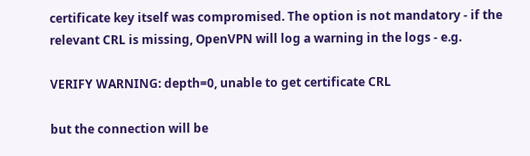certificate key itself was compromised. The option is not mandatory - if the relevant CRL is missing, OpenVPN will log a warning in the logs - e.g.

VERIFY WARNING: depth=0, unable to get certificate CRL

but the connection will be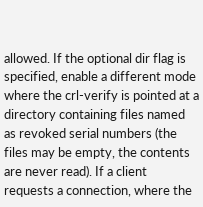allowed. If the optional dir flag is specified, enable a different mode where the crl-verify is pointed at a directory containing files named as revoked serial numbers (the files may be empty, the contents are never read). If a client requests a connection, where the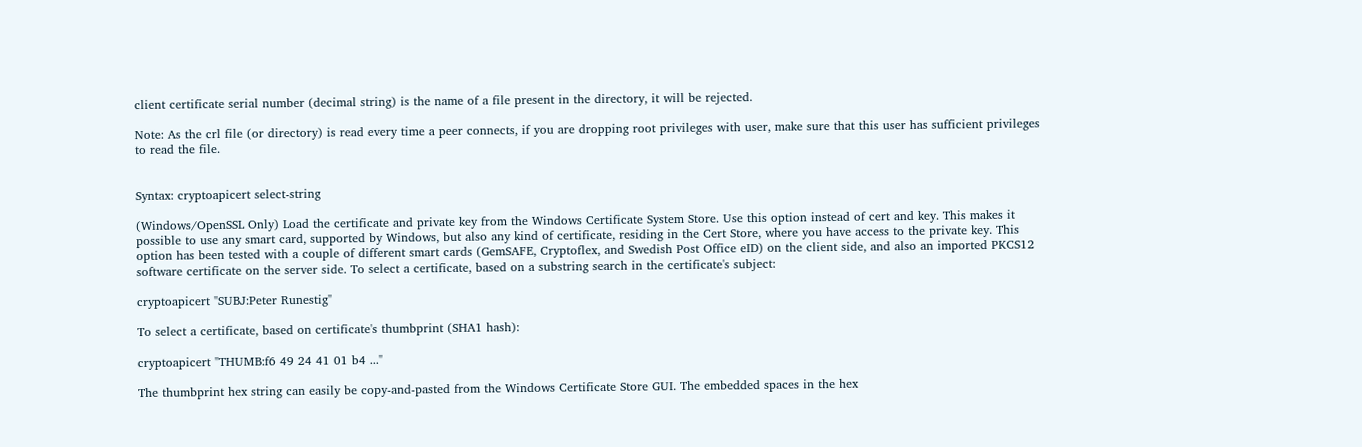client certificate serial number (decimal string) is the name of a file present in the directory, it will be rejected.

Note: As the crl file (or directory) is read every time a peer connects, if you are dropping root privileges with user, make sure that this user has sufficient privileges to read the file.


Syntax: cryptoapicert select-string

(Windows/OpenSSL Only) Load the certificate and private key from the Windows Certificate System Store. Use this option instead of cert and key. This makes it possible to use any smart card, supported by Windows, but also any kind of certificate, residing in the Cert Store, where you have access to the private key. This option has been tested with a couple of different smart cards (GemSAFE, Cryptoflex, and Swedish Post Office eID) on the client side, and also an imported PKCS12 software certificate on the server side. To select a certificate, based on a substring search in the certificate's subject:

cryptoapicert "SUBJ:Peter Runestig"

To select a certificate, based on certificate's thumbprint (SHA1 hash):

cryptoapicert "THUMB:f6 49 24 41 01 b4 ..."

The thumbprint hex string can easily be copy-and-pasted from the Windows Certificate Store GUI. The embedded spaces in the hex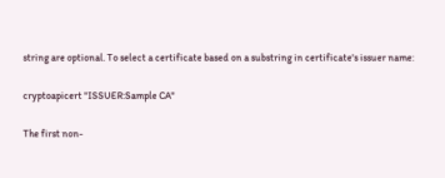string are optional. To select a certificate based on a substring in certificate's issuer name:

cryptoapicert "ISSUER:Sample CA"

The first non-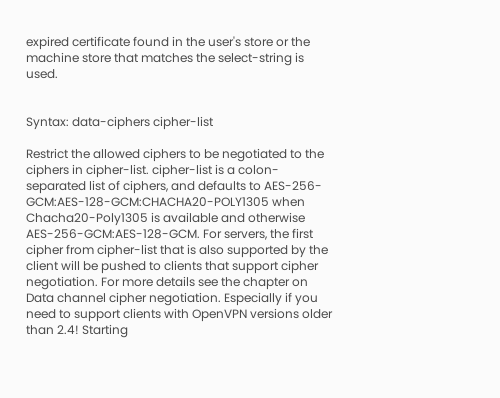expired certificate found in the user's store or the machine store that matches the select-string is used.


Syntax: data-ciphers cipher-list

Restrict the allowed ciphers to be negotiated to the ciphers in cipher-list. cipher-list is a colon-separated list of ciphers, and defaults to AES-256-GCM:AES-128-GCM:CHACHA20-POLY1305 when Chacha20-Poly1305 is available and otherwise AES-256-GCM:AES-128-GCM. For servers, the first cipher from cipher-list that is also supported by the client will be pushed to clients that support cipher negotiation. For more details see the chapter on Data channel cipher negotiation. Especially if you need to support clients with OpenVPN versions older than 2.4! Starting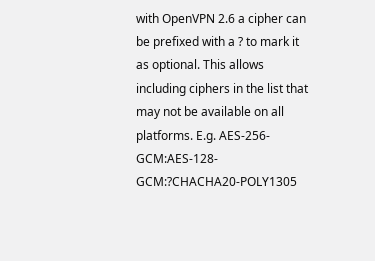with OpenVPN 2.6 a cipher can be prefixed with a ? to mark it as optional. This allows including ciphers in the list that may not be available on all platforms. E.g. AES-256-GCM:AES-128-GCM:?CHACHA20-POLY1305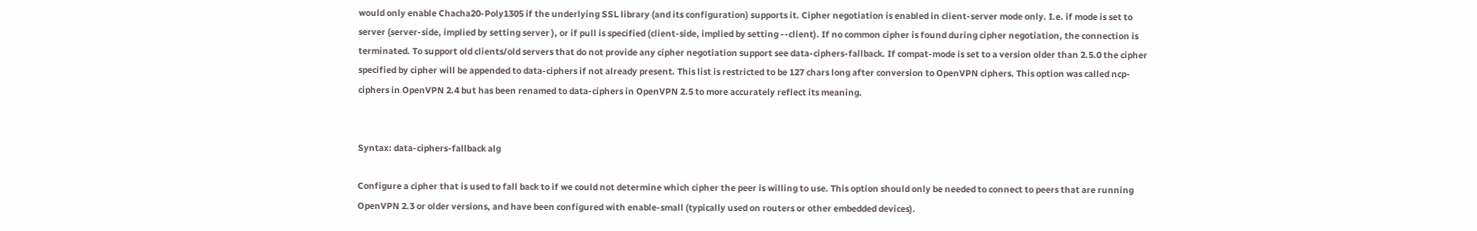would only enable Chacha20-Poly1305 if the underlying SSL library (and its configuration) supports it. Cipher negotiation is enabled in client-server mode only. I.e. if mode is set to server (server-side, implied by setting server ), or if pull is specified (client-side, implied by setting --client). If no common cipher is found during cipher negotiation, the connection is terminated. To support old clients/old servers that do not provide any cipher negotiation support see data-ciphers-fallback. If compat-mode is set to a version older than 2.5.0 the cipher specified by cipher will be appended to data-ciphers if not already present. This list is restricted to be 127 chars long after conversion to OpenVPN ciphers. This option was called ncp-ciphers in OpenVPN 2.4 but has been renamed to data-ciphers in OpenVPN 2.5 to more accurately reflect its meaning.


Syntax: data-ciphers-fallback alg

Configure a cipher that is used to fall back to if we could not determine which cipher the peer is willing to use. This option should only be needed to connect to peers that are running OpenVPN 2.3 or older versions, and have been configured with enable-small (typically used on routers or other embedded devices).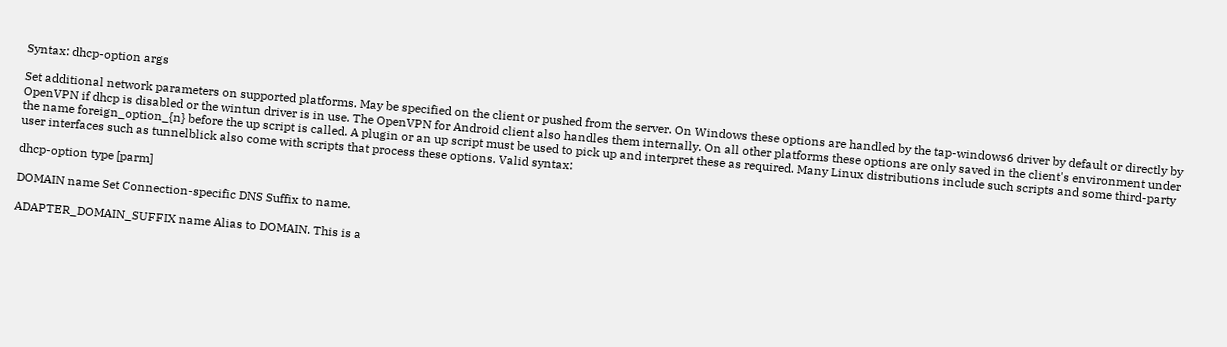Syntax: dhcp-option args

Set additional network parameters on supported platforms. May be specified on the client or pushed from the server. On Windows these options are handled by the tap-windows6 driver by default or directly by OpenVPN if dhcp is disabled or the wintun driver is in use. The OpenVPN for Android client also handles them internally. On all other platforms these options are only saved in the client's environment under the name foreign_option_{n} before the up script is called. A plugin or an up script must be used to pick up and interpret these as required. Many Linux distributions include such scripts and some third-party user interfaces such as tunnelblick also come with scripts that process these options. Valid syntax:

dhcp-option type [parm]

DOMAIN name Set Connection-specific DNS Suffix to name.

ADAPTER_DOMAIN_SUFFIX name Alias to DOMAIN. This is a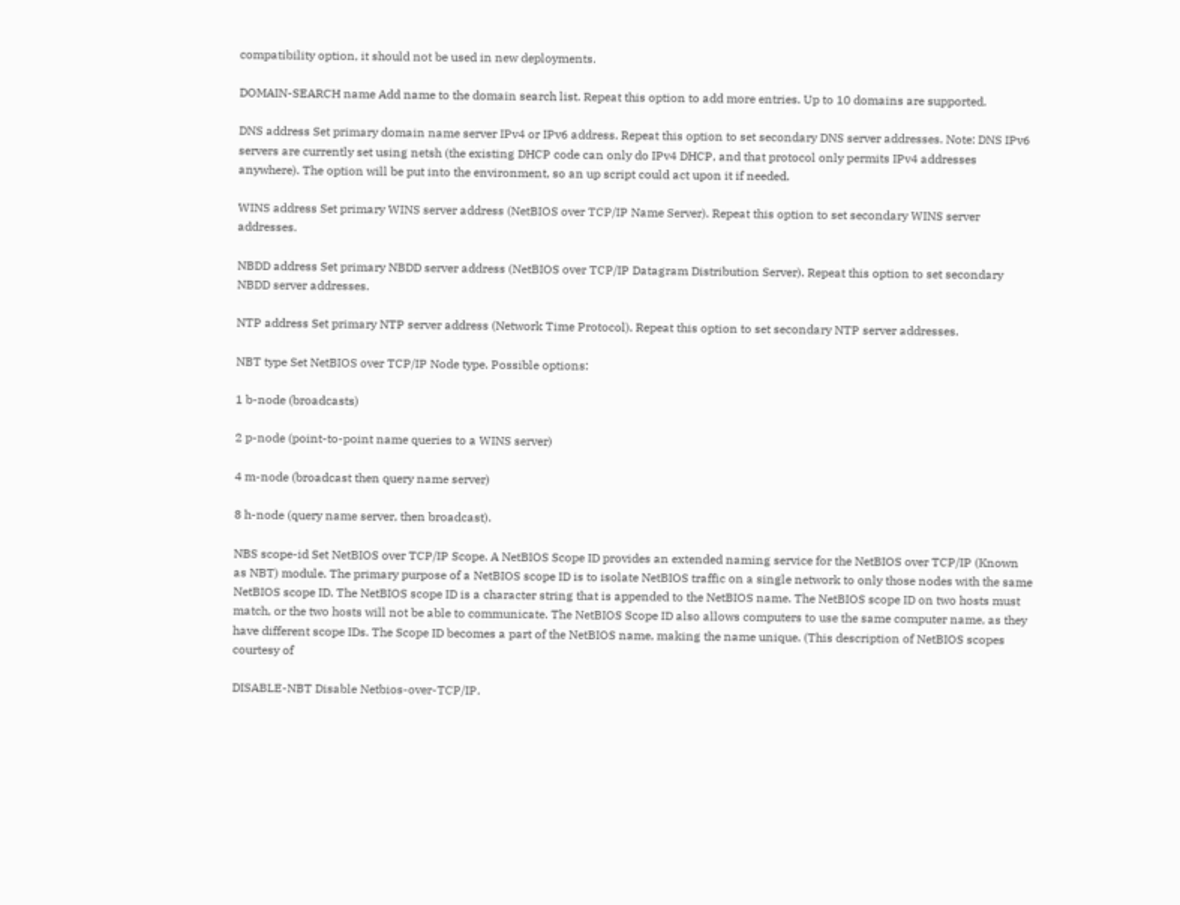compatibility option, it should not be used in new deployments.

DOMAIN-SEARCH name Add name to the domain search list. Repeat this option to add more entries. Up to 10 domains are supported.

DNS address Set primary domain name server IPv4 or IPv6 address. Repeat this option to set secondary DNS server addresses. Note: DNS IPv6 servers are currently set using netsh (the existing DHCP code can only do IPv4 DHCP, and that protocol only permits IPv4 addresses anywhere). The option will be put into the environment, so an up script could act upon it if needed.

WINS address Set primary WINS server address (NetBIOS over TCP/IP Name Server). Repeat this option to set secondary WINS server addresses.

NBDD address Set primary NBDD server address (NetBIOS over TCP/IP Datagram Distribution Server). Repeat this option to set secondary NBDD server addresses.

NTP address Set primary NTP server address (Network Time Protocol). Repeat this option to set secondary NTP server addresses.

NBT type Set NetBIOS over TCP/IP Node type. Possible options:

1 b-node (broadcasts)

2 p-node (point-to-point name queries to a WINS server)

4 m-node (broadcast then query name server)

8 h-node (query name server, then broadcast).

NBS scope-id Set NetBIOS over TCP/IP Scope. A NetBIOS Scope ID provides an extended naming service for the NetBIOS over TCP/IP (Known as NBT) module. The primary purpose of a NetBIOS scope ID is to isolate NetBIOS traffic on a single network to only those nodes with the same NetBIOS scope ID. The NetBIOS scope ID is a character string that is appended to the NetBIOS name. The NetBIOS scope ID on two hosts must match, or the two hosts will not be able to communicate. The NetBIOS Scope ID also allows computers to use the same computer name, as they have different scope IDs. The Scope ID becomes a part of the NetBIOS name, making the name unique. (This description of NetBIOS scopes courtesy of

DISABLE-NBT Disable Netbios-over-TCP/IP.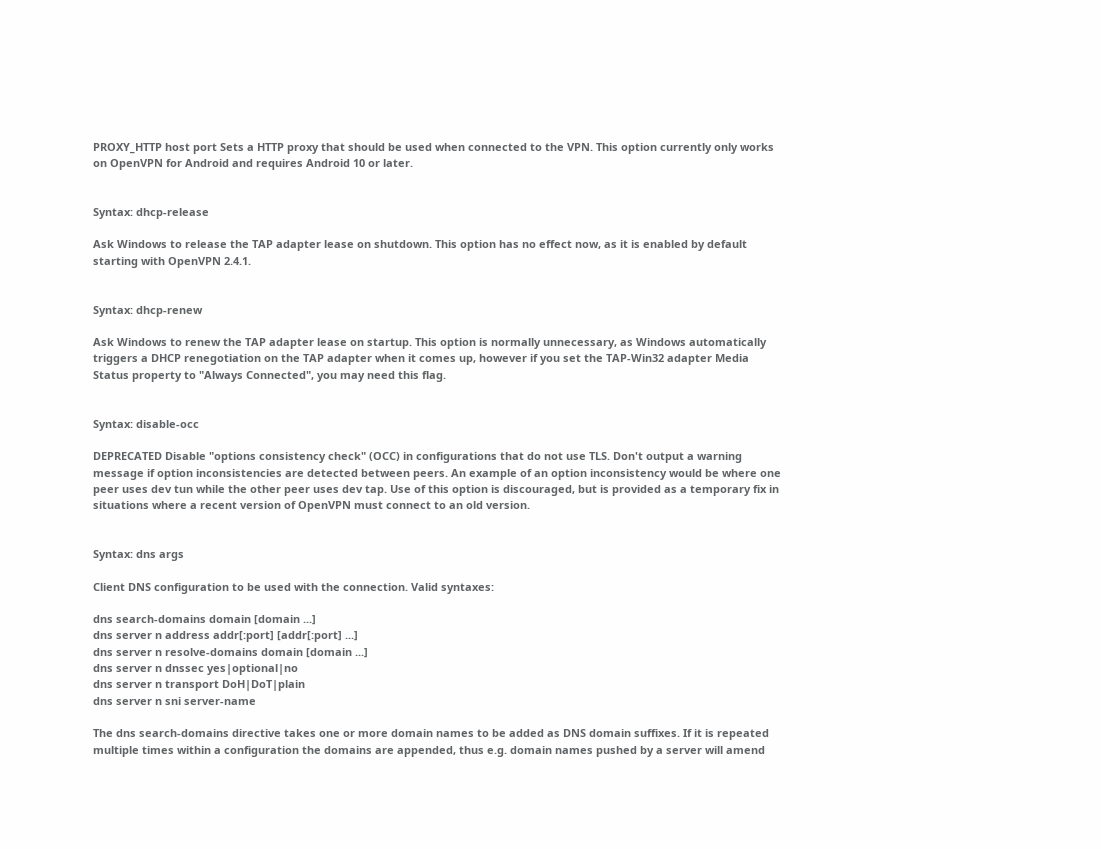PROXY_HTTP host port Sets a HTTP proxy that should be used when connected to the VPN. This option currently only works on OpenVPN for Android and requires Android 10 or later.


Syntax: dhcp-release

Ask Windows to release the TAP adapter lease on shutdown. This option has no effect now, as it is enabled by default starting with OpenVPN 2.4.1.


Syntax: dhcp-renew

Ask Windows to renew the TAP adapter lease on startup. This option is normally unnecessary, as Windows automatically triggers a DHCP renegotiation on the TAP adapter when it comes up, however if you set the TAP-Win32 adapter Media Status property to "Always Connected", you may need this flag.


Syntax: disable-occ

DEPRECATED Disable "options consistency check" (OCC) in configurations that do not use TLS. Don't output a warning message if option inconsistencies are detected between peers. An example of an option inconsistency would be where one peer uses dev tun while the other peer uses dev tap. Use of this option is discouraged, but is provided as a temporary fix in situations where a recent version of OpenVPN must connect to an old version.


Syntax: dns args

Client DNS configuration to be used with the connection. Valid syntaxes:

dns search-domains domain [domain ...]
dns server n address addr[:port] [addr[:port] ...]
dns server n resolve-domains domain [domain ...]
dns server n dnssec yes|optional|no
dns server n transport DoH|DoT|plain
dns server n sni server-name

The dns search-domains directive takes one or more domain names to be added as DNS domain suffixes. If it is repeated multiple times within a configuration the domains are appended, thus e.g. domain names pushed by a server will amend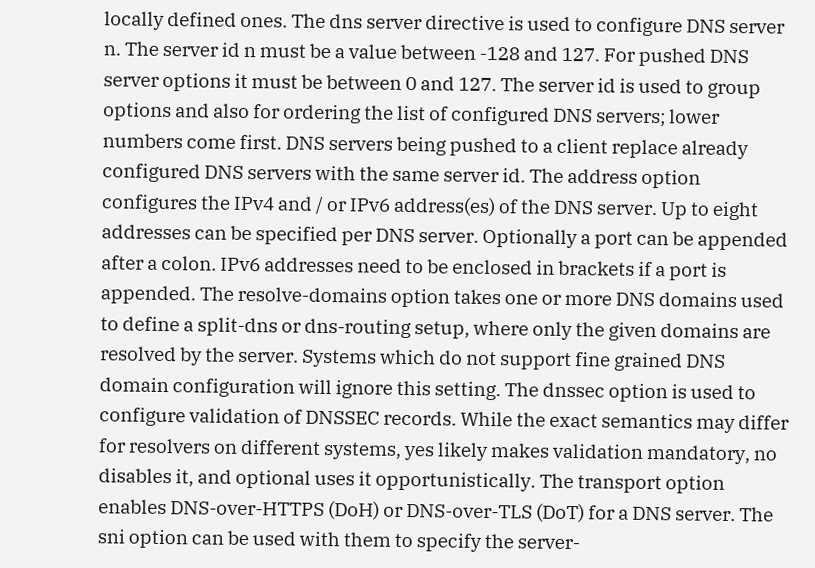locally defined ones. The dns server directive is used to configure DNS server n. The server id n must be a value between -128 and 127. For pushed DNS server options it must be between 0 and 127. The server id is used to group options and also for ordering the list of configured DNS servers; lower numbers come first. DNS servers being pushed to a client replace already configured DNS servers with the same server id. The address option configures the IPv4 and / or IPv6 address(es) of the DNS server. Up to eight addresses can be specified per DNS server. Optionally a port can be appended after a colon. IPv6 addresses need to be enclosed in brackets if a port is appended. The resolve-domains option takes one or more DNS domains used to define a split-dns or dns-routing setup, where only the given domains are resolved by the server. Systems which do not support fine grained DNS domain configuration will ignore this setting. The dnssec option is used to configure validation of DNSSEC records. While the exact semantics may differ for resolvers on different systems, yes likely makes validation mandatory, no disables it, and optional uses it opportunistically. The transport option enables DNS-over-HTTPS (DoH) or DNS-over-TLS (DoT) for a DNS server. The sni option can be used with them to specify the server-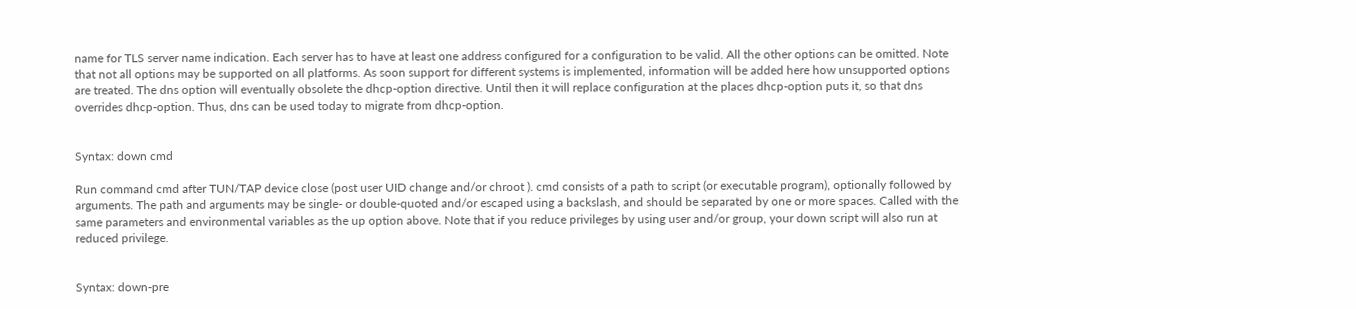name for TLS server name indication. Each server has to have at least one address configured for a configuration to be valid. All the other options can be omitted. Note that not all options may be supported on all platforms. As soon support for different systems is implemented, information will be added here how unsupported options are treated. The dns option will eventually obsolete the dhcp-option directive. Until then it will replace configuration at the places dhcp-option puts it, so that dns overrides dhcp-option. Thus, dns can be used today to migrate from dhcp-option.


Syntax: down cmd

Run command cmd after TUN/TAP device close (post user UID change and/or chroot ). cmd consists of a path to script (or executable program), optionally followed by arguments. The path and arguments may be single- or double-quoted and/or escaped using a backslash, and should be separated by one or more spaces. Called with the same parameters and environmental variables as the up option above. Note that if you reduce privileges by using user and/or group, your down script will also run at reduced privilege.


Syntax: down-pre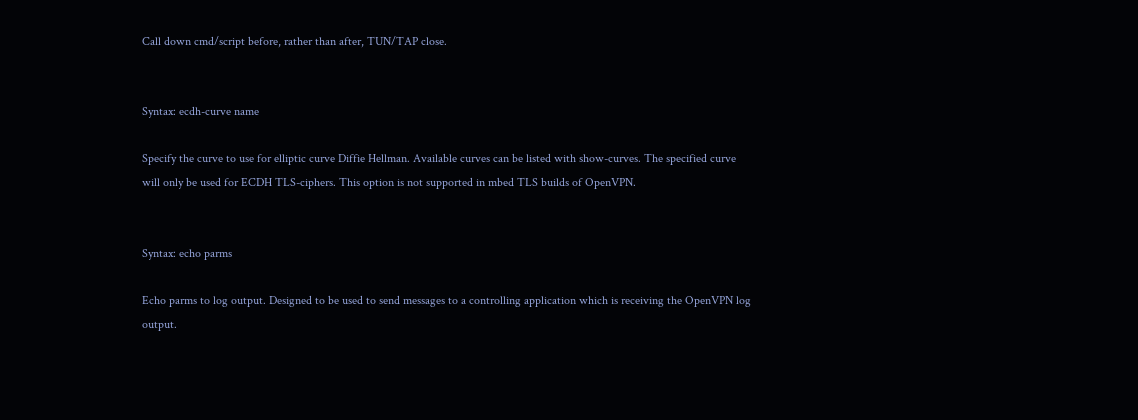Call down cmd/script before, rather than after, TUN/TAP close.


Syntax: ecdh-curve name

Specify the curve to use for elliptic curve Diffie Hellman. Available curves can be listed with show-curves. The specified curve will only be used for ECDH TLS-ciphers. This option is not supported in mbed TLS builds of OpenVPN.


Syntax: echo parms

Echo parms to log output. Designed to be used to send messages to a controlling application which is receiving the OpenVPN log output.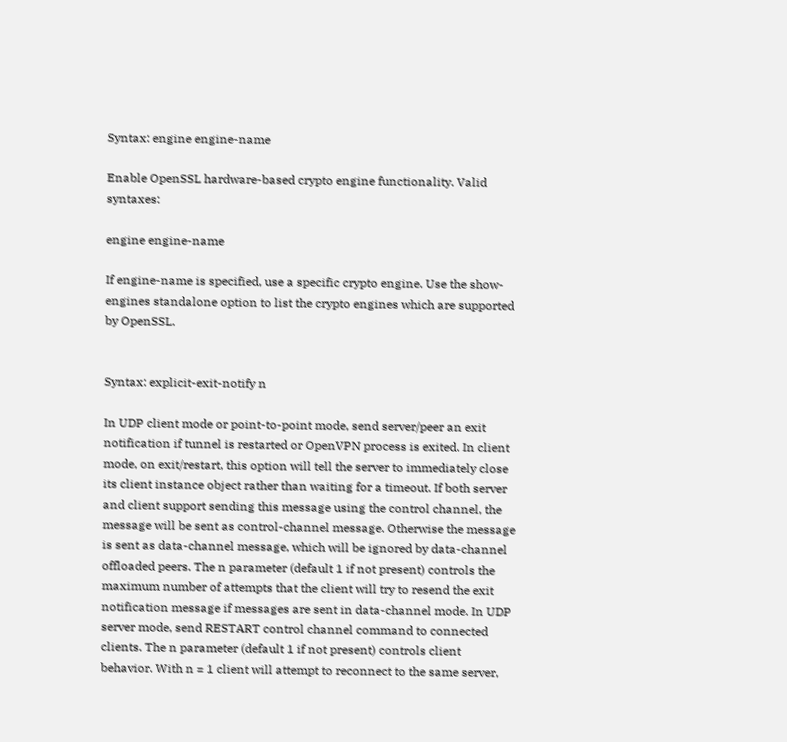Syntax: engine engine-name

Enable OpenSSL hardware-based crypto engine functionality. Valid syntaxes:

engine engine-name

If engine-name is specified, use a specific crypto engine. Use the show-engines standalone option to list the crypto engines which are supported by OpenSSL.


Syntax: explicit-exit-notify n

In UDP client mode or point-to-point mode, send server/peer an exit notification if tunnel is restarted or OpenVPN process is exited. In client mode, on exit/restart, this option will tell the server to immediately close its client instance object rather than waiting for a timeout. If both server and client support sending this message using the control channel, the message will be sent as control-channel message. Otherwise the message is sent as data-channel message, which will be ignored by data-channel offloaded peers. The n parameter (default 1 if not present) controls the maximum number of attempts that the client will try to resend the exit notification message if messages are sent in data-channel mode. In UDP server mode, send RESTART control channel command to connected clients. The n parameter (default 1 if not present) controls client behavior. With n = 1 client will attempt to reconnect to the same server,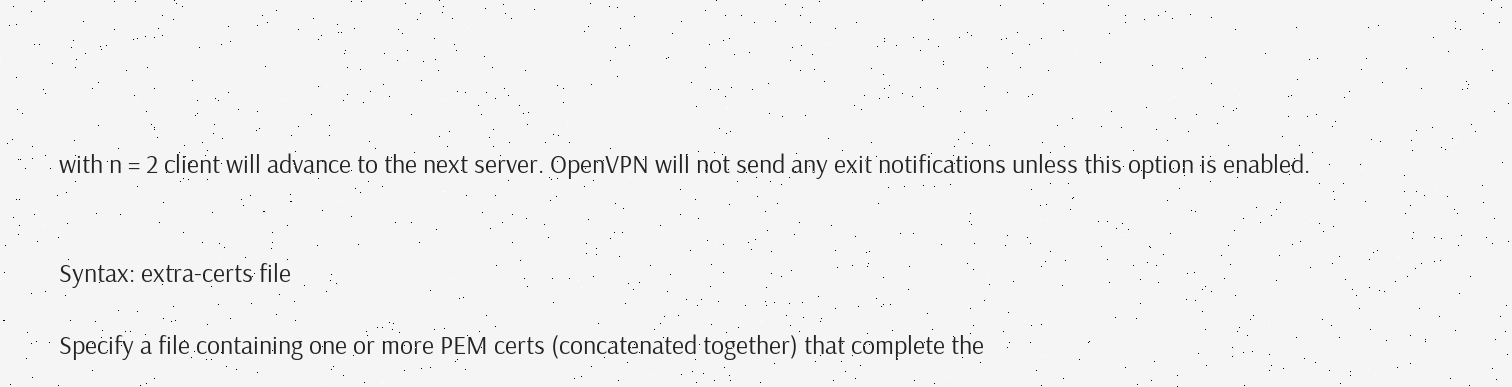with n = 2 client will advance to the next server. OpenVPN will not send any exit notifications unless this option is enabled.


Syntax: extra-certs file

Specify a file containing one or more PEM certs (concatenated together) that complete the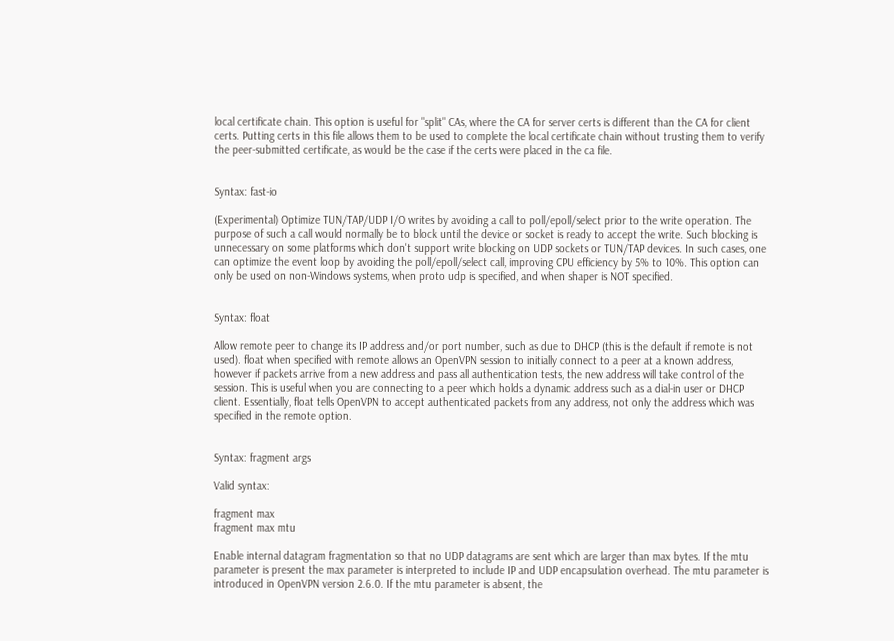local certificate chain. This option is useful for "split" CAs, where the CA for server certs is different than the CA for client certs. Putting certs in this file allows them to be used to complete the local certificate chain without trusting them to verify the peer-submitted certificate, as would be the case if the certs were placed in the ca file.


Syntax: fast-io

(Experimental) Optimize TUN/TAP/UDP I/O writes by avoiding a call to poll/epoll/select prior to the write operation. The purpose of such a call would normally be to block until the device or socket is ready to accept the write. Such blocking is unnecessary on some platforms which don't support write blocking on UDP sockets or TUN/TAP devices. In such cases, one can optimize the event loop by avoiding the poll/epoll/select call, improving CPU efficiency by 5% to 10%. This option can only be used on non-Windows systems, when proto udp is specified, and when shaper is NOT specified.


Syntax: float

Allow remote peer to change its IP address and/or port number, such as due to DHCP (this is the default if remote is not used). float when specified with remote allows an OpenVPN session to initially connect to a peer at a known address, however if packets arrive from a new address and pass all authentication tests, the new address will take control of the session. This is useful when you are connecting to a peer which holds a dynamic address such as a dial-in user or DHCP client. Essentially, float tells OpenVPN to accept authenticated packets from any address, not only the address which was specified in the remote option.


Syntax: fragment args

Valid syntax:

fragment max
fragment max mtu

Enable internal datagram fragmentation so that no UDP datagrams are sent which are larger than max bytes. If the mtu parameter is present the max parameter is interpreted to include IP and UDP encapsulation overhead. The mtu parameter is introduced in OpenVPN version 2.6.0. If the mtu parameter is absent, the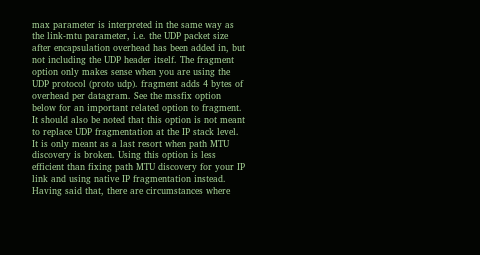max parameter is interpreted in the same way as the link-mtu parameter, i.e. the UDP packet size after encapsulation overhead has been added in, but not including the UDP header itself. The fragment option only makes sense when you are using the UDP protocol (proto udp). fragment adds 4 bytes of overhead per datagram. See the mssfix option below for an important related option to fragment. It should also be noted that this option is not meant to replace UDP fragmentation at the IP stack level. It is only meant as a last resort when path MTU discovery is broken. Using this option is less efficient than fixing path MTU discovery for your IP link and using native IP fragmentation instead. Having said that, there are circumstances where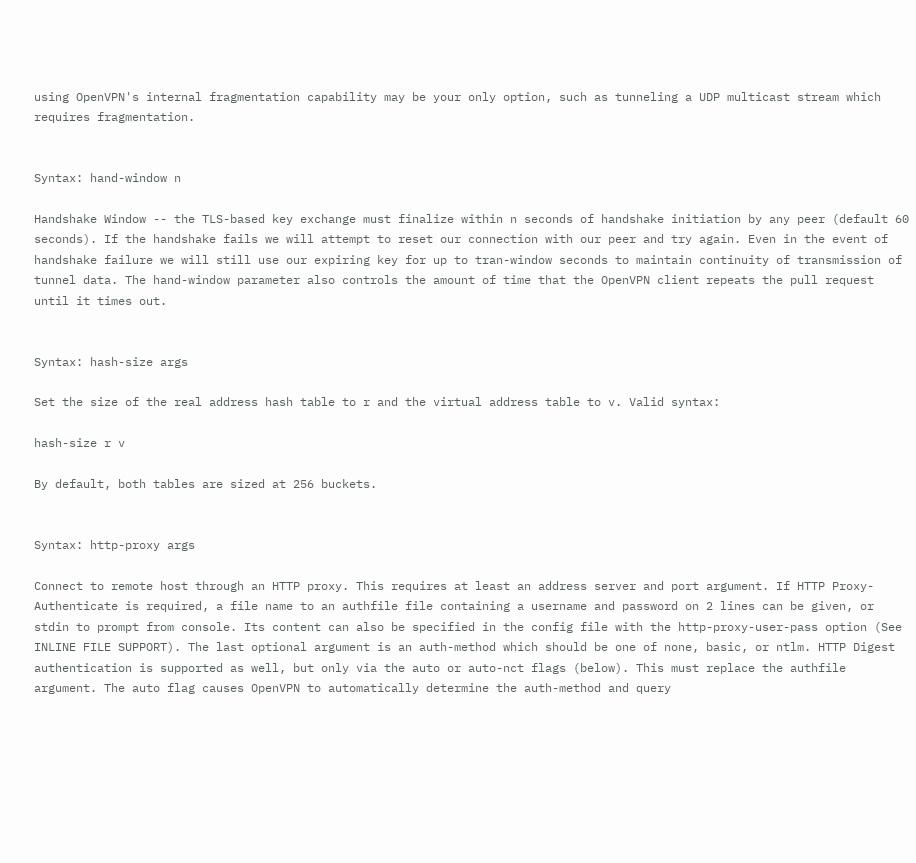using OpenVPN's internal fragmentation capability may be your only option, such as tunneling a UDP multicast stream which requires fragmentation.


Syntax: hand-window n

Handshake Window -- the TLS-based key exchange must finalize within n seconds of handshake initiation by any peer (default 60 seconds). If the handshake fails we will attempt to reset our connection with our peer and try again. Even in the event of handshake failure we will still use our expiring key for up to tran-window seconds to maintain continuity of transmission of tunnel data. The hand-window parameter also controls the amount of time that the OpenVPN client repeats the pull request until it times out.


Syntax: hash-size args

Set the size of the real address hash table to r and the virtual address table to v. Valid syntax:

hash-size r v

By default, both tables are sized at 256 buckets.


Syntax: http-proxy args

Connect to remote host through an HTTP proxy. This requires at least an address server and port argument. If HTTP Proxy-Authenticate is required, a file name to an authfile file containing a username and password on 2 lines can be given, or stdin to prompt from console. Its content can also be specified in the config file with the http-proxy-user-pass option (See INLINE FILE SUPPORT). The last optional argument is an auth-method which should be one of none, basic, or ntlm. HTTP Digest authentication is supported as well, but only via the auto or auto-nct flags (below). This must replace the authfile argument. The auto flag causes OpenVPN to automatically determine the auth-method and query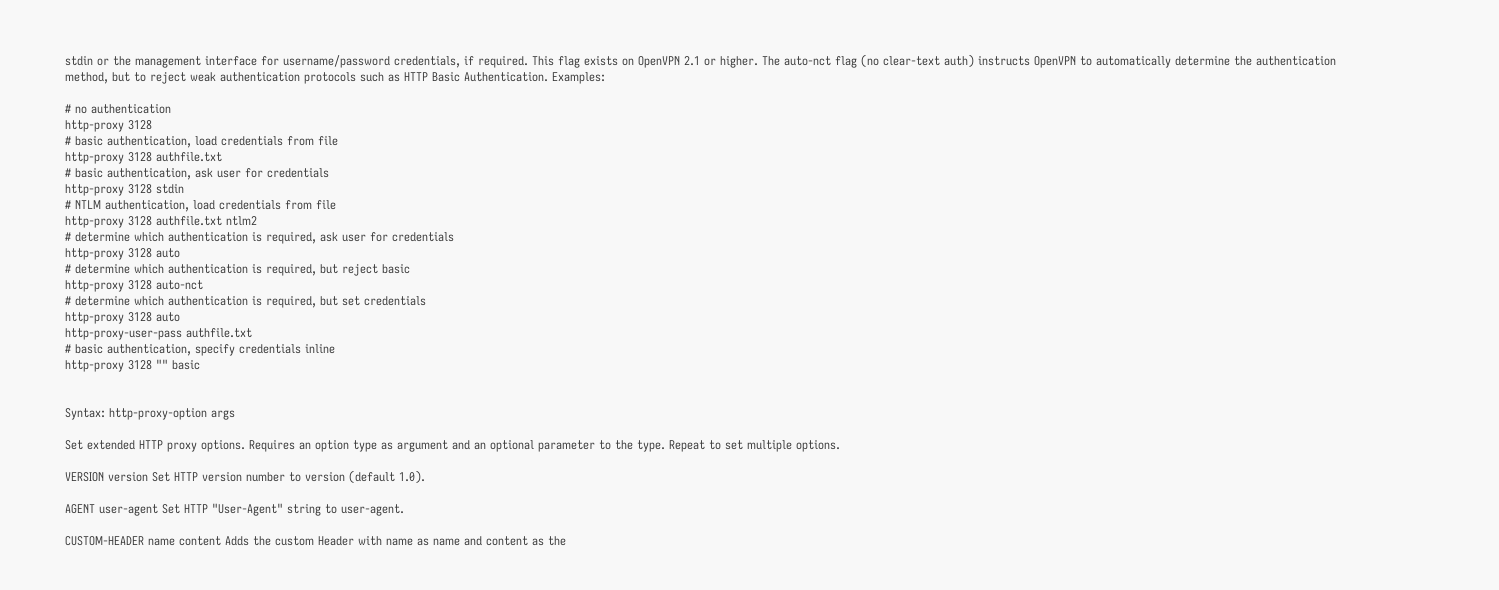stdin or the management interface for username/password credentials, if required. This flag exists on OpenVPN 2.1 or higher. The auto-nct flag (no clear-text auth) instructs OpenVPN to automatically determine the authentication method, but to reject weak authentication protocols such as HTTP Basic Authentication. Examples:

# no authentication
http-proxy 3128
# basic authentication, load credentials from file
http-proxy 3128 authfile.txt
# basic authentication, ask user for credentials
http-proxy 3128 stdin
# NTLM authentication, load credentials from file
http-proxy 3128 authfile.txt ntlm2
# determine which authentication is required, ask user for credentials
http-proxy 3128 auto
# determine which authentication is required, but reject basic
http-proxy 3128 auto-nct
# determine which authentication is required, but set credentials
http-proxy 3128 auto
http-proxy-user-pass authfile.txt
# basic authentication, specify credentials inline
http-proxy 3128 "" basic


Syntax: http-proxy-option args

Set extended HTTP proxy options. Requires an option type as argument and an optional parameter to the type. Repeat to set multiple options.

VERSION version Set HTTP version number to version (default 1.0).

AGENT user-agent Set HTTP "User-Agent" string to user-agent.

CUSTOM-HEADER name content Adds the custom Header with name as name and content as the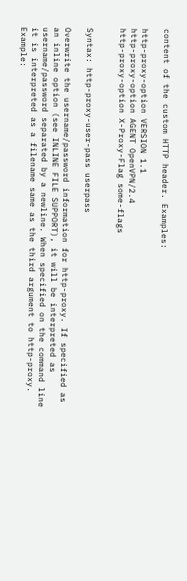content of the custom HTTP header. Examples:

http-proxy-option VERSION 1.1
http-proxy-option AGENT OpenVPN/2.4
http-proxy-option X-Proxy-Flag some-flags


Syntax: http-proxy-user-pass userpass

Overwrite the username/password information for http-proxy. If specified as an inline option (see INLINE FILE SUPPORT), it will be interpreted as username/password separated by a newline. When specified on the command line it is interpreted as a filename same as the third argument to http-proxy. Example: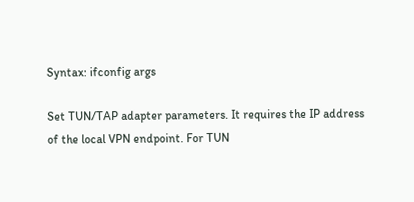Syntax: ifconfig args

Set TUN/TAP adapter parameters. It requires the IP address of the local VPN endpoint. For TUN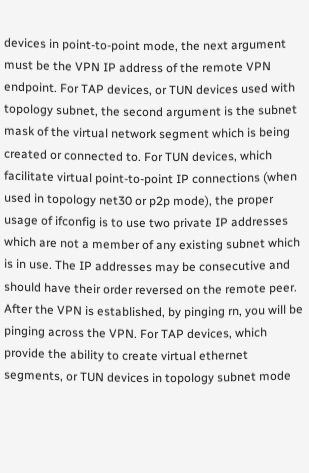devices in point-to-point mode, the next argument must be the VPN IP address of the remote VPN endpoint. For TAP devices, or TUN devices used with topology subnet, the second argument is the subnet mask of the virtual network segment which is being created or connected to. For TUN devices, which facilitate virtual point-to-point IP connections (when used in topology net30 or p2p mode), the proper usage of ifconfig is to use two private IP addresses which are not a member of any existing subnet which is in use. The IP addresses may be consecutive and should have their order reversed on the remote peer. After the VPN is established, by pinging rn, you will be pinging across the VPN. For TAP devices, which provide the ability to create virtual ethernet segments, or TUN devices in topology subnet mode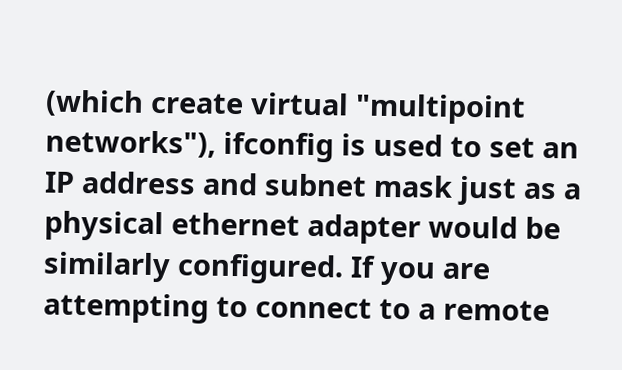(which create virtual "multipoint networks"), ifconfig is used to set an IP address and subnet mask just as a physical ethernet adapter would be similarly configured. If you are attempting to connect to a remote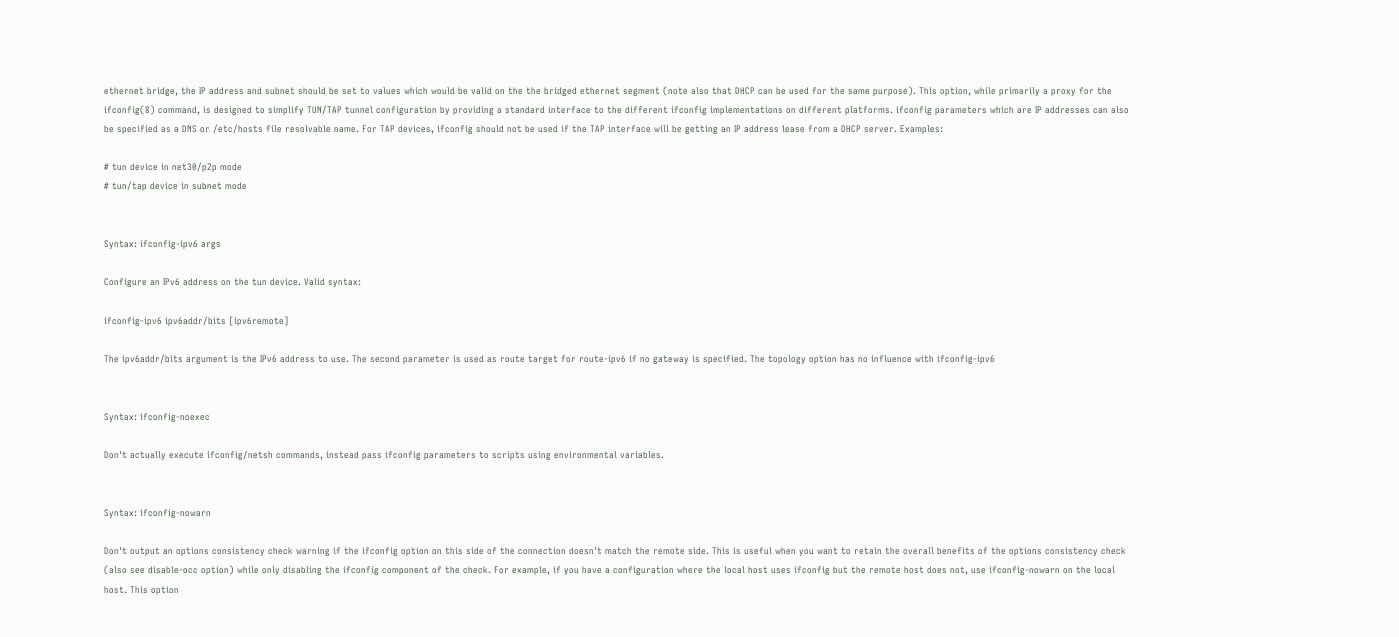ethernet bridge, the IP address and subnet should be set to values which would be valid on the the bridged ethernet segment (note also that DHCP can be used for the same purpose). This option, while primarily a proxy for the ifconfig(8) command, is designed to simplify TUN/TAP tunnel configuration by providing a standard interface to the different ifconfig implementations on different platforms. ifconfig parameters which are IP addresses can also be specified as a DNS or /etc/hosts file resolvable name. For TAP devices, ifconfig should not be used if the TAP interface will be getting an IP address lease from a DHCP server. Examples:

# tun device in net30/p2p mode
# tun/tap device in subnet mode


Syntax: ifconfig-ipv6 args

Configure an IPv6 address on the tun device. Valid syntax:

ifconfig-ipv6 ipv6addr/bits [ipv6remote]

The ipv6addr/bits argument is the IPv6 address to use. The second parameter is used as route target for route-ipv6 if no gateway is specified. The topology option has no influence with ifconfig-ipv6


Syntax: ifconfig-noexec

Don't actually execute ifconfig/netsh commands, instead pass ifconfig parameters to scripts using environmental variables.


Syntax: ifconfig-nowarn

Don't output an options consistency check warning if the ifconfig option on this side of the connection doesn't match the remote side. This is useful when you want to retain the overall benefits of the options consistency check (also see disable-occ option) while only disabling the ifconfig component of the check. For example, if you have a configuration where the local host uses ifconfig but the remote host does not, use ifconfig-nowarn on the local host. This option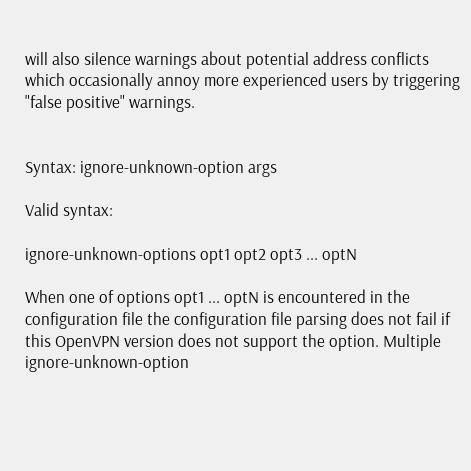will also silence warnings about potential address conflicts which occasionally annoy more experienced users by triggering "false positive" warnings.


Syntax: ignore-unknown-option args

Valid syntax:

ignore-unknown-options opt1 opt2 opt3 ... optN

When one of options opt1 ... optN is encountered in the configuration file the configuration file parsing does not fail if this OpenVPN version does not support the option. Multiple ignore-unknown-option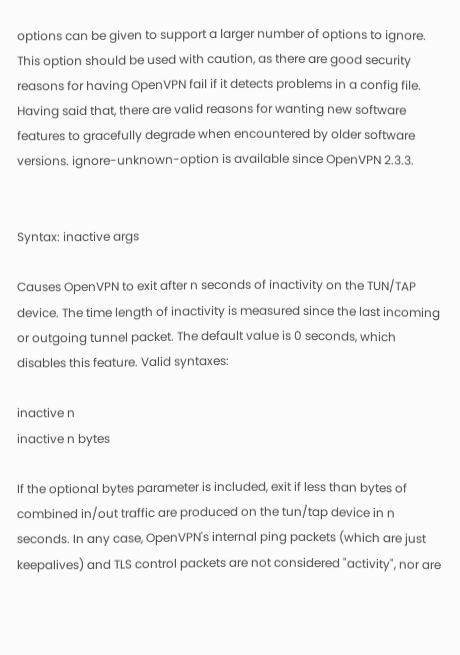options can be given to support a larger number of options to ignore. This option should be used with caution, as there are good security reasons for having OpenVPN fail if it detects problems in a config file. Having said that, there are valid reasons for wanting new software features to gracefully degrade when encountered by older software versions. ignore-unknown-option is available since OpenVPN 2.3.3.


Syntax: inactive args

Causes OpenVPN to exit after n seconds of inactivity on the TUN/TAP device. The time length of inactivity is measured since the last incoming or outgoing tunnel packet. The default value is 0 seconds, which disables this feature. Valid syntaxes:

inactive n
inactive n bytes

If the optional bytes parameter is included, exit if less than bytes of combined in/out traffic are produced on the tun/tap device in n seconds. In any case, OpenVPN's internal ping packets (which are just keepalives) and TLS control packets are not considered "activity", nor are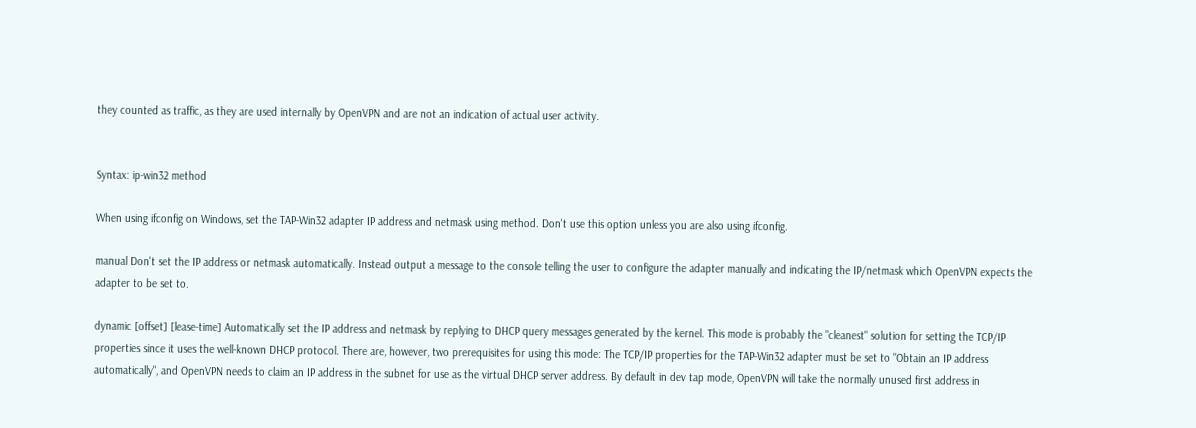they counted as traffic, as they are used internally by OpenVPN and are not an indication of actual user activity.


Syntax: ip-win32 method

When using ifconfig on Windows, set the TAP-Win32 adapter IP address and netmask using method. Don't use this option unless you are also using ifconfig.

manual Don't set the IP address or netmask automatically. Instead output a message to the console telling the user to configure the adapter manually and indicating the IP/netmask which OpenVPN expects the adapter to be set to.

dynamic [offset] [lease-time] Automatically set the IP address and netmask by replying to DHCP query messages generated by the kernel. This mode is probably the "cleanest" solution for setting the TCP/IP properties since it uses the well-known DHCP protocol. There are, however, two prerequisites for using this mode: The TCP/IP properties for the TAP-Win32 adapter must be set to "Obtain an IP address automatically", and OpenVPN needs to claim an IP address in the subnet for use as the virtual DHCP server address. By default in dev tap mode, OpenVPN will take the normally unused first address in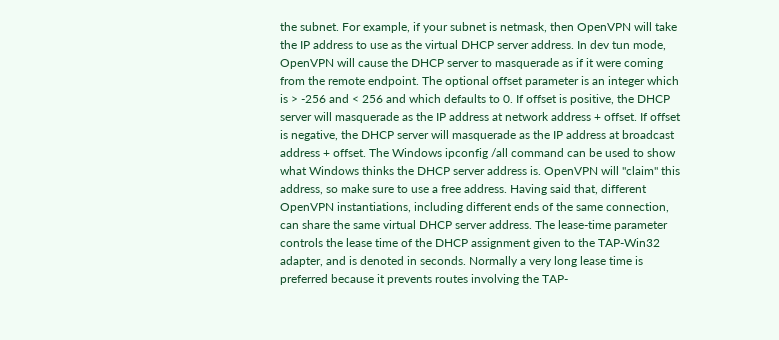the subnet. For example, if your subnet is netmask, then OpenVPN will take the IP address to use as the virtual DHCP server address. In dev tun mode, OpenVPN will cause the DHCP server to masquerade as if it were coming from the remote endpoint. The optional offset parameter is an integer which is > -256 and < 256 and which defaults to 0. If offset is positive, the DHCP server will masquerade as the IP address at network address + offset. If offset is negative, the DHCP server will masquerade as the IP address at broadcast address + offset. The Windows ipconfig /all command can be used to show what Windows thinks the DHCP server address is. OpenVPN will "claim" this address, so make sure to use a free address. Having said that, different OpenVPN instantiations, including different ends of the same connection, can share the same virtual DHCP server address. The lease-time parameter controls the lease time of the DHCP assignment given to the TAP-Win32 adapter, and is denoted in seconds. Normally a very long lease time is preferred because it prevents routes involving the TAP-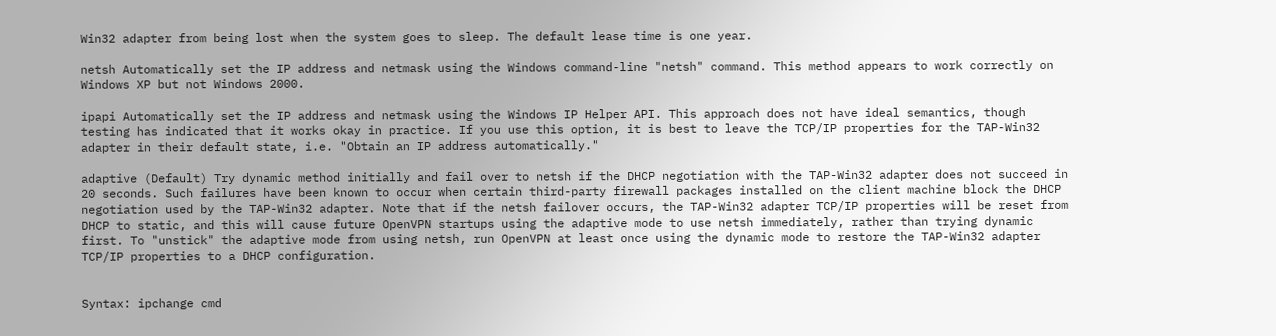Win32 adapter from being lost when the system goes to sleep. The default lease time is one year.

netsh Automatically set the IP address and netmask using the Windows command-line "netsh" command. This method appears to work correctly on Windows XP but not Windows 2000.

ipapi Automatically set the IP address and netmask using the Windows IP Helper API. This approach does not have ideal semantics, though testing has indicated that it works okay in practice. If you use this option, it is best to leave the TCP/IP properties for the TAP-Win32 adapter in their default state, i.e. "Obtain an IP address automatically."

adaptive (Default) Try dynamic method initially and fail over to netsh if the DHCP negotiation with the TAP-Win32 adapter does not succeed in 20 seconds. Such failures have been known to occur when certain third-party firewall packages installed on the client machine block the DHCP negotiation used by the TAP-Win32 adapter. Note that if the netsh failover occurs, the TAP-Win32 adapter TCP/IP properties will be reset from DHCP to static, and this will cause future OpenVPN startups using the adaptive mode to use netsh immediately, rather than trying dynamic first. To "unstick" the adaptive mode from using netsh, run OpenVPN at least once using the dynamic mode to restore the TAP-Win32 adapter TCP/IP properties to a DHCP configuration.


Syntax: ipchange cmd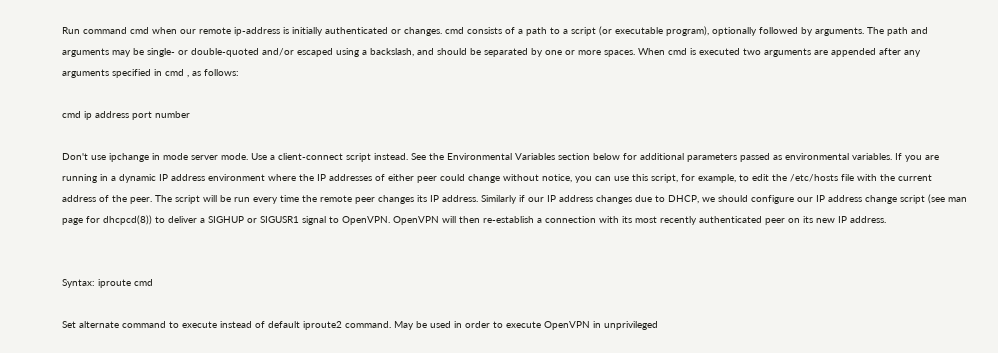Run command cmd when our remote ip-address is initially authenticated or changes. cmd consists of a path to a script (or executable program), optionally followed by arguments. The path and arguments may be single- or double-quoted and/or escaped using a backslash, and should be separated by one or more spaces. When cmd is executed two arguments are appended after any arguments specified in cmd , as follows:

cmd ip address port number

Don't use ipchange in mode server mode. Use a client-connect script instead. See the Environmental Variables section below for additional parameters passed as environmental variables. If you are running in a dynamic IP address environment where the IP addresses of either peer could change without notice, you can use this script, for example, to edit the /etc/hosts file with the current address of the peer. The script will be run every time the remote peer changes its IP address. Similarly if our IP address changes due to DHCP, we should configure our IP address change script (see man page for dhcpcd(8)) to deliver a SIGHUP or SIGUSR1 signal to OpenVPN. OpenVPN will then re-establish a connection with its most recently authenticated peer on its new IP address.


Syntax: iproute cmd

Set alternate command to execute instead of default iproute2 command. May be used in order to execute OpenVPN in unprivileged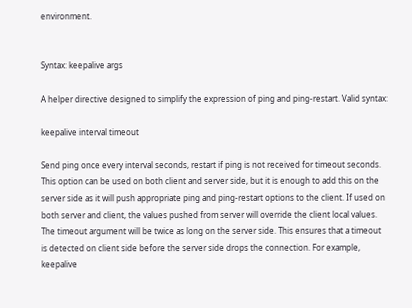environment.


Syntax: keepalive args

A helper directive designed to simplify the expression of ping and ping-restart. Valid syntax:

keepalive interval timeout

Send ping once every interval seconds, restart if ping is not received for timeout seconds. This option can be used on both client and server side, but it is enough to add this on the server side as it will push appropriate ping and ping-restart options to the client. If used on both server and client, the values pushed from server will override the client local values. The timeout argument will be twice as long on the server side. This ensures that a timeout is detected on client side before the server side drops the connection. For example, keepalive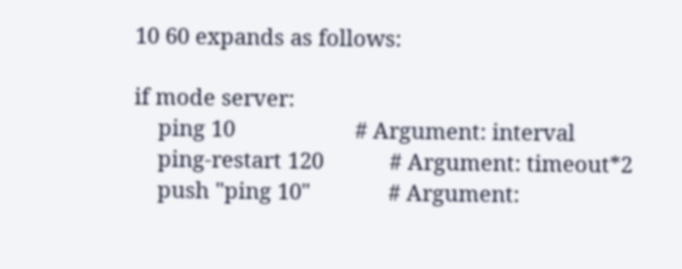10 60 expands as follows:

if mode server:
    ping 10                    # Argument: interval
    ping-restart 120           # Argument: timeout*2
    push "ping 10"             # Argument: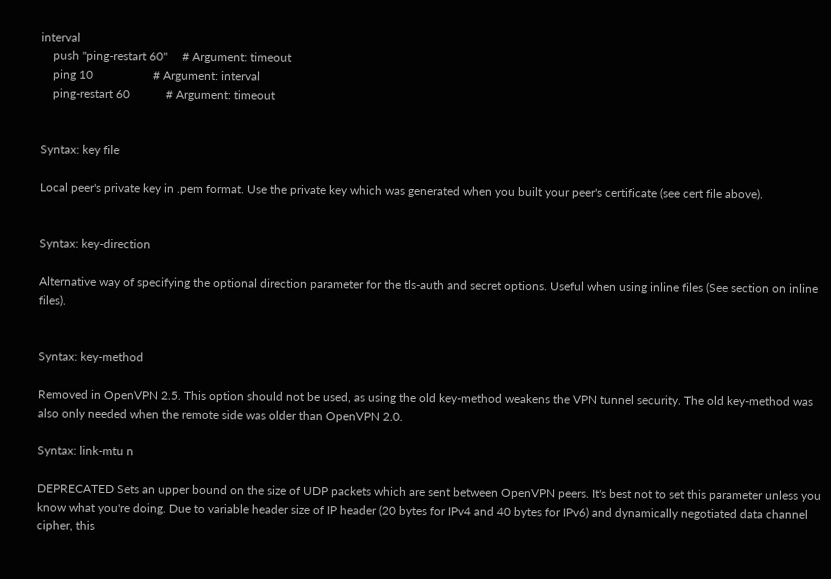interval
    push "ping-restart 60"     # Argument: timeout
    ping 10                    # Argument: interval
    ping-restart 60            # Argument: timeout


Syntax: key file

Local peer's private key in .pem format. Use the private key which was generated when you built your peer's certificate (see cert file above).


Syntax: key-direction

Alternative way of specifying the optional direction parameter for the tls-auth and secret options. Useful when using inline files (See section on inline files).


Syntax: key-method

Removed in OpenVPN 2.5. This option should not be used, as using the old key-method weakens the VPN tunnel security. The old key-method was also only needed when the remote side was older than OpenVPN 2.0.

Syntax: link-mtu n

DEPRECATED Sets an upper bound on the size of UDP packets which are sent between OpenVPN peers. It's best not to set this parameter unless you know what you're doing. Due to variable header size of IP header (20 bytes for IPv4 and 40 bytes for IPv6) and dynamically negotiated data channel cipher, this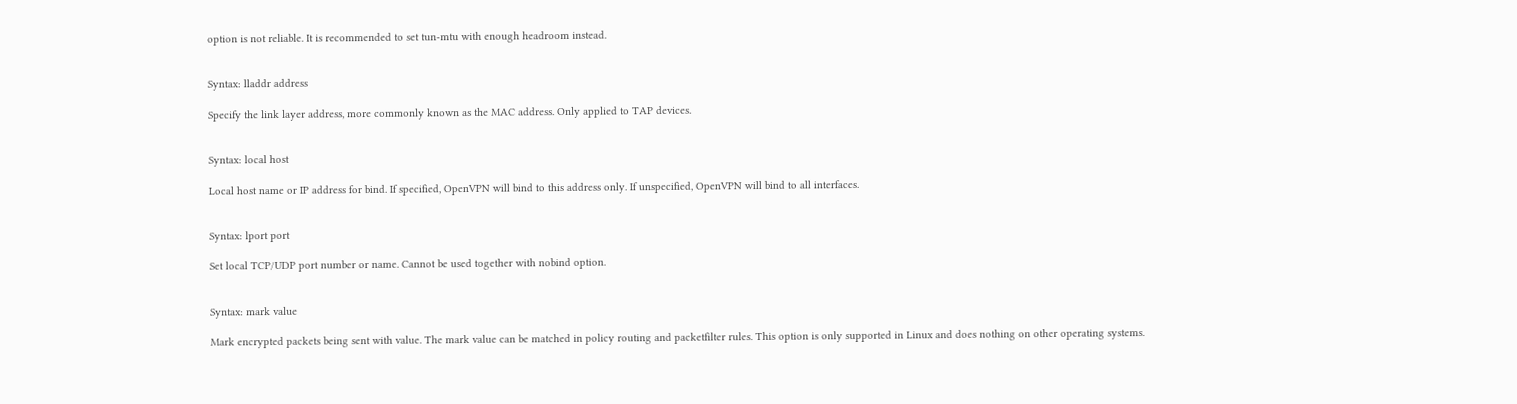option is not reliable. It is recommended to set tun-mtu with enough headroom instead.


Syntax: lladdr address

Specify the link layer address, more commonly known as the MAC address. Only applied to TAP devices.


Syntax: local host

Local host name or IP address for bind. If specified, OpenVPN will bind to this address only. If unspecified, OpenVPN will bind to all interfaces.


Syntax: lport port

Set local TCP/UDP port number or name. Cannot be used together with nobind option.


Syntax: mark value

Mark encrypted packets being sent with value. The mark value can be matched in policy routing and packetfilter rules. This option is only supported in Linux and does nothing on other operating systems.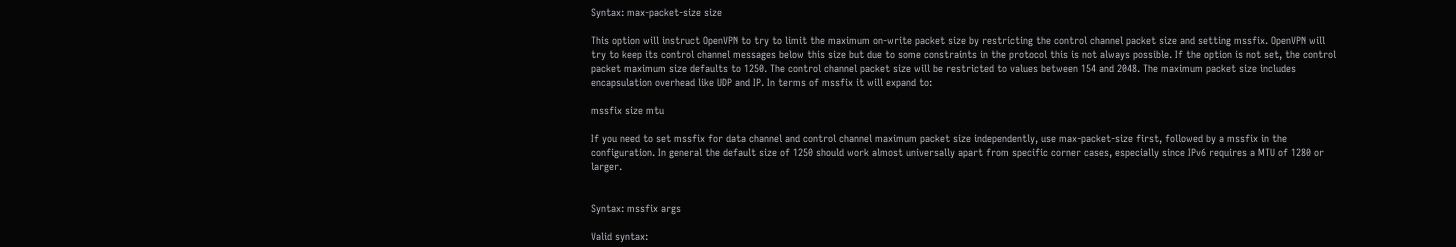Syntax: max-packet-size size

This option will instruct OpenVPN to try to limit the maximum on-write packet size by restricting the control channel packet size and setting mssfix. OpenVPN will try to keep its control channel messages below this size but due to some constraints in the protocol this is not always possible. If the option is not set, the control packet maximum size defaults to 1250. The control channel packet size will be restricted to values between 154 and 2048. The maximum packet size includes encapsulation overhead like UDP and IP. In terms of mssfix it will expand to:

mssfix size mtu

If you need to set mssfix for data channel and control channel maximum packet size independently, use max-packet-size first, followed by a mssfix in the configuration. In general the default size of 1250 should work almost universally apart from specific corner cases, especially since IPv6 requires a MTU of 1280 or larger.


Syntax: mssfix args

Valid syntax: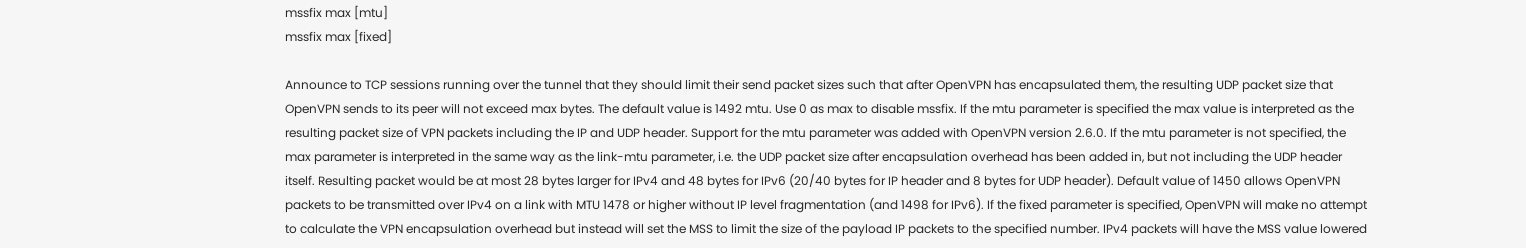mssfix max [mtu]
mssfix max [fixed]

Announce to TCP sessions running over the tunnel that they should limit their send packet sizes such that after OpenVPN has encapsulated them, the resulting UDP packet size that OpenVPN sends to its peer will not exceed max bytes. The default value is 1492 mtu. Use 0 as max to disable mssfix. If the mtu parameter is specified the max value is interpreted as the resulting packet size of VPN packets including the IP and UDP header. Support for the mtu parameter was added with OpenVPN version 2.6.0. If the mtu parameter is not specified, the max parameter is interpreted in the same way as the link-mtu parameter, i.e. the UDP packet size after encapsulation overhead has been added in, but not including the UDP header itself. Resulting packet would be at most 28 bytes larger for IPv4 and 48 bytes for IPv6 (20/40 bytes for IP header and 8 bytes for UDP header). Default value of 1450 allows OpenVPN packets to be transmitted over IPv4 on a link with MTU 1478 or higher without IP level fragmentation (and 1498 for IPv6). If the fixed parameter is specified, OpenVPN will make no attempt to calculate the VPN encapsulation overhead but instead will set the MSS to limit the size of the payload IP packets to the specified number. IPv4 packets will have the MSS value lowered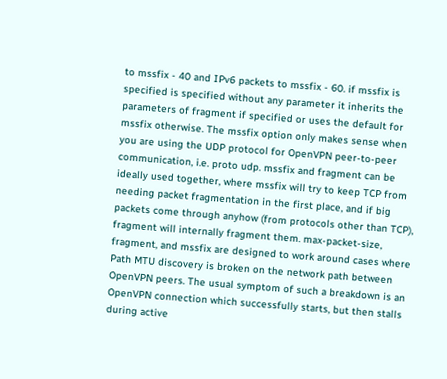to mssfix - 40 and IPv6 packets to mssfix - 60. if mssfix is specified is specified without any parameter it inherits the parameters of fragment if specified or uses the default for mssfix otherwise. The mssfix option only makes sense when you are using the UDP protocol for OpenVPN peer-to-peer communication, i.e. proto udp. mssfix and fragment can be ideally used together, where mssfix will try to keep TCP from needing packet fragmentation in the first place, and if big packets come through anyhow (from protocols other than TCP), fragment will internally fragment them. max-packet-size, fragment, and mssfix are designed to work around cases where Path MTU discovery is broken on the network path between OpenVPN peers. The usual symptom of such a breakdown is an OpenVPN connection which successfully starts, but then stalls during active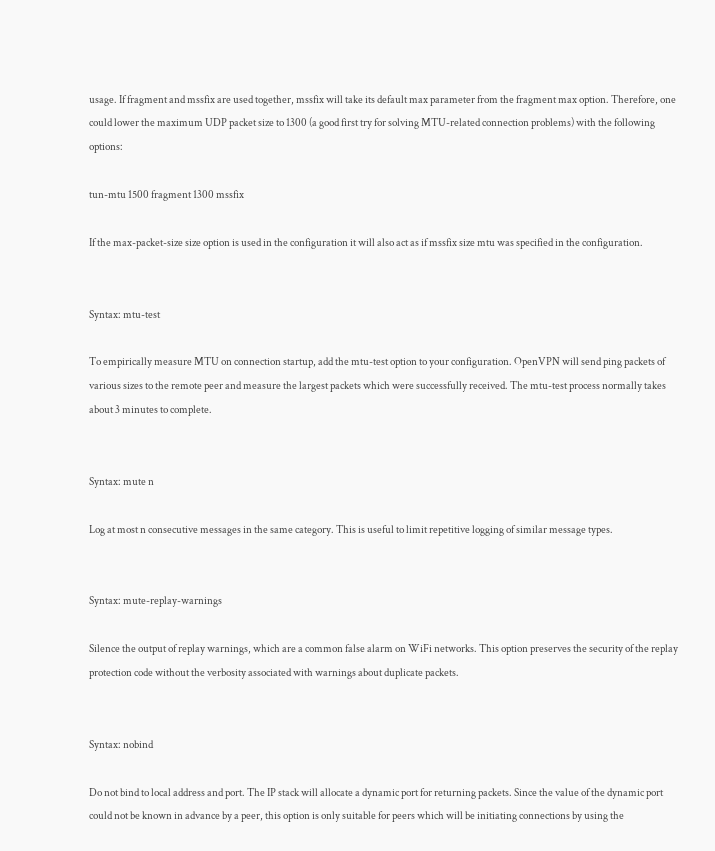usage. If fragment and mssfix are used together, mssfix will take its default max parameter from the fragment max option. Therefore, one could lower the maximum UDP packet size to 1300 (a good first try for solving MTU-related connection problems) with the following options:

tun-mtu 1500 fragment 1300 mssfix

If the max-packet-size size option is used in the configuration it will also act as if mssfix size mtu was specified in the configuration.


Syntax: mtu-test

To empirically measure MTU on connection startup, add the mtu-test option to your configuration. OpenVPN will send ping packets of various sizes to the remote peer and measure the largest packets which were successfully received. The mtu-test process normally takes about 3 minutes to complete.


Syntax: mute n

Log at most n consecutive messages in the same category. This is useful to limit repetitive logging of similar message types.


Syntax: mute-replay-warnings

Silence the output of replay warnings, which are a common false alarm on WiFi networks. This option preserves the security of the replay protection code without the verbosity associated with warnings about duplicate packets.


Syntax: nobind

Do not bind to local address and port. The IP stack will allocate a dynamic port for returning packets. Since the value of the dynamic port could not be known in advance by a peer, this option is only suitable for peers which will be initiating connections by using the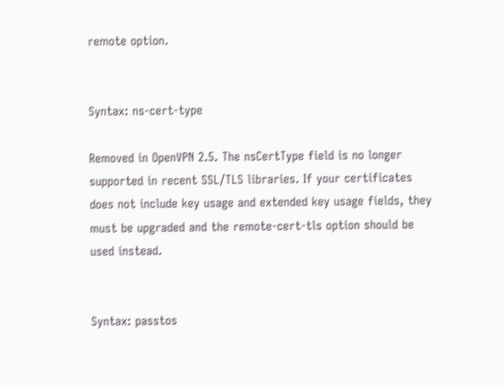remote option.


Syntax: ns-cert-type

Removed in OpenVPN 2.5. The nsCertType field is no longer supported in recent SSL/TLS libraries. If your certificates does not include key usage and extended key usage fields, they must be upgraded and the remote-cert-tls option should be used instead.


Syntax: passtos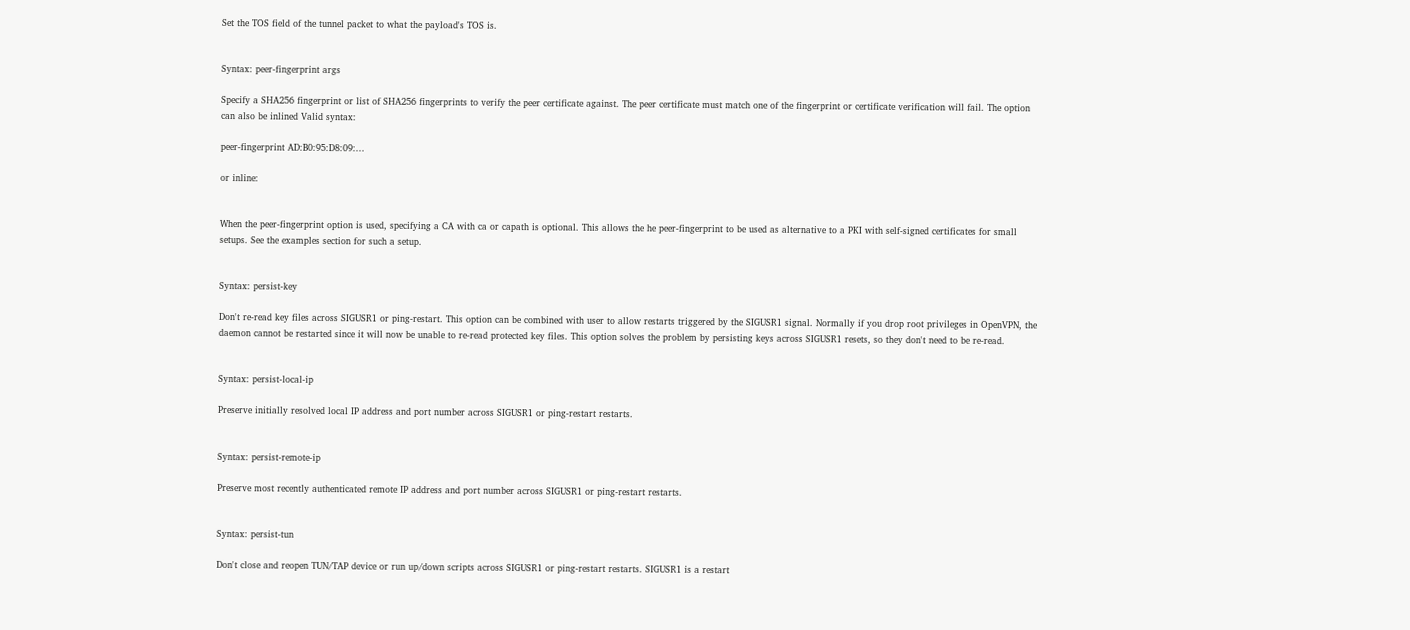Set the TOS field of the tunnel packet to what the payload's TOS is.


Syntax: peer-fingerprint args

Specify a SHA256 fingerprint or list of SHA256 fingerprints to verify the peer certificate against. The peer certificate must match one of the fingerprint or certificate verification will fail. The option can also be inlined Valid syntax:

peer-fingerprint AD:B0:95:D8:09:...

or inline:


When the peer-fingerprint option is used, specifying a CA with ca or capath is optional. This allows the he peer-fingerprint to be used as alternative to a PKI with self-signed certificates for small setups. See the examples section for such a setup.


Syntax: persist-key

Don't re-read key files across SIGUSR1 or ping-restart. This option can be combined with user to allow restarts triggered by the SIGUSR1 signal. Normally if you drop root privileges in OpenVPN, the daemon cannot be restarted since it will now be unable to re-read protected key files. This option solves the problem by persisting keys across SIGUSR1 resets, so they don't need to be re-read.


Syntax: persist-local-ip

Preserve initially resolved local IP address and port number across SIGUSR1 or ping-restart restarts.


Syntax: persist-remote-ip

Preserve most recently authenticated remote IP address and port number across SIGUSR1 or ping-restart restarts.


Syntax: persist-tun

Don't close and reopen TUN/TAP device or run up/down scripts across SIGUSR1 or ping-restart restarts. SIGUSR1 is a restart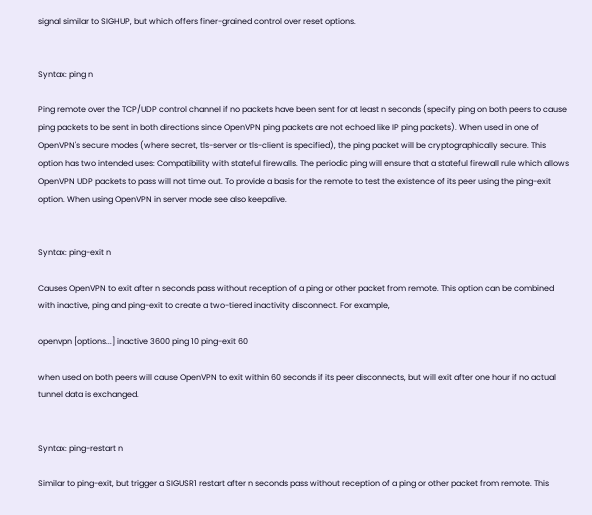signal similar to SIGHUP, but which offers finer-grained control over reset options.


Syntax: ping n

Ping remote over the TCP/UDP control channel if no packets have been sent for at least n seconds (specify ping on both peers to cause ping packets to be sent in both directions since OpenVPN ping packets are not echoed like IP ping packets). When used in one of OpenVPN's secure modes (where secret, tls-server or tls-client is specified), the ping packet will be cryptographically secure. This option has two intended uses: Compatibility with stateful firewalls. The periodic ping will ensure that a stateful firewall rule which allows OpenVPN UDP packets to pass will not time out. To provide a basis for the remote to test the existence of its peer using the ping-exit option. When using OpenVPN in server mode see also keepalive.


Syntax: ping-exit n

Causes OpenVPN to exit after n seconds pass without reception of a ping or other packet from remote. This option can be combined with inactive, ping and ping-exit to create a two-tiered inactivity disconnect. For example,

openvpn [options...] inactive 3600 ping 10 ping-exit 60

when used on both peers will cause OpenVPN to exit within 60 seconds if its peer disconnects, but will exit after one hour if no actual tunnel data is exchanged.


Syntax: ping-restart n

Similar to ping-exit, but trigger a SIGUSR1 restart after n seconds pass without reception of a ping or other packet from remote. This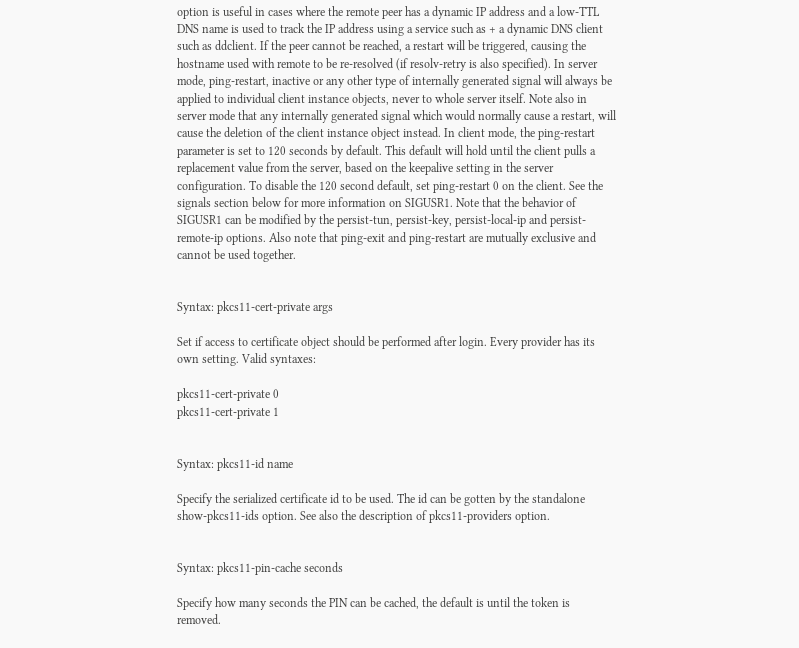option is useful in cases where the remote peer has a dynamic IP address and a low-TTL DNS name is used to track the IP address using a service such as + a dynamic DNS client such as ddclient. If the peer cannot be reached, a restart will be triggered, causing the hostname used with remote to be re-resolved (if resolv-retry is also specified). In server mode, ping-restart, inactive or any other type of internally generated signal will always be applied to individual client instance objects, never to whole server itself. Note also in server mode that any internally generated signal which would normally cause a restart, will cause the deletion of the client instance object instead. In client mode, the ping-restart parameter is set to 120 seconds by default. This default will hold until the client pulls a replacement value from the server, based on the keepalive setting in the server configuration. To disable the 120 second default, set ping-restart 0 on the client. See the signals section below for more information on SIGUSR1. Note that the behavior of SIGUSR1 can be modified by the persist-tun, persist-key, persist-local-ip and persist-remote-ip options. Also note that ping-exit and ping-restart are mutually exclusive and cannot be used together.


Syntax: pkcs11-cert-private args

Set if access to certificate object should be performed after login. Every provider has its own setting. Valid syntaxes:

pkcs11-cert-private 0
pkcs11-cert-private 1


Syntax: pkcs11-id name

Specify the serialized certificate id to be used. The id can be gotten by the standalone show-pkcs11-ids option. See also the description of pkcs11-providers option.


Syntax: pkcs11-pin-cache seconds

Specify how many seconds the PIN can be cached, the default is until the token is removed.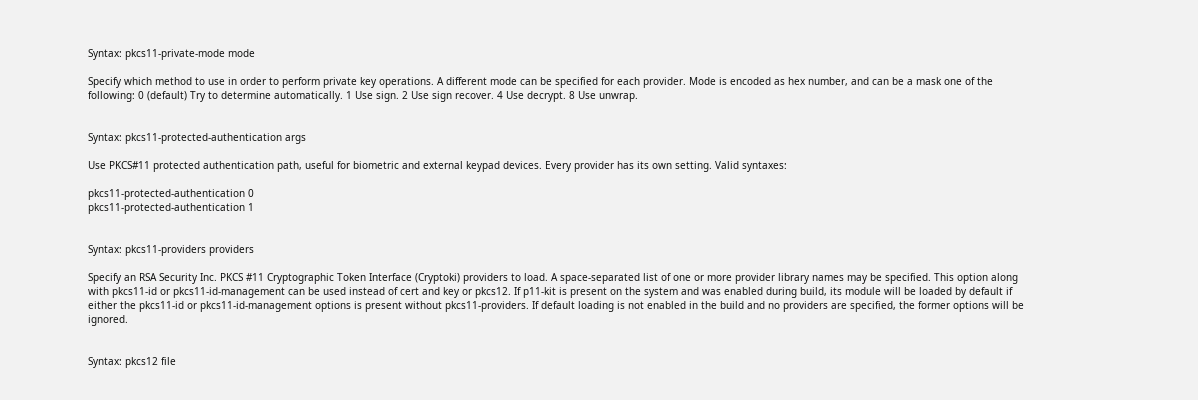Syntax: pkcs11-private-mode mode

Specify which method to use in order to perform private key operations. A different mode can be specified for each provider. Mode is encoded as hex number, and can be a mask one of the following: 0 (default) Try to determine automatically. 1 Use sign. 2 Use sign recover. 4 Use decrypt. 8 Use unwrap.


Syntax: pkcs11-protected-authentication args

Use PKCS#11 protected authentication path, useful for biometric and external keypad devices. Every provider has its own setting. Valid syntaxes:

pkcs11-protected-authentication 0
pkcs11-protected-authentication 1


Syntax: pkcs11-providers providers

Specify an RSA Security Inc. PKCS #11 Cryptographic Token Interface (Cryptoki) providers to load. A space-separated list of one or more provider library names may be specified. This option along with pkcs11-id or pkcs11-id-management can be used instead of cert and key or pkcs12. If p11-kit is present on the system and was enabled during build, its module will be loaded by default if either the pkcs11-id or pkcs11-id-management options is present without pkcs11-providers. If default loading is not enabled in the build and no providers are specified, the former options will be ignored.


Syntax: pkcs12 file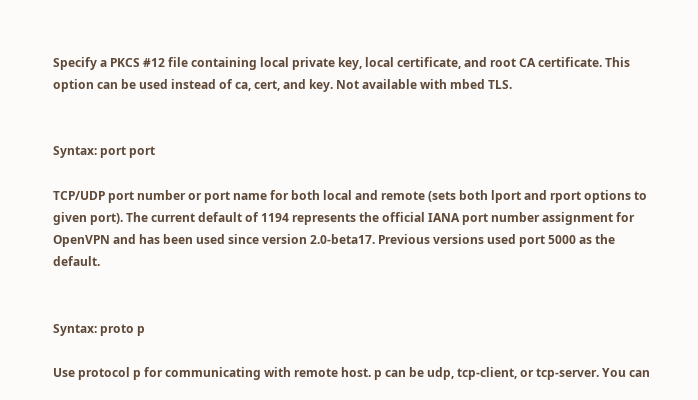Specify a PKCS #12 file containing local private key, local certificate, and root CA certificate. This option can be used instead of ca, cert, and key. Not available with mbed TLS.


Syntax: port port

TCP/UDP port number or port name for both local and remote (sets both lport and rport options to given port). The current default of 1194 represents the official IANA port number assignment for OpenVPN and has been used since version 2.0-beta17. Previous versions used port 5000 as the default.


Syntax: proto p

Use protocol p for communicating with remote host. p can be udp, tcp-client, or tcp-server. You can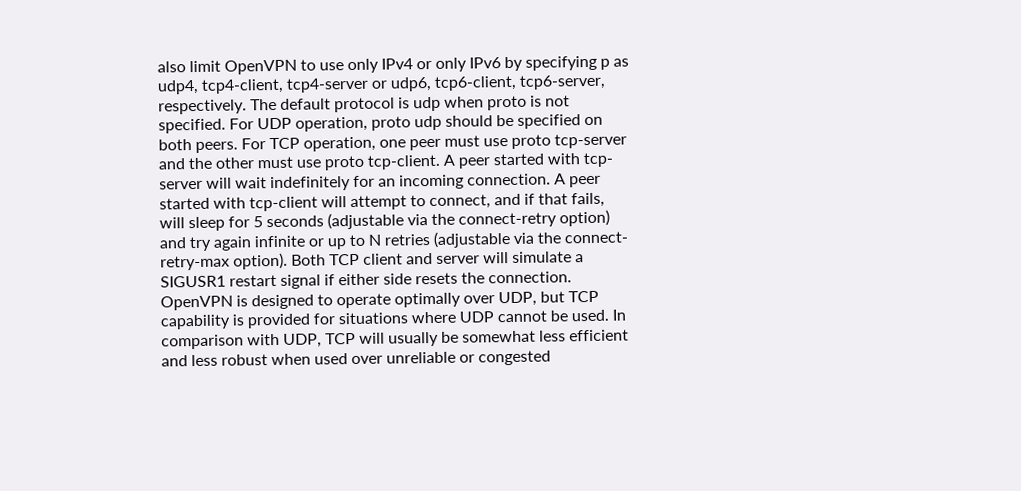also limit OpenVPN to use only IPv4 or only IPv6 by specifying p as udp4, tcp4-client, tcp4-server or udp6, tcp6-client, tcp6-server, respectively. The default protocol is udp when proto is not specified. For UDP operation, proto udp should be specified on both peers. For TCP operation, one peer must use proto tcp-server and the other must use proto tcp-client. A peer started with tcp-server will wait indefinitely for an incoming connection. A peer started with tcp-client will attempt to connect, and if that fails, will sleep for 5 seconds (adjustable via the connect-retry option) and try again infinite or up to N retries (adjustable via the connect-retry-max option). Both TCP client and server will simulate a SIGUSR1 restart signal if either side resets the connection. OpenVPN is designed to operate optimally over UDP, but TCP capability is provided for situations where UDP cannot be used. In comparison with UDP, TCP will usually be somewhat less efficient and less robust when used over unreliable or congested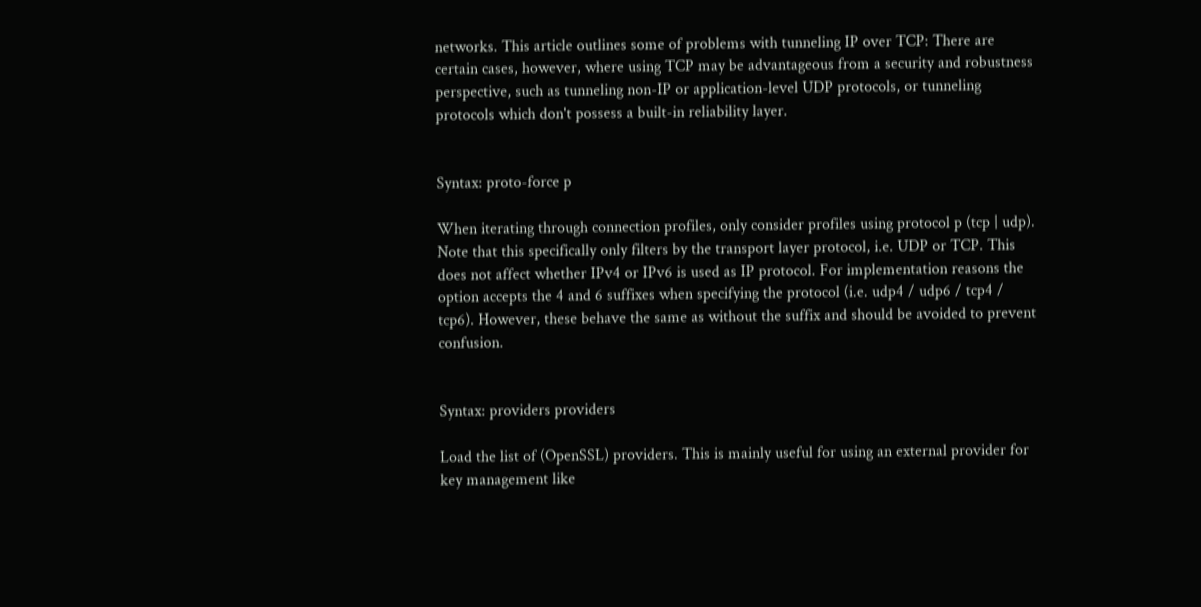networks. This article outlines some of problems with tunneling IP over TCP: There are certain cases, however, where using TCP may be advantageous from a security and robustness perspective, such as tunneling non-IP or application-level UDP protocols, or tunneling protocols which don't possess a built-in reliability layer.


Syntax: proto-force p

When iterating through connection profiles, only consider profiles using protocol p (tcp | udp). Note that this specifically only filters by the transport layer protocol, i.e. UDP or TCP. This does not affect whether IPv4 or IPv6 is used as IP protocol. For implementation reasons the option accepts the 4 and 6 suffixes when specifying the protocol (i.e. udp4 / udp6 / tcp4 / tcp6). However, these behave the same as without the suffix and should be avoided to prevent confusion.


Syntax: providers providers

Load the list of (OpenSSL) providers. This is mainly useful for using an external provider for key management like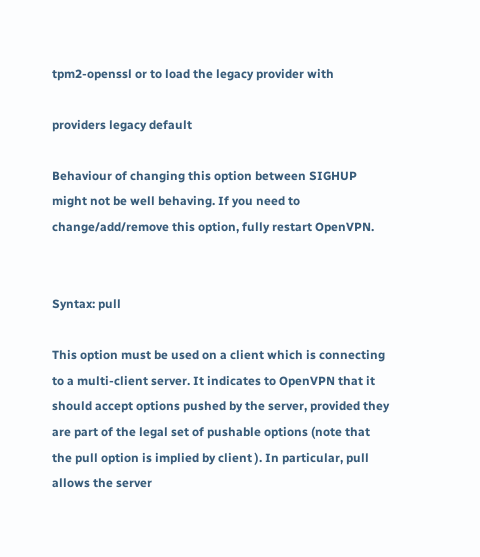tpm2-openssl or to load the legacy provider with

providers legacy default

Behaviour of changing this option between SIGHUP might not be well behaving. If you need to change/add/remove this option, fully restart OpenVPN.


Syntax: pull

This option must be used on a client which is connecting to a multi-client server. It indicates to OpenVPN that it should accept options pushed by the server, provided they are part of the legal set of pushable options (note that the pull option is implied by client ). In particular, pull allows the server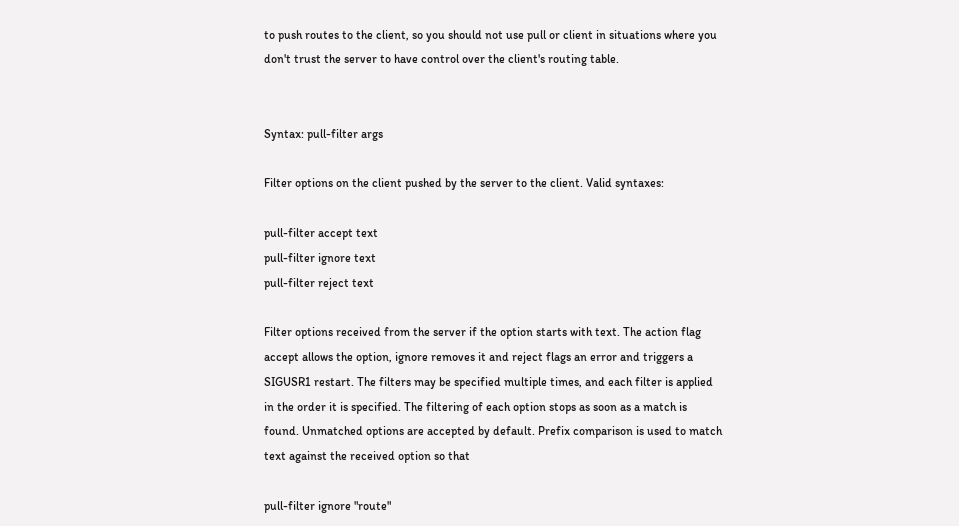to push routes to the client, so you should not use pull or client in situations where you don't trust the server to have control over the client's routing table.


Syntax: pull-filter args

Filter options on the client pushed by the server to the client. Valid syntaxes:

pull-filter accept text
pull-filter ignore text
pull-filter reject text

Filter options received from the server if the option starts with text. The action flag accept allows the option, ignore removes it and reject flags an error and triggers a SIGUSR1 restart. The filters may be specified multiple times, and each filter is applied in the order it is specified. The filtering of each option stops as soon as a match is found. Unmatched options are accepted by default. Prefix comparison is used to match text against the received option so that

pull-filter ignore "route"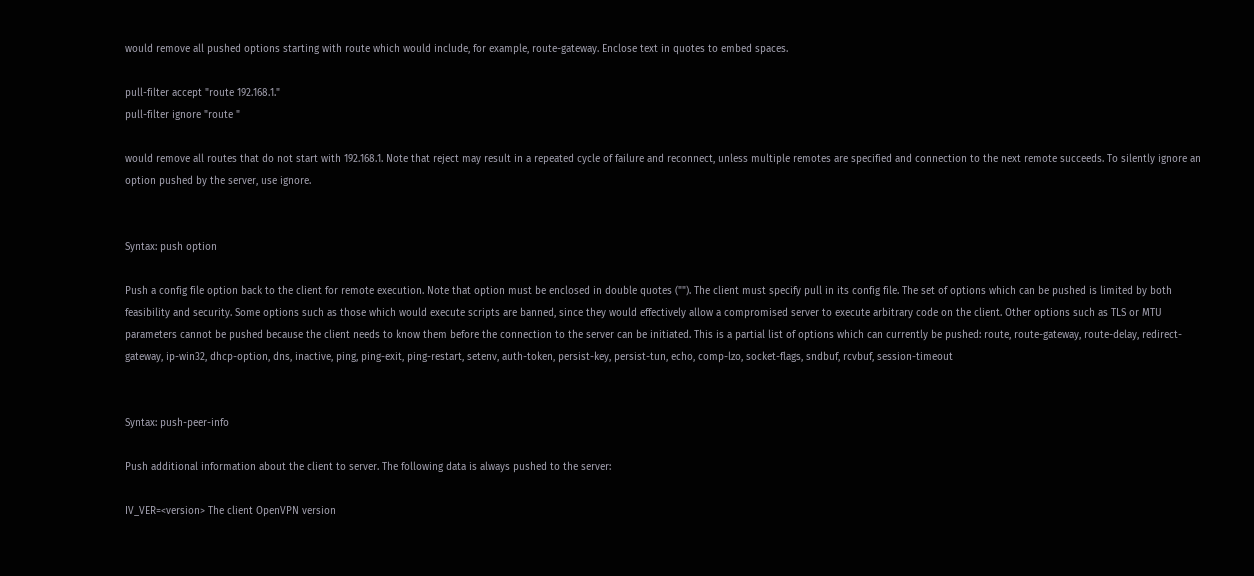would remove all pushed options starting with route which would include, for example, route-gateway. Enclose text in quotes to embed spaces.

pull-filter accept "route 192.168.1."
pull-filter ignore "route "

would remove all routes that do not start with 192.168.1. Note that reject may result in a repeated cycle of failure and reconnect, unless multiple remotes are specified and connection to the next remote succeeds. To silently ignore an option pushed by the server, use ignore.


Syntax: push option

Push a config file option back to the client for remote execution. Note that option must be enclosed in double quotes (""). The client must specify pull in its config file. The set of options which can be pushed is limited by both feasibility and security. Some options such as those which would execute scripts are banned, since they would effectively allow a compromised server to execute arbitrary code on the client. Other options such as TLS or MTU parameters cannot be pushed because the client needs to know them before the connection to the server can be initiated. This is a partial list of options which can currently be pushed: route, route-gateway, route-delay, redirect-gateway, ip-win32, dhcp-option, dns, inactive, ping, ping-exit, ping-restart, setenv, auth-token, persist-key, persist-tun, echo, comp-lzo, socket-flags, sndbuf, rcvbuf, session-timeout


Syntax: push-peer-info

Push additional information about the client to server. The following data is always pushed to the server:

IV_VER=<version> The client OpenVPN version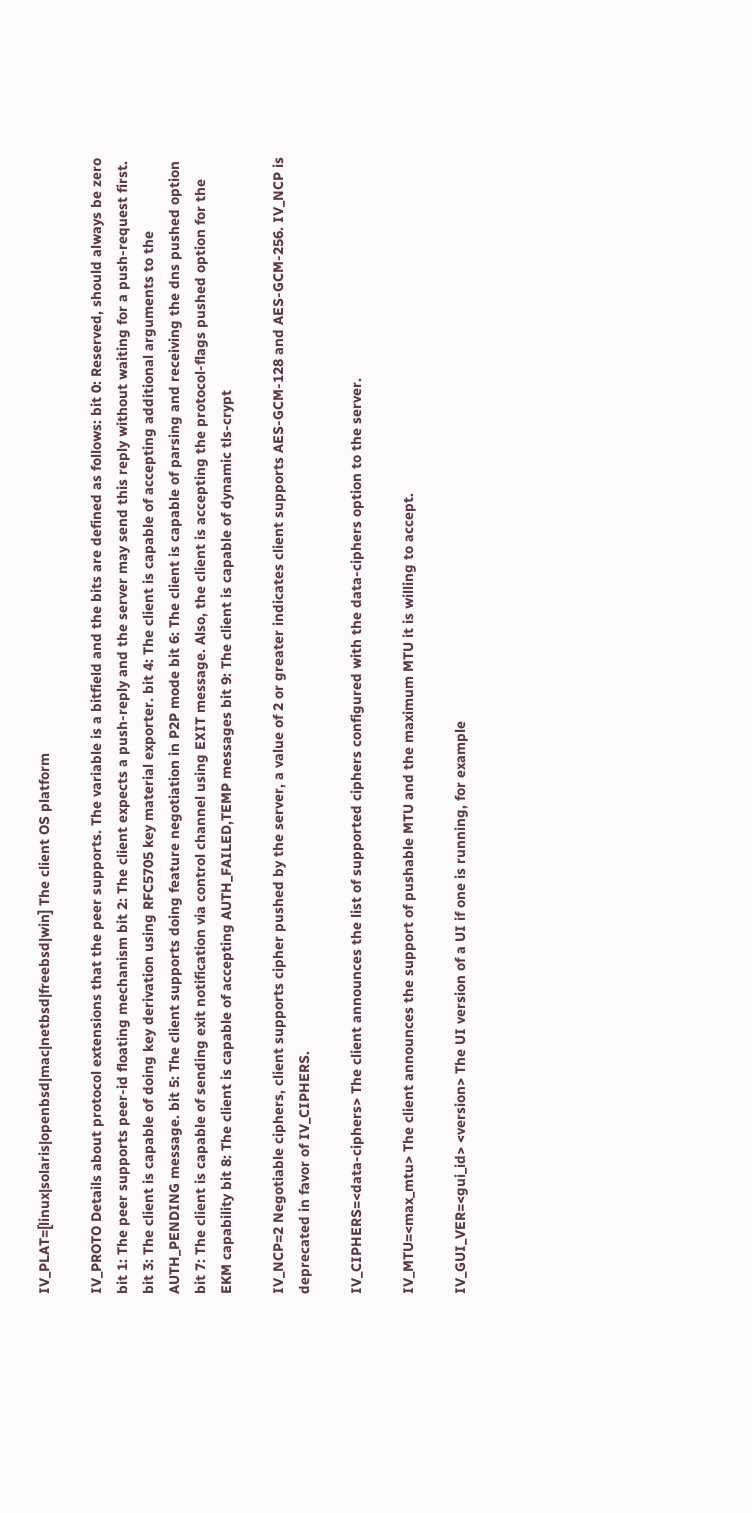IV_PLAT=[linux|solaris|openbsd|mac|netbsd|freebsd|win] The client OS platform

IV_PROTO Details about protocol extensions that the peer supports. The variable is a bitfield and the bits are defined as follows: bit 0: Reserved, should always be zero bit 1: The peer supports peer-id floating mechanism bit 2: The client expects a push-reply and the server may send this reply without waiting for a push-request first. bit 3: The client is capable of doing key derivation using RFC5705 key material exporter. bit 4: The client is capable of accepting additional arguments to the AUTH_PENDING message. bit 5: The client supports doing feature negotiation in P2P mode bit 6: The client is capable of parsing and receiving the dns pushed option bit 7: The client is capable of sending exit notification via control channel using EXIT message. Also, the client is accepting the protocol-flags pushed option for the EKM capability bit 8: The client is capable of accepting AUTH_FAILED,TEMP messages bit 9: The client is capable of dynamic tls-crypt

IV_NCP=2 Negotiable ciphers, client supports cipher pushed by the server, a value of 2 or greater indicates client supports AES-GCM-128 and AES-GCM-256. IV_NCP is deprecated in favor of IV_CIPHERS.

IV_CIPHERS=<data-ciphers> The client announces the list of supported ciphers configured with the data-ciphers option to the server.

IV_MTU=<max_mtu> The client announces the support of pushable MTU and the maximum MTU it is willing to accept.

IV_GUI_VER=<gui_id> <version> The UI version of a UI if one is running, for example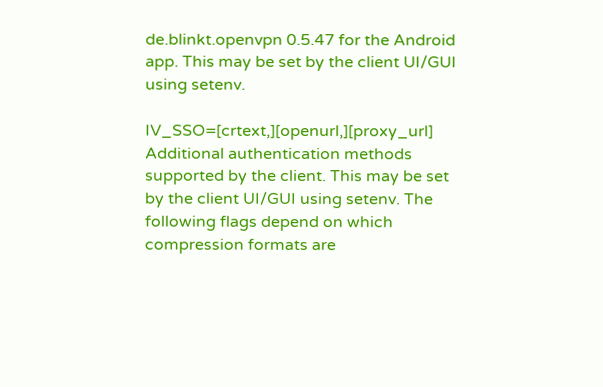de.blinkt.openvpn 0.5.47 for the Android app. This may be set by the client UI/GUI using setenv.

IV_SSO=[crtext,][openurl,][proxy_url] Additional authentication methods supported by the client. This may be set by the client UI/GUI using setenv. The following flags depend on which compression formats are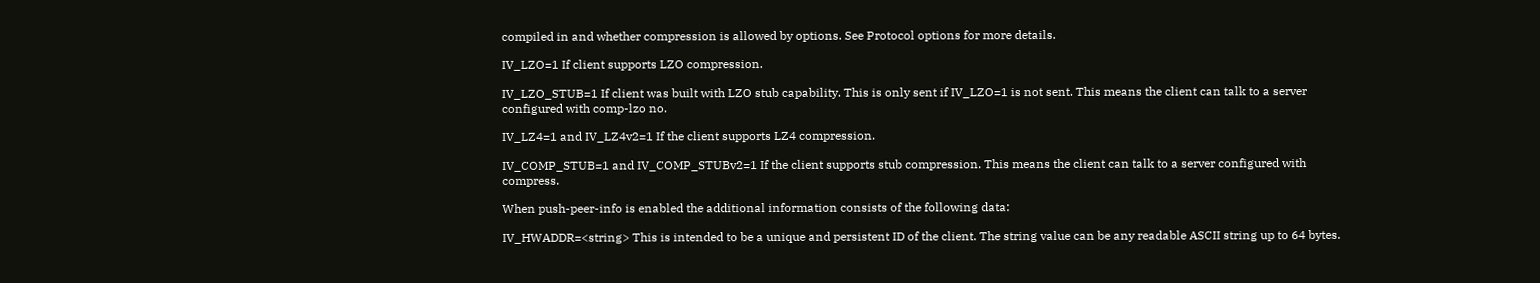compiled in and whether compression is allowed by options. See Protocol options for more details.

IV_LZO=1 If client supports LZO compression.

IV_LZO_STUB=1 If client was built with LZO stub capability. This is only sent if IV_LZO=1 is not sent. This means the client can talk to a server configured with comp-lzo no.

IV_LZ4=1 and IV_LZ4v2=1 If the client supports LZ4 compression.

IV_COMP_STUB=1 and IV_COMP_STUBv2=1 If the client supports stub compression. This means the client can talk to a server configured with compress.

When push-peer-info is enabled the additional information consists of the following data:

IV_HWADDR=<string> This is intended to be a unique and persistent ID of the client. The string value can be any readable ASCII string up to 64 bytes.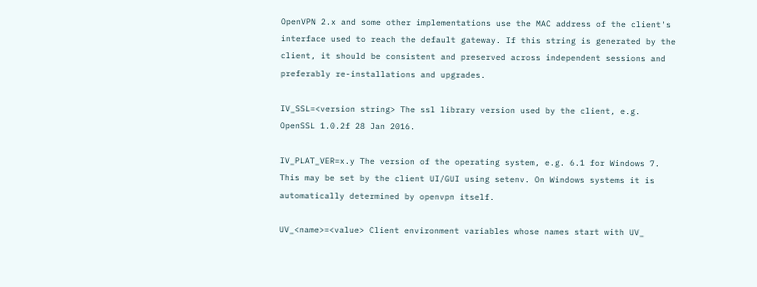OpenVPN 2.x and some other implementations use the MAC address of the client's interface used to reach the default gateway. If this string is generated by the client, it should be consistent and preserved across independent sessions and preferably re-installations and upgrades.

IV_SSL=<version string> The ssl library version used by the client, e.g. OpenSSL 1.0.2f 28 Jan 2016.

IV_PLAT_VER=x.y The version of the operating system, e.g. 6.1 for Windows 7. This may be set by the client UI/GUI using setenv. On Windows systems it is automatically determined by openvpn itself.

UV_<name>=<value> Client environment variables whose names start with UV_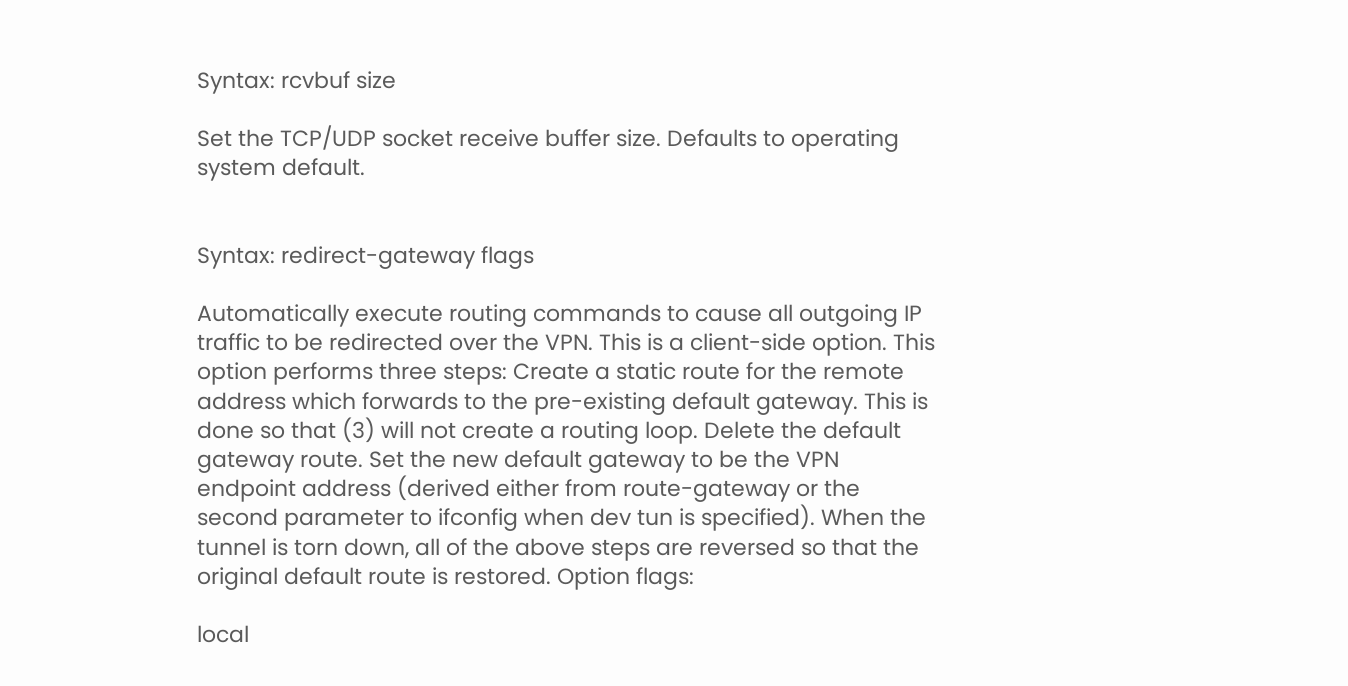Syntax: rcvbuf size

Set the TCP/UDP socket receive buffer size. Defaults to operating system default.


Syntax: redirect-gateway flags

Automatically execute routing commands to cause all outgoing IP traffic to be redirected over the VPN. This is a client-side option. This option performs three steps: Create a static route for the remote address which forwards to the pre-existing default gateway. This is done so that (3) will not create a routing loop. Delete the default gateway route. Set the new default gateway to be the VPN endpoint address (derived either from route-gateway or the second parameter to ifconfig when dev tun is specified). When the tunnel is torn down, all of the above steps are reversed so that the original default route is restored. Option flags:

local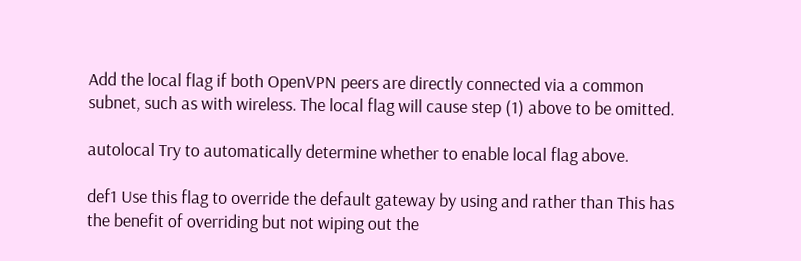Add the local flag if both OpenVPN peers are directly connected via a common subnet, such as with wireless. The local flag will cause step (1) above to be omitted.

autolocal Try to automatically determine whether to enable local flag above.

def1 Use this flag to override the default gateway by using and rather than This has the benefit of overriding but not wiping out the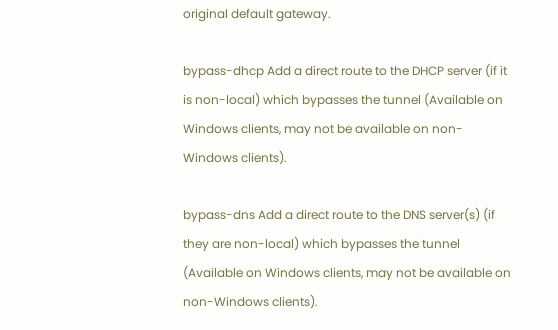original default gateway.

bypass-dhcp Add a direct route to the DHCP server (if it is non-local) which bypasses the tunnel (Available on Windows clients, may not be available on non-Windows clients).

bypass-dns Add a direct route to the DNS server(s) (if they are non-local) which bypasses the tunnel (Available on Windows clients, may not be available on non-Windows clients).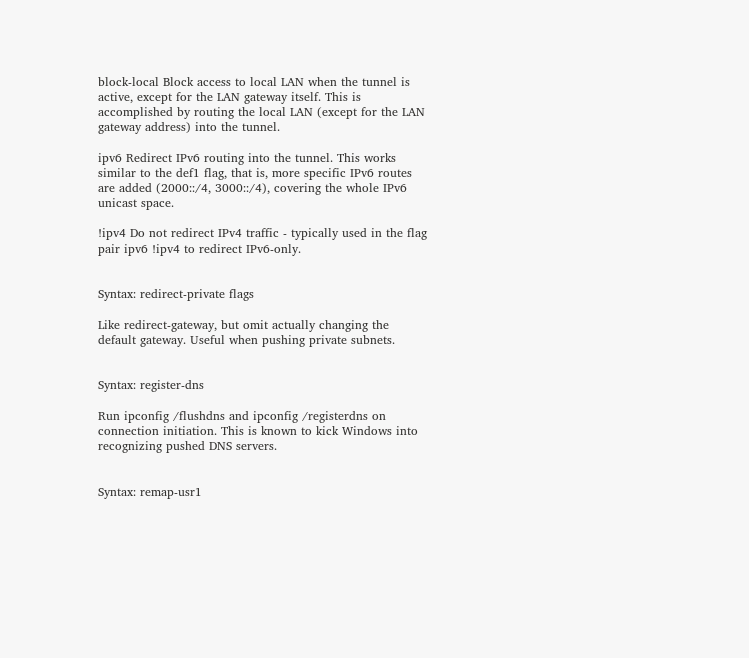block-local Block access to local LAN when the tunnel is active, except for the LAN gateway itself. This is accomplished by routing the local LAN (except for the LAN gateway address) into the tunnel.

ipv6 Redirect IPv6 routing into the tunnel. This works similar to the def1 flag, that is, more specific IPv6 routes are added (2000::/4, 3000::/4), covering the whole IPv6 unicast space.

!ipv4 Do not redirect IPv4 traffic - typically used in the flag pair ipv6 !ipv4 to redirect IPv6-only.


Syntax: redirect-private flags

Like redirect-gateway, but omit actually changing the default gateway. Useful when pushing private subnets.


Syntax: register-dns

Run ipconfig /flushdns and ipconfig /registerdns on connection initiation. This is known to kick Windows into recognizing pushed DNS servers.


Syntax: remap-usr1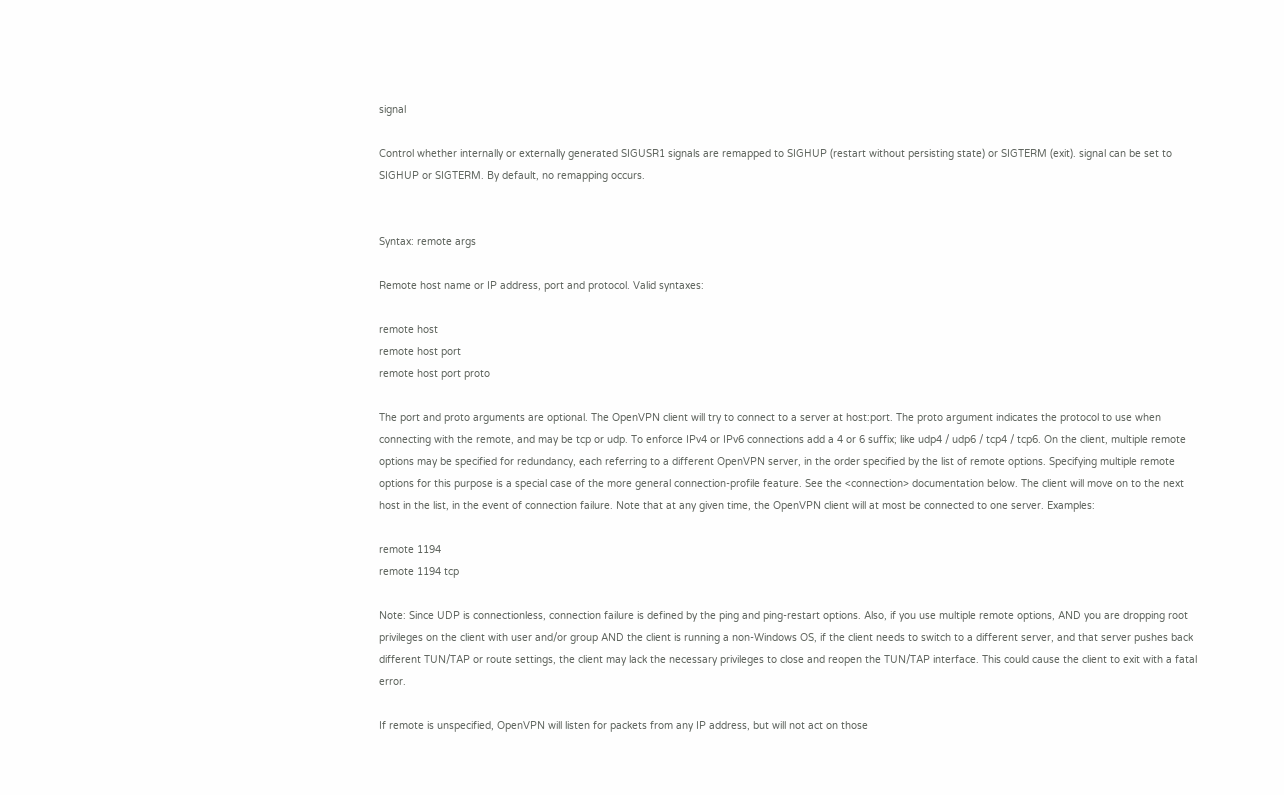signal

Control whether internally or externally generated SIGUSR1 signals are remapped to SIGHUP (restart without persisting state) or SIGTERM (exit). signal can be set to SIGHUP or SIGTERM. By default, no remapping occurs.


Syntax: remote args

Remote host name or IP address, port and protocol. Valid syntaxes:

remote host
remote host port
remote host port proto

The port and proto arguments are optional. The OpenVPN client will try to connect to a server at host:port. The proto argument indicates the protocol to use when connecting with the remote, and may be tcp or udp. To enforce IPv4 or IPv6 connections add a 4 or 6 suffix; like udp4 / udp6 / tcp4 / tcp6. On the client, multiple remote options may be specified for redundancy, each referring to a different OpenVPN server, in the order specified by the list of remote options. Specifying multiple remote options for this purpose is a special case of the more general connection-profile feature. See the <connection> documentation below. The client will move on to the next host in the list, in the event of connection failure. Note that at any given time, the OpenVPN client will at most be connected to one server. Examples:

remote 1194
remote 1194 tcp

Note: Since UDP is connectionless, connection failure is defined by the ping and ping-restart options. Also, if you use multiple remote options, AND you are dropping root privileges on the client with user and/or group AND the client is running a non-Windows OS, if the client needs to switch to a different server, and that server pushes back different TUN/TAP or route settings, the client may lack the necessary privileges to close and reopen the TUN/TAP interface. This could cause the client to exit with a fatal error.

If remote is unspecified, OpenVPN will listen for packets from any IP address, but will not act on those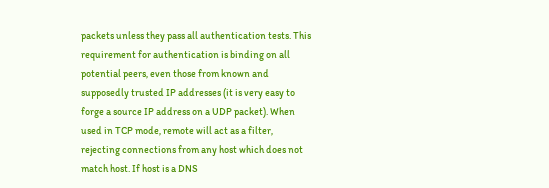packets unless they pass all authentication tests. This requirement for authentication is binding on all potential peers, even those from known and supposedly trusted IP addresses (it is very easy to forge a source IP address on a UDP packet). When used in TCP mode, remote will act as a filter, rejecting connections from any host which does not match host. If host is a DNS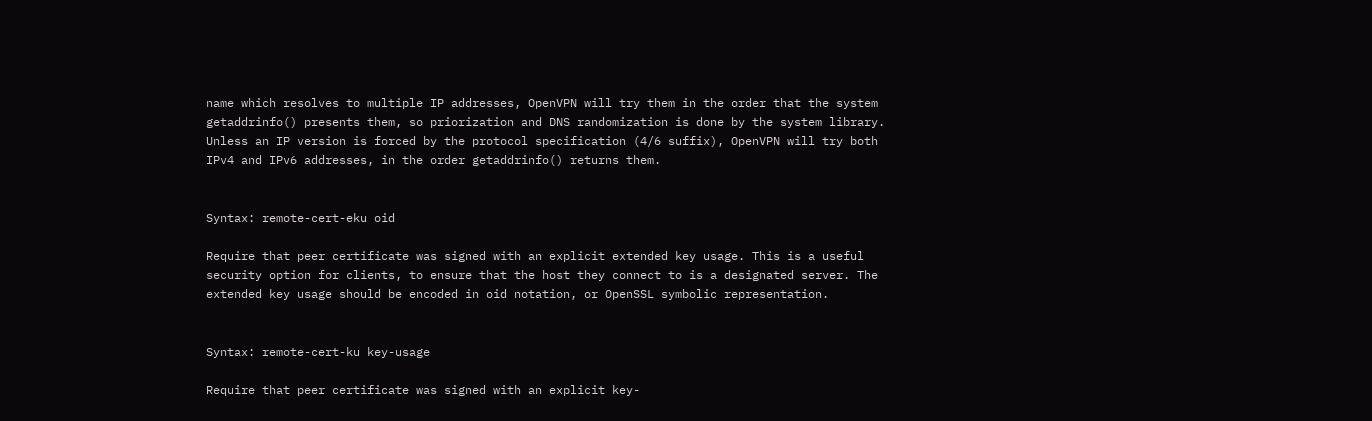name which resolves to multiple IP addresses, OpenVPN will try them in the order that the system getaddrinfo() presents them, so priorization and DNS randomization is done by the system library. Unless an IP version is forced by the protocol specification (4/6 suffix), OpenVPN will try both IPv4 and IPv6 addresses, in the order getaddrinfo() returns them.


Syntax: remote-cert-eku oid

Require that peer certificate was signed with an explicit extended key usage. This is a useful security option for clients, to ensure that the host they connect to is a designated server. The extended key usage should be encoded in oid notation, or OpenSSL symbolic representation.


Syntax: remote-cert-ku key-usage

Require that peer certificate was signed with an explicit key-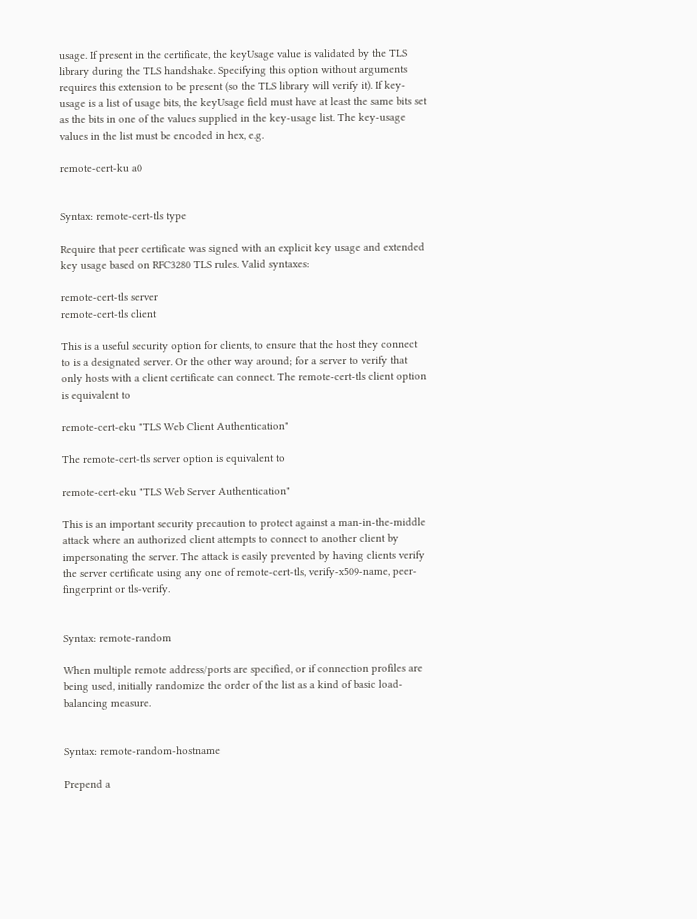usage. If present in the certificate, the keyUsage value is validated by the TLS library during the TLS handshake. Specifying this option without arguments requires this extension to be present (so the TLS library will verify it). If key-usage is a list of usage bits, the keyUsage field must have at least the same bits set as the bits in one of the values supplied in the key-usage list. The key-usage values in the list must be encoded in hex, e.g.

remote-cert-ku a0


Syntax: remote-cert-tls type

Require that peer certificate was signed with an explicit key usage and extended key usage based on RFC3280 TLS rules. Valid syntaxes:

remote-cert-tls server
remote-cert-tls client

This is a useful security option for clients, to ensure that the host they connect to is a designated server. Or the other way around; for a server to verify that only hosts with a client certificate can connect. The remote-cert-tls client option is equivalent to

remote-cert-eku "TLS Web Client Authentication"

The remote-cert-tls server option is equivalent to

remote-cert-eku "TLS Web Server Authentication"

This is an important security precaution to protect against a man-in-the-middle attack where an authorized client attempts to connect to another client by impersonating the server. The attack is easily prevented by having clients verify the server certificate using any one of remote-cert-tls, verify-x509-name, peer-fingerprint or tls-verify.


Syntax: remote-random

When multiple remote address/ports are specified, or if connection profiles are being used, initially randomize the order of the list as a kind of basic load-balancing measure.


Syntax: remote-random-hostname

Prepend a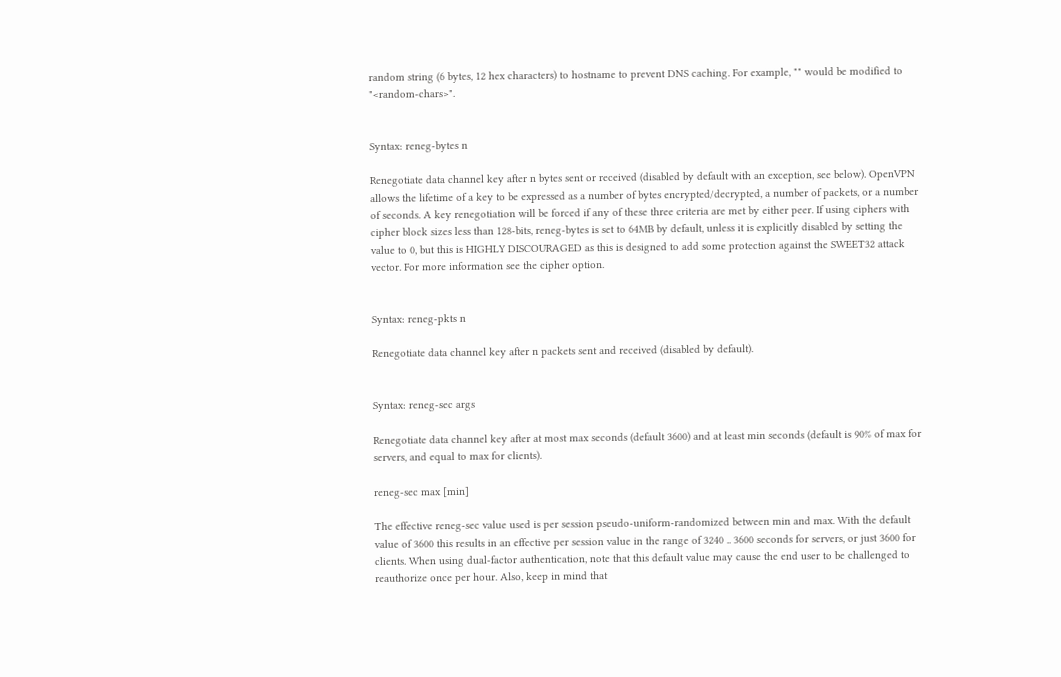random string (6 bytes, 12 hex characters) to hostname to prevent DNS caching. For example, "" would be modified to "<random-chars>".


Syntax: reneg-bytes n

Renegotiate data channel key after n bytes sent or received (disabled by default with an exception, see below). OpenVPN allows the lifetime of a key to be expressed as a number of bytes encrypted/decrypted, a number of packets, or a number of seconds. A key renegotiation will be forced if any of these three criteria are met by either peer. If using ciphers with cipher block sizes less than 128-bits, reneg-bytes is set to 64MB by default, unless it is explicitly disabled by setting the value to 0, but this is HIGHLY DISCOURAGED as this is designed to add some protection against the SWEET32 attack vector. For more information see the cipher option.


Syntax: reneg-pkts n

Renegotiate data channel key after n packets sent and received (disabled by default).


Syntax: reneg-sec args

Renegotiate data channel key after at most max seconds (default 3600) and at least min seconds (default is 90% of max for servers, and equal to max for clients).

reneg-sec max [min]

The effective reneg-sec value used is per session pseudo-uniform-randomized between min and max. With the default value of 3600 this results in an effective per session value in the range of 3240 .. 3600 seconds for servers, or just 3600 for clients. When using dual-factor authentication, note that this default value may cause the end user to be challenged to reauthorize once per hour. Also, keep in mind that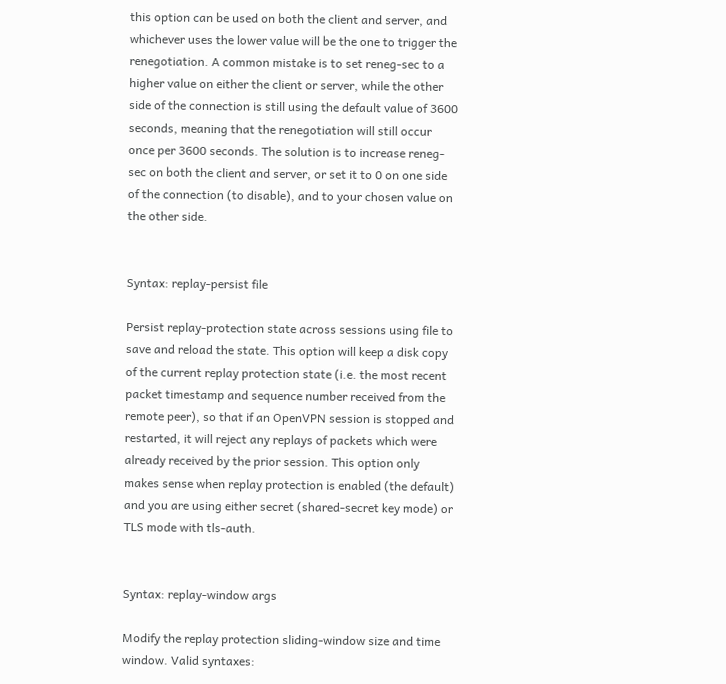this option can be used on both the client and server, and whichever uses the lower value will be the one to trigger the renegotiation. A common mistake is to set reneg-sec to a higher value on either the client or server, while the other side of the connection is still using the default value of 3600 seconds, meaning that the renegotiation will still occur once per 3600 seconds. The solution is to increase reneg-sec on both the client and server, or set it to 0 on one side of the connection (to disable), and to your chosen value on the other side.


Syntax: replay-persist file

Persist replay-protection state across sessions using file to save and reload the state. This option will keep a disk copy of the current replay protection state (i.e. the most recent packet timestamp and sequence number received from the remote peer), so that if an OpenVPN session is stopped and restarted, it will reject any replays of packets which were already received by the prior session. This option only makes sense when replay protection is enabled (the default) and you are using either secret (shared-secret key mode) or TLS mode with tls-auth.


Syntax: replay-window args

Modify the replay protection sliding-window size and time window. Valid syntaxes: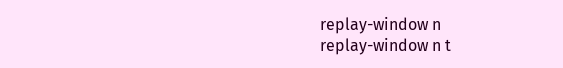replay-window n
replay-window n t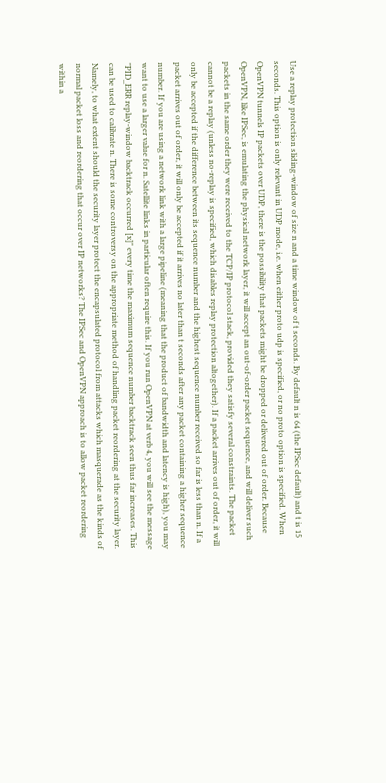Use a replay protection sliding-window of size n and a time window of t seconds. By default n is 64 (the IPSec default) and t is 15 seconds. This option is only relevant in UDP mode, i.e. when either proto udp is specified, or no proto option is specified. When OpenVPN tunnels IP packets over UDP, there is the possibility that packets might be dropped or delivered out of order. Because OpenVPN, like IPSec, is emulating the physical network layer, it will accept an out-of-order packet sequence, and will deliver such packets in the same order they were received to the TCP/IP protocol stack, provided they satisfy several constraints. The packet cannot be a replay (unless no-replay is specified, which disables replay protection altogether). If a packet arrives out of order, it will only be accepted if the difference between its sequence number and the highest sequence number received so far is less than n. If a packet arrives out of order, it will only be accepted if it arrives no later than t seconds after any packet containing a higher sequence number. If you are using a network link with a large pipeline (meaning that the product of bandwidth and latency is high), you may want to use a larger value for n. Satellite links in particular often require this. If you run OpenVPN at verb 4, you will see the message "PID_ERR replay-window backtrack occurred [x]" every time the maximum sequence number backtrack seen thus far increases. This can be used to calibrate n. There is some controversy on the appropriate method of handling packet reordering at the security layer. Namely, to what extent should the security layer protect the encapsulated protocol from attacks which masquerade as the kinds of normal packet loss and reordering that occur over IP networks? The IPSec and OpenVPN approach is to allow packet reordering within a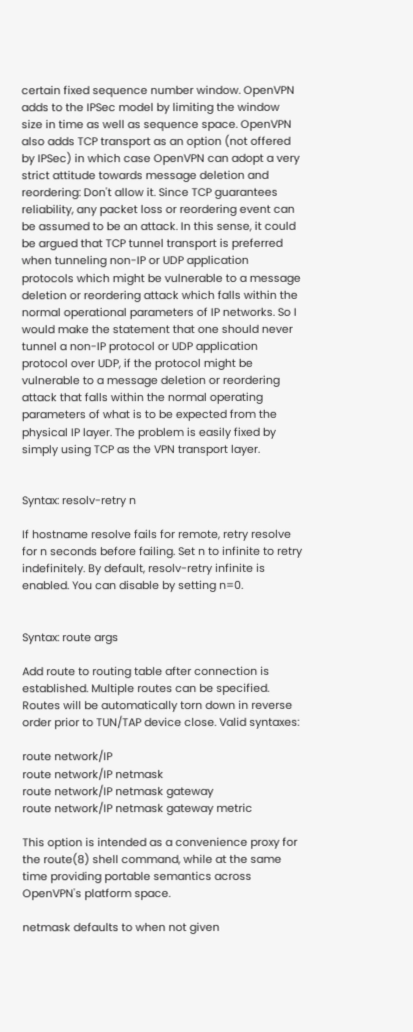certain fixed sequence number window. OpenVPN adds to the IPSec model by limiting the window size in time as well as sequence space. OpenVPN also adds TCP transport as an option (not offered by IPSec) in which case OpenVPN can adopt a very strict attitude towards message deletion and reordering: Don't allow it. Since TCP guarantees reliability, any packet loss or reordering event can be assumed to be an attack. In this sense, it could be argued that TCP tunnel transport is preferred when tunneling non-IP or UDP application protocols which might be vulnerable to a message deletion or reordering attack which falls within the normal operational parameters of IP networks. So I would make the statement that one should never tunnel a non-IP protocol or UDP application protocol over UDP, if the protocol might be vulnerable to a message deletion or reordering attack that falls within the normal operating parameters of what is to be expected from the physical IP layer. The problem is easily fixed by simply using TCP as the VPN transport layer.


Syntax: resolv-retry n

If hostname resolve fails for remote, retry resolve for n seconds before failing. Set n to infinite to retry indefinitely. By default, resolv-retry infinite is enabled. You can disable by setting n=0.


Syntax: route args

Add route to routing table after connection is established. Multiple routes can be specified. Routes will be automatically torn down in reverse order prior to TUN/TAP device close. Valid syntaxes:

route network/IP
route network/IP netmask
route network/IP netmask gateway
route network/IP netmask gateway metric

This option is intended as a convenience proxy for the route(8) shell command, while at the same time providing portable semantics across OpenVPN's platform space.

netmask defaults to when not given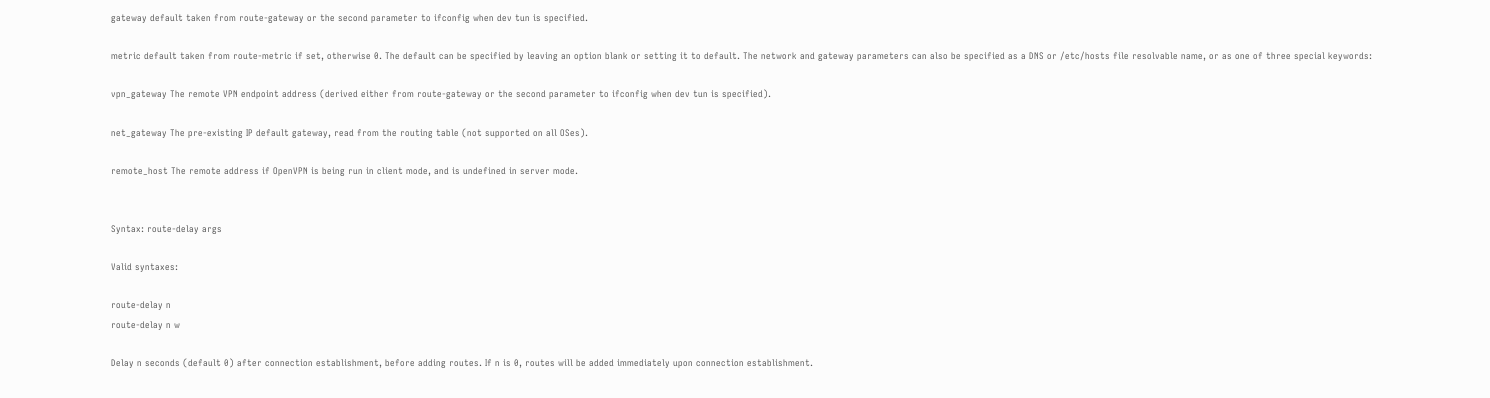gateway default taken from route-gateway or the second parameter to ifconfig when dev tun is specified.

metric default taken from route-metric if set, otherwise 0. The default can be specified by leaving an option blank or setting it to default. The network and gateway parameters can also be specified as a DNS or /etc/hosts file resolvable name, or as one of three special keywords:

vpn_gateway The remote VPN endpoint address (derived either from route-gateway or the second parameter to ifconfig when dev tun is specified).

net_gateway The pre-existing IP default gateway, read from the routing table (not supported on all OSes).

remote_host The remote address if OpenVPN is being run in client mode, and is undefined in server mode.


Syntax: route-delay args

Valid syntaxes:

route-delay n
route-delay n w

Delay n seconds (default 0) after connection establishment, before adding routes. If n is 0, routes will be added immediately upon connection establishment.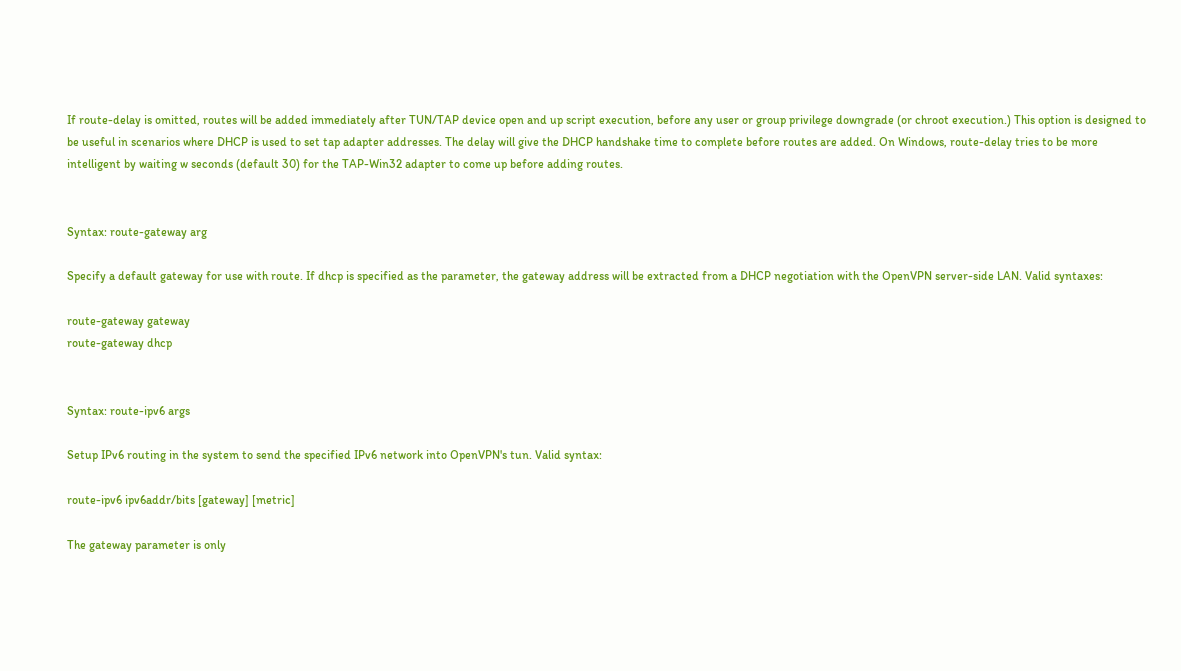If route-delay is omitted, routes will be added immediately after TUN/TAP device open and up script execution, before any user or group privilege downgrade (or chroot execution.) This option is designed to be useful in scenarios where DHCP is used to set tap adapter addresses. The delay will give the DHCP handshake time to complete before routes are added. On Windows, route-delay tries to be more intelligent by waiting w seconds (default 30) for the TAP-Win32 adapter to come up before adding routes.


Syntax: route-gateway arg

Specify a default gateway for use with route. If dhcp is specified as the parameter, the gateway address will be extracted from a DHCP negotiation with the OpenVPN server-side LAN. Valid syntaxes:

route-gateway gateway
route-gateway dhcp


Syntax: route-ipv6 args

Setup IPv6 routing in the system to send the specified IPv6 network into OpenVPN's tun. Valid syntax:

route-ipv6 ipv6addr/bits [gateway] [metric]

The gateway parameter is only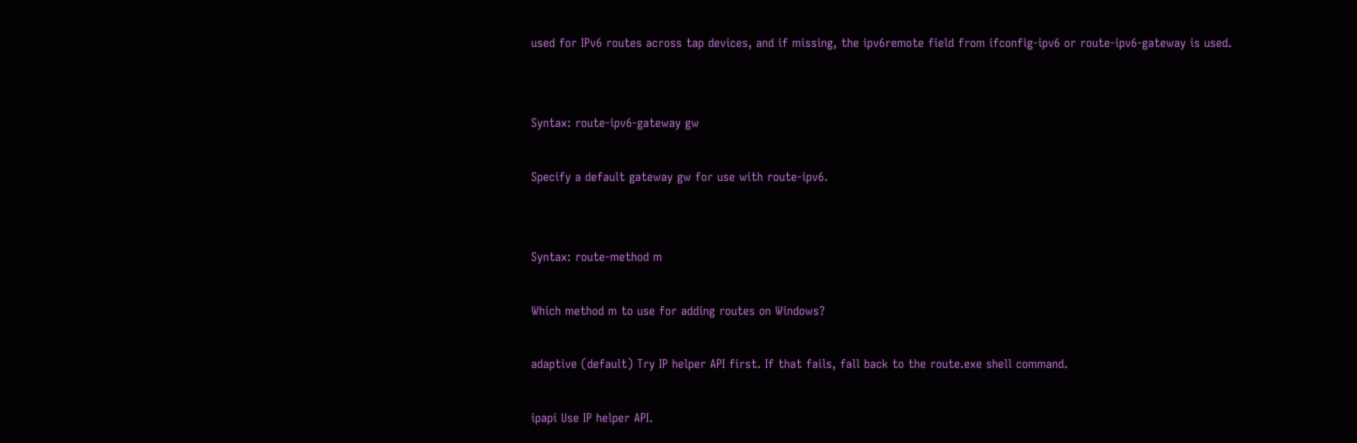used for IPv6 routes across tap devices, and if missing, the ipv6remote field from ifconfig-ipv6 or route-ipv6-gateway is used.


Syntax: route-ipv6-gateway gw

Specify a default gateway gw for use with route-ipv6.


Syntax: route-method m

Which method m to use for adding routes on Windows?

adaptive (default) Try IP helper API first. If that fails, fall back to the route.exe shell command.

ipapi Use IP helper API.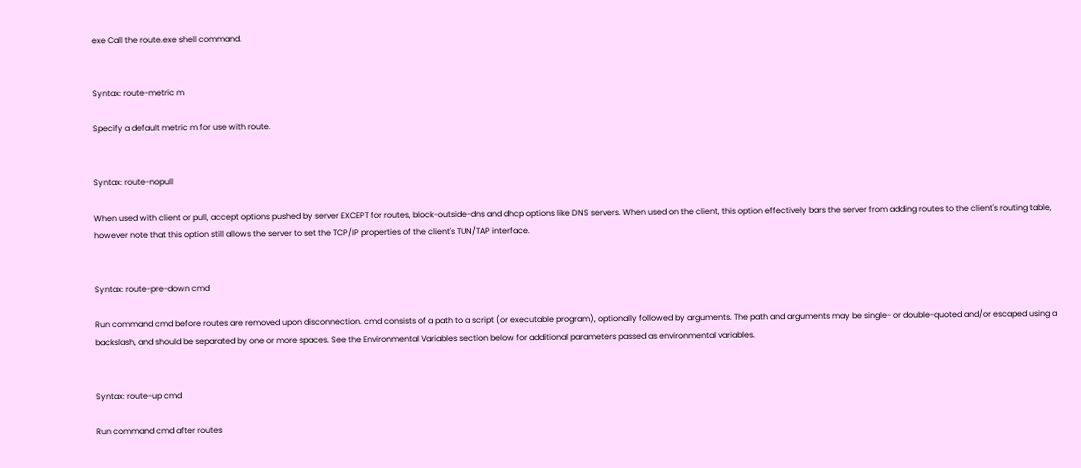exe Call the route.exe shell command.


Syntax: route-metric m

Specify a default metric m for use with route.


Syntax: route-nopull

When used with client or pull, accept options pushed by server EXCEPT for routes, block-outside-dns and dhcp options like DNS servers. When used on the client, this option effectively bars the server from adding routes to the client's routing table, however note that this option still allows the server to set the TCP/IP properties of the client's TUN/TAP interface.


Syntax: route-pre-down cmd

Run command cmd before routes are removed upon disconnection. cmd consists of a path to a script (or executable program), optionally followed by arguments. The path and arguments may be single- or double-quoted and/or escaped using a backslash, and should be separated by one or more spaces. See the Environmental Variables section below for additional parameters passed as environmental variables.


Syntax: route-up cmd

Run command cmd after routes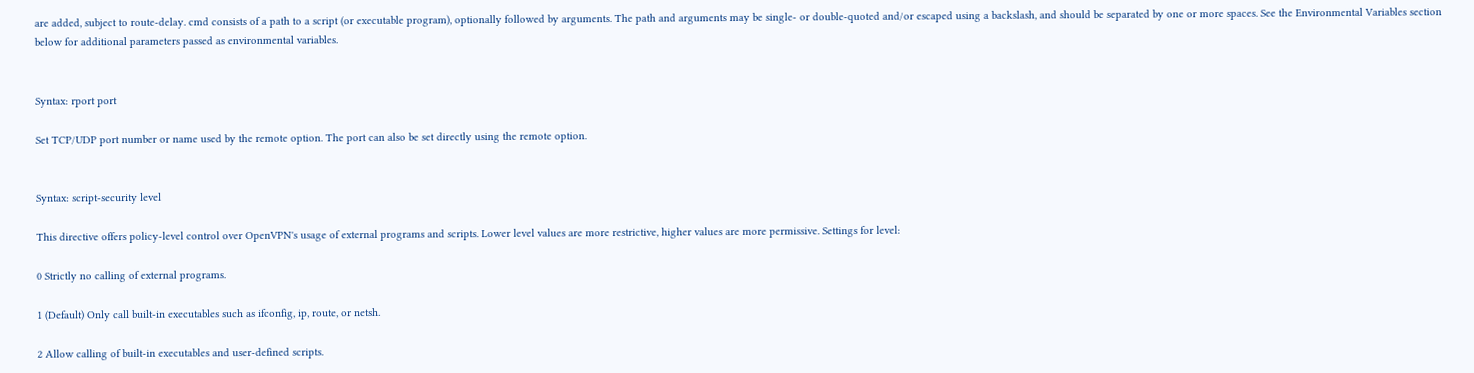are added, subject to route-delay. cmd consists of a path to a script (or executable program), optionally followed by arguments. The path and arguments may be single- or double-quoted and/or escaped using a backslash, and should be separated by one or more spaces. See the Environmental Variables section below for additional parameters passed as environmental variables.


Syntax: rport port

Set TCP/UDP port number or name used by the remote option. The port can also be set directly using the remote option.


Syntax: script-security level

This directive offers policy-level control over OpenVPN's usage of external programs and scripts. Lower level values are more restrictive, higher values are more permissive. Settings for level:

0 Strictly no calling of external programs.

1 (Default) Only call built-in executables such as ifconfig, ip, route, or netsh.

2 Allow calling of built-in executables and user-defined scripts.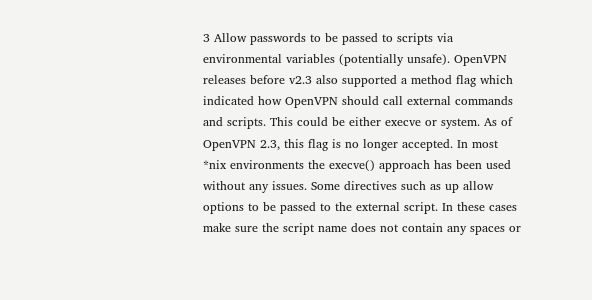3 Allow passwords to be passed to scripts via environmental variables (potentially unsafe). OpenVPN releases before v2.3 also supported a method flag which indicated how OpenVPN should call external commands and scripts. This could be either execve or system. As of OpenVPN 2.3, this flag is no longer accepted. In most *nix environments the execve() approach has been used without any issues. Some directives such as up allow options to be passed to the external script. In these cases make sure the script name does not contain any spaces or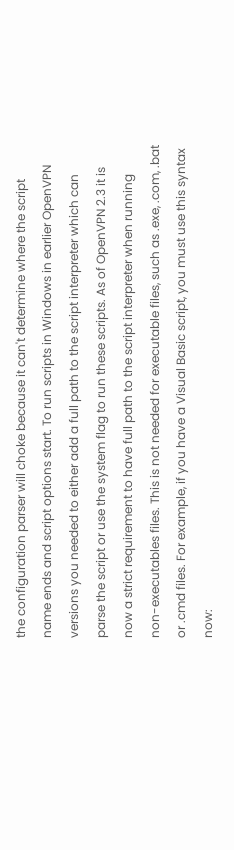the configuration parser will choke because it can't determine where the script name ends and script options start. To run scripts in Windows in earlier OpenVPN versions you needed to either add a full path to the script interpreter which can parse the script or use the system flag to run these scripts. As of OpenVPN 2.3 it is now a strict requirement to have full path to the script interpreter when running non-executables files. This is not needed for executable files, such as .exe, .com, .bat or .cmd files. For example, if you have a Visual Basic script, you must use this syntax now: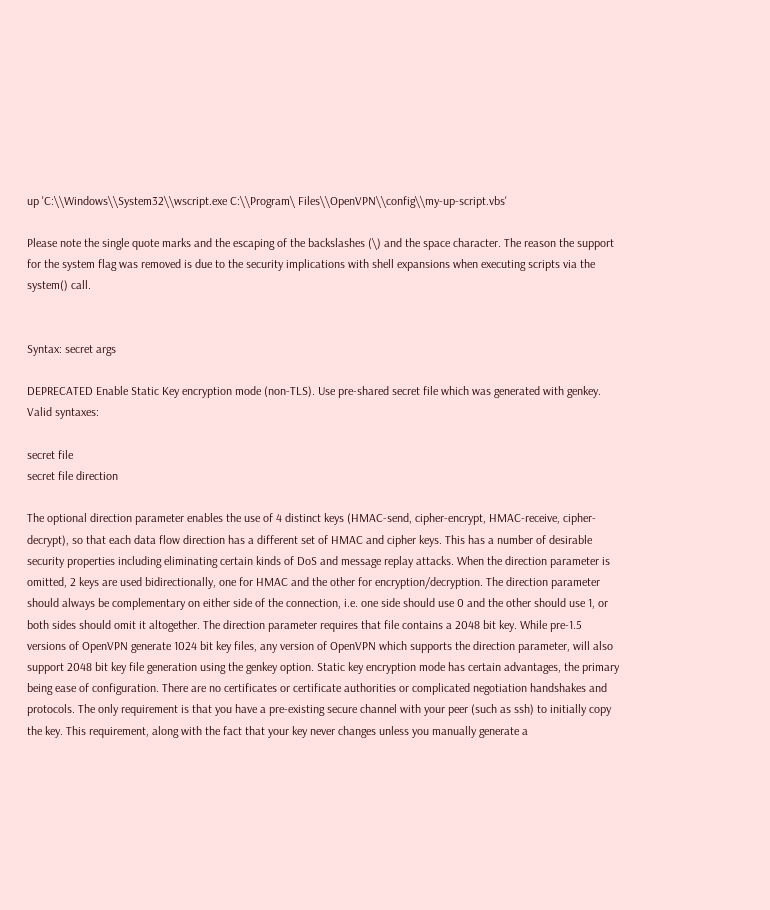up 'C:\\Windows\\System32\\wscript.exe C:\\Program\ Files\\OpenVPN\\config\\my-up-script.vbs'

Please note the single quote marks and the escaping of the backslashes (\) and the space character. The reason the support for the system flag was removed is due to the security implications with shell expansions when executing scripts via the system() call.


Syntax: secret args

DEPRECATED Enable Static Key encryption mode (non-TLS). Use pre-shared secret file which was generated with genkey. Valid syntaxes:

secret file
secret file direction

The optional direction parameter enables the use of 4 distinct keys (HMAC-send, cipher-encrypt, HMAC-receive, cipher-decrypt), so that each data flow direction has a different set of HMAC and cipher keys. This has a number of desirable security properties including eliminating certain kinds of DoS and message replay attacks. When the direction parameter is omitted, 2 keys are used bidirectionally, one for HMAC and the other for encryption/decryption. The direction parameter should always be complementary on either side of the connection, i.e. one side should use 0 and the other should use 1, or both sides should omit it altogether. The direction parameter requires that file contains a 2048 bit key. While pre-1.5 versions of OpenVPN generate 1024 bit key files, any version of OpenVPN which supports the direction parameter, will also support 2048 bit key file generation using the genkey option. Static key encryption mode has certain advantages, the primary being ease of configuration. There are no certificates or certificate authorities or complicated negotiation handshakes and protocols. The only requirement is that you have a pre-existing secure channel with your peer (such as ssh) to initially copy the key. This requirement, along with the fact that your key never changes unless you manually generate a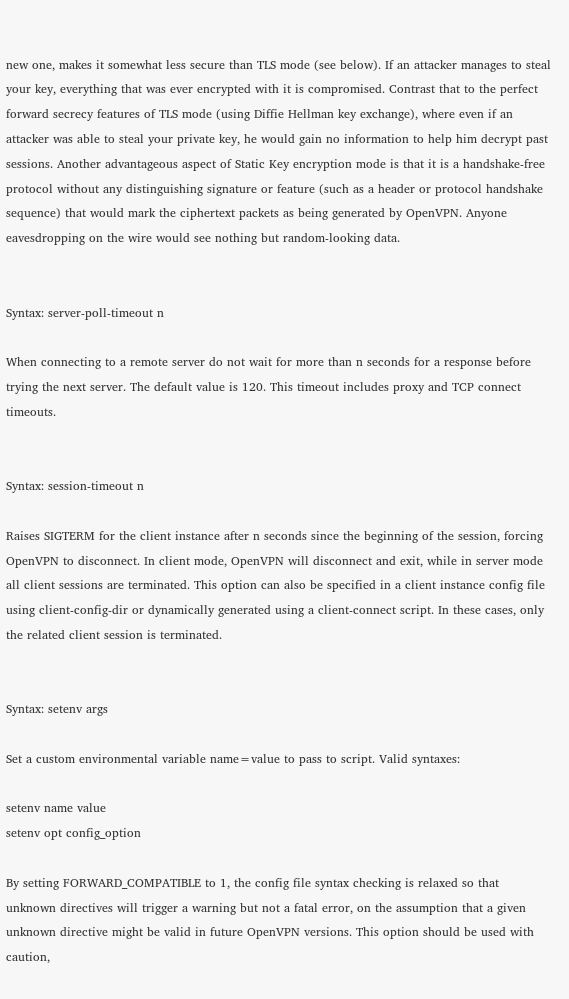new one, makes it somewhat less secure than TLS mode (see below). If an attacker manages to steal your key, everything that was ever encrypted with it is compromised. Contrast that to the perfect forward secrecy features of TLS mode (using Diffie Hellman key exchange), where even if an attacker was able to steal your private key, he would gain no information to help him decrypt past sessions. Another advantageous aspect of Static Key encryption mode is that it is a handshake-free protocol without any distinguishing signature or feature (such as a header or protocol handshake sequence) that would mark the ciphertext packets as being generated by OpenVPN. Anyone eavesdropping on the wire would see nothing but random-looking data.


Syntax: server-poll-timeout n

When connecting to a remote server do not wait for more than n seconds for a response before trying the next server. The default value is 120. This timeout includes proxy and TCP connect timeouts.


Syntax: session-timeout n

Raises SIGTERM for the client instance after n seconds since the beginning of the session, forcing OpenVPN to disconnect. In client mode, OpenVPN will disconnect and exit, while in server mode all client sessions are terminated. This option can also be specified in a client instance config file using client-config-dir or dynamically generated using a client-connect script. In these cases, only the related client session is terminated.


Syntax: setenv args

Set a custom environmental variable name=value to pass to script. Valid syntaxes:

setenv name value
setenv opt config_option

By setting FORWARD_COMPATIBLE to 1, the config file syntax checking is relaxed so that unknown directives will trigger a warning but not a fatal error, on the assumption that a given unknown directive might be valid in future OpenVPN versions. This option should be used with caution,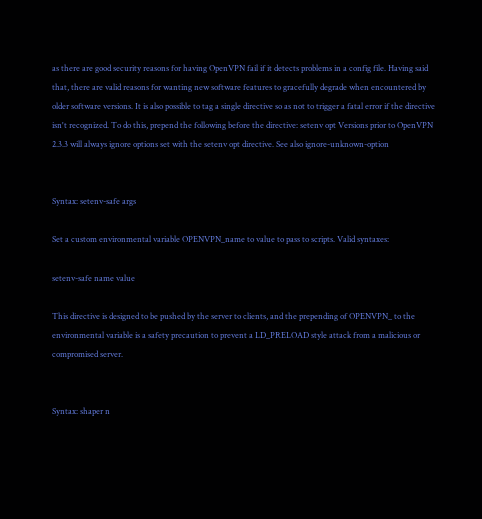as there are good security reasons for having OpenVPN fail if it detects problems in a config file. Having said that, there are valid reasons for wanting new software features to gracefully degrade when encountered by older software versions. It is also possible to tag a single directive so as not to trigger a fatal error if the directive isn't recognized. To do this, prepend the following before the directive: setenv opt Versions prior to OpenVPN 2.3.3 will always ignore options set with the setenv opt directive. See also ignore-unknown-option


Syntax: setenv-safe args

Set a custom environmental variable OPENVPN_name to value to pass to scripts. Valid syntaxes:

setenv-safe name value

This directive is designed to be pushed by the server to clients, and the prepending of OPENVPN_ to the environmental variable is a safety precaution to prevent a LD_PRELOAD style attack from a malicious or compromised server.


Syntax: shaper n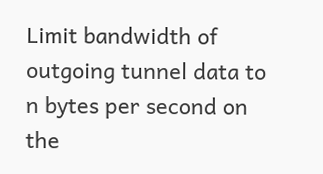Limit bandwidth of outgoing tunnel data to n bytes per second on the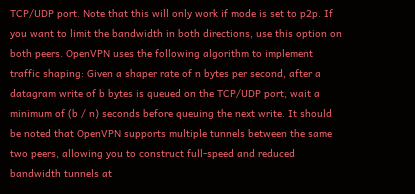TCP/UDP port. Note that this will only work if mode is set to p2p. If you want to limit the bandwidth in both directions, use this option on both peers. OpenVPN uses the following algorithm to implement traffic shaping: Given a shaper rate of n bytes per second, after a datagram write of b bytes is queued on the TCP/UDP port, wait a minimum of (b / n) seconds before queuing the next write. It should be noted that OpenVPN supports multiple tunnels between the same two peers, allowing you to construct full-speed and reduced bandwidth tunnels at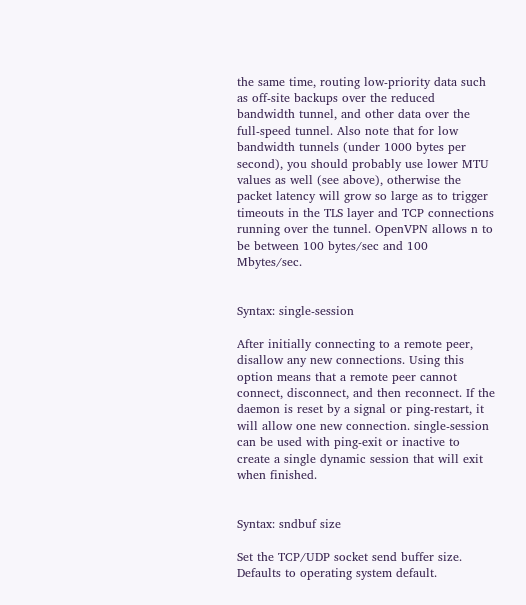the same time, routing low-priority data such as off-site backups over the reduced bandwidth tunnel, and other data over the full-speed tunnel. Also note that for low bandwidth tunnels (under 1000 bytes per second), you should probably use lower MTU values as well (see above), otherwise the packet latency will grow so large as to trigger timeouts in the TLS layer and TCP connections running over the tunnel. OpenVPN allows n to be between 100 bytes/sec and 100 Mbytes/sec.


Syntax: single-session

After initially connecting to a remote peer, disallow any new connections. Using this option means that a remote peer cannot connect, disconnect, and then reconnect. If the daemon is reset by a signal or ping-restart, it will allow one new connection. single-session can be used with ping-exit or inactive to create a single dynamic session that will exit when finished.


Syntax: sndbuf size

Set the TCP/UDP socket send buffer size. Defaults to operating system default.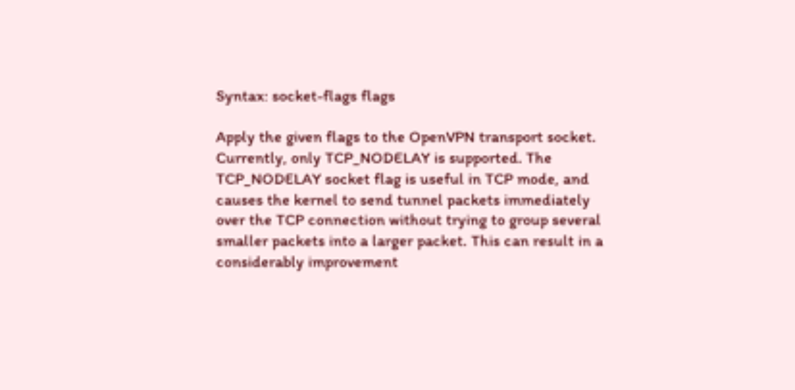Syntax: socket-flags flags

Apply the given flags to the OpenVPN transport socket. Currently, only TCP_NODELAY is supported. The TCP_NODELAY socket flag is useful in TCP mode, and causes the kernel to send tunnel packets immediately over the TCP connection without trying to group several smaller packets into a larger packet. This can result in a considerably improvement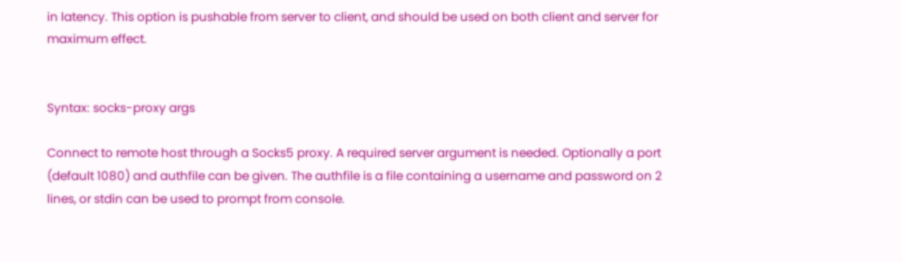in latency. This option is pushable from server to client, and should be used on both client and server for maximum effect.


Syntax: socks-proxy args

Connect to remote host through a Socks5 proxy. A required server argument is needed. Optionally a port (default 1080) and authfile can be given. The authfile is a file containing a username and password on 2 lines, or stdin can be used to prompt from console.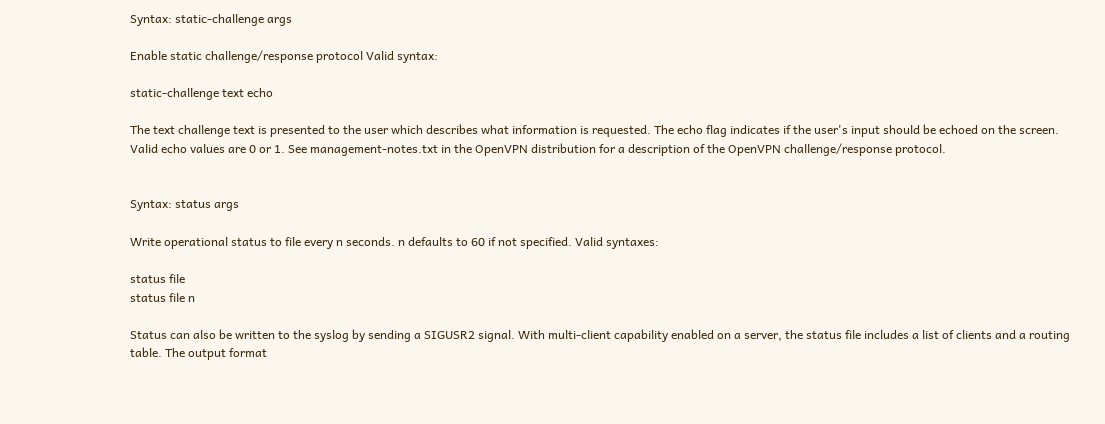Syntax: static-challenge args

Enable static challenge/response protocol Valid syntax:

static-challenge text echo

The text challenge text is presented to the user which describes what information is requested. The echo flag indicates if the user's input should be echoed on the screen. Valid echo values are 0 or 1. See management-notes.txt in the OpenVPN distribution for a description of the OpenVPN challenge/response protocol.


Syntax: status args

Write operational status to file every n seconds. n defaults to 60 if not specified. Valid syntaxes:

status file
status file n

Status can also be written to the syslog by sending a SIGUSR2 signal. With multi-client capability enabled on a server, the status file includes a list of clients and a routing table. The output format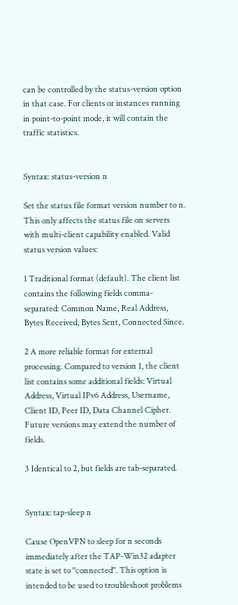can be controlled by the status-version option in that case. For clients or instances running in point-to-point mode, it will contain the traffic statistics.


Syntax: status-version n

Set the status file format version number to n. This only affects the status file on servers with multi-client capability enabled. Valid status version values:

1 Traditional format (default). The client list contains the following fields comma-separated: Common Name, Real Address, Bytes Received, Bytes Sent, Connected Since.

2 A more reliable format for external processing. Compared to version 1, the client list contains some additional fields: Virtual Address, Virtual IPv6 Address, Username, Client ID, Peer ID, Data Channel Cipher. Future versions may extend the number of fields.

3 Identical to 2, but fields are tab-separated.


Syntax: tap-sleep n

Cause OpenVPN to sleep for n seconds immediately after the TAP-Win32 adapter state is set to "connected". This option is intended to be used to troubleshoot problems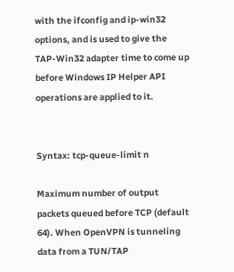with the ifconfig and ip-win32 options, and is used to give the TAP-Win32 adapter time to come up before Windows IP Helper API operations are applied to it.


Syntax: tcp-queue-limit n

Maximum number of output packets queued before TCP (default 64). When OpenVPN is tunneling data from a TUN/TAP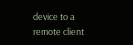device to a remote client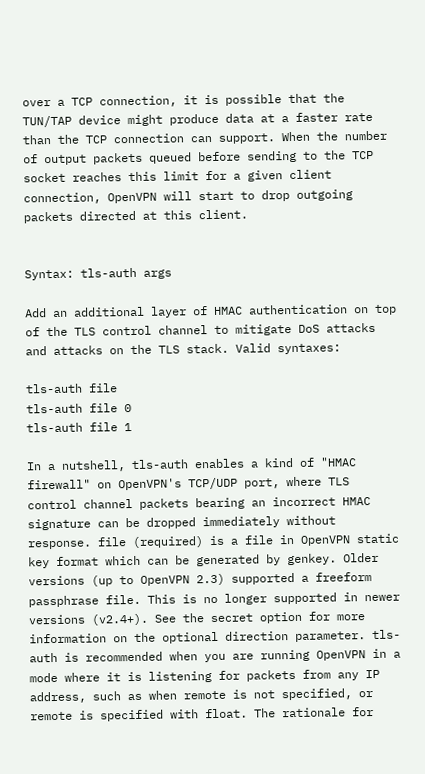over a TCP connection, it is possible that the TUN/TAP device might produce data at a faster rate than the TCP connection can support. When the number of output packets queued before sending to the TCP socket reaches this limit for a given client connection, OpenVPN will start to drop outgoing packets directed at this client.


Syntax: tls-auth args

Add an additional layer of HMAC authentication on top of the TLS control channel to mitigate DoS attacks and attacks on the TLS stack. Valid syntaxes:

tls-auth file
tls-auth file 0
tls-auth file 1

In a nutshell, tls-auth enables a kind of "HMAC firewall" on OpenVPN's TCP/UDP port, where TLS control channel packets bearing an incorrect HMAC signature can be dropped immediately without response. file (required) is a file in OpenVPN static key format which can be generated by genkey. Older versions (up to OpenVPN 2.3) supported a freeform passphrase file. This is no longer supported in newer versions (v2.4+). See the secret option for more information on the optional direction parameter. tls-auth is recommended when you are running OpenVPN in a mode where it is listening for packets from any IP address, such as when remote is not specified, or remote is specified with float. The rationale for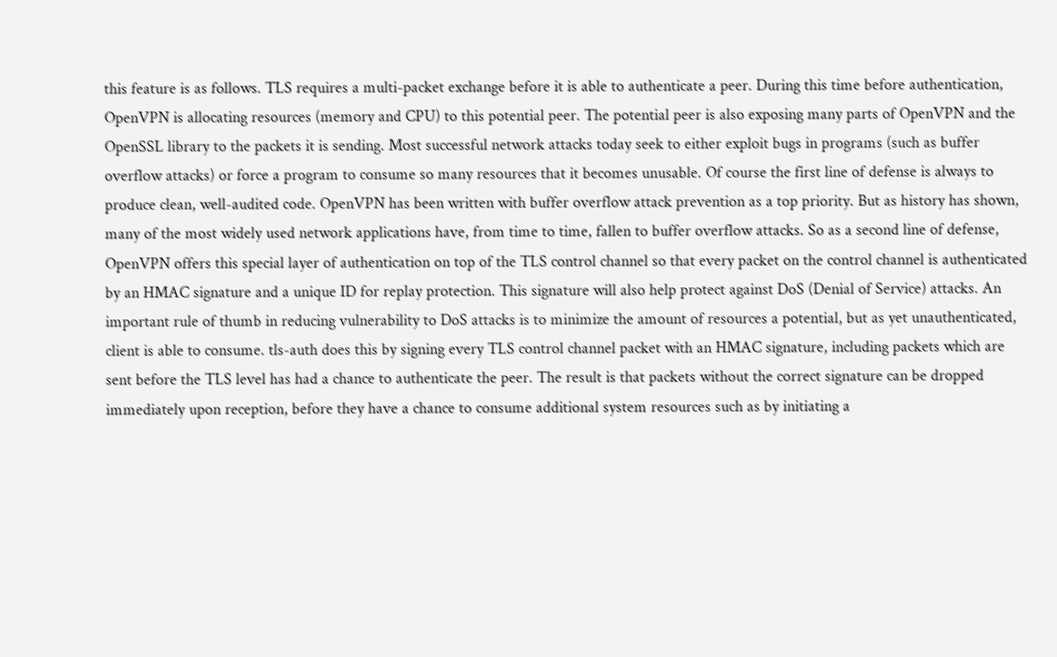this feature is as follows. TLS requires a multi-packet exchange before it is able to authenticate a peer. During this time before authentication, OpenVPN is allocating resources (memory and CPU) to this potential peer. The potential peer is also exposing many parts of OpenVPN and the OpenSSL library to the packets it is sending. Most successful network attacks today seek to either exploit bugs in programs (such as buffer overflow attacks) or force a program to consume so many resources that it becomes unusable. Of course the first line of defense is always to produce clean, well-audited code. OpenVPN has been written with buffer overflow attack prevention as a top priority. But as history has shown, many of the most widely used network applications have, from time to time, fallen to buffer overflow attacks. So as a second line of defense, OpenVPN offers this special layer of authentication on top of the TLS control channel so that every packet on the control channel is authenticated by an HMAC signature and a unique ID for replay protection. This signature will also help protect against DoS (Denial of Service) attacks. An important rule of thumb in reducing vulnerability to DoS attacks is to minimize the amount of resources a potential, but as yet unauthenticated, client is able to consume. tls-auth does this by signing every TLS control channel packet with an HMAC signature, including packets which are sent before the TLS level has had a chance to authenticate the peer. The result is that packets without the correct signature can be dropped immediately upon reception, before they have a chance to consume additional system resources such as by initiating a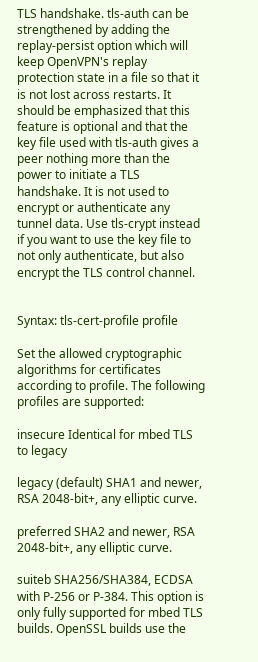TLS handshake. tls-auth can be strengthened by adding the replay-persist option which will keep OpenVPN's replay protection state in a file so that it is not lost across restarts. It should be emphasized that this feature is optional and that the key file used with tls-auth gives a peer nothing more than the power to initiate a TLS handshake. It is not used to encrypt or authenticate any tunnel data. Use tls-crypt instead if you want to use the key file to not only authenticate, but also encrypt the TLS control channel.


Syntax: tls-cert-profile profile

Set the allowed cryptographic algorithms for certificates according to profile. The following profiles are supported:

insecure Identical for mbed TLS to legacy

legacy (default) SHA1 and newer, RSA 2048-bit+, any elliptic curve.

preferred SHA2 and newer, RSA 2048-bit+, any elliptic curve.

suiteb SHA256/SHA384, ECDSA with P-256 or P-384. This option is only fully supported for mbed TLS builds. OpenSSL builds use the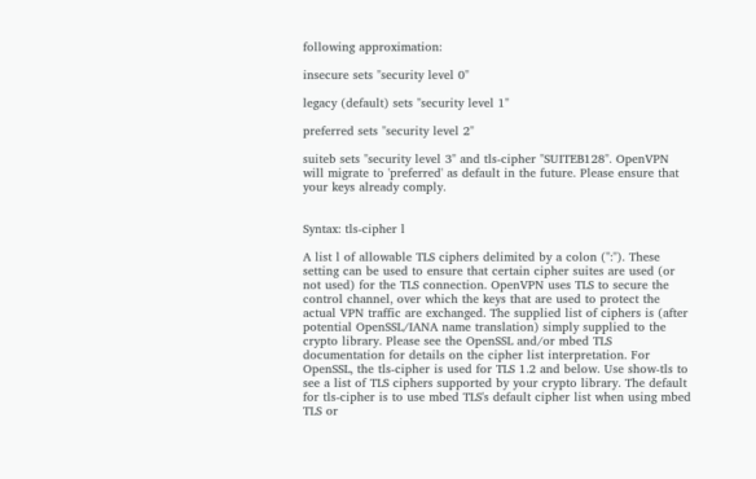following approximation:

insecure sets "security level 0"

legacy (default) sets "security level 1"

preferred sets "security level 2"

suiteb sets "security level 3" and tls-cipher "SUITEB128". OpenVPN will migrate to 'preferred' as default in the future. Please ensure that your keys already comply.


Syntax: tls-cipher l

A list l of allowable TLS ciphers delimited by a colon (":"). These setting can be used to ensure that certain cipher suites are used (or not used) for the TLS connection. OpenVPN uses TLS to secure the control channel, over which the keys that are used to protect the actual VPN traffic are exchanged. The supplied list of ciphers is (after potential OpenSSL/IANA name translation) simply supplied to the crypto library. Please see the OpenSSL and/or mbed TLS documentation for details on the cipher list interpretation. For OpenSSL, the tls-cipher is used for TLS 1.2 and below. Use show-tls to see a list of TLS ciphers supported by your crypto library. The default for tls-cipher is to use mbed TLS's default cipher list when using mbed TLS or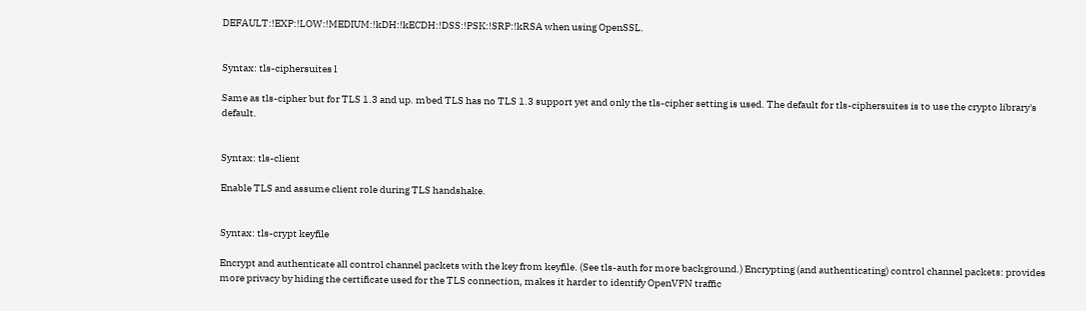DEFAULT:!EXP:!LOW:!MEDIUM:!kDH:!kECDH:!DSS:!PSK:!SRP:!kRSA when using OpenSSL.


Syntax: tls-ciphersuites l

Same as tls-cipher but for TLS 1.3 and up. mbed TLS has no TLS 1.3 support yet and only the tls-cipher setting is used. The default for tls-ciphersuites is to use the crypto library's default.


Syntax: tls-client

Enable TLS and assume client role during TLS handshake.


Syntax: tls-crypt keyfile

Encrypt and authenticate all control channel packets with the key from keyfile. (See tls-auth for more background.) Encrypting (and authenticating) control channel packets: provides more privacy by hiding the certificate used for the TLS connection, makes it harder to identify OpenVPN traffic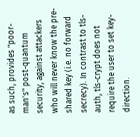as such, provides "poor-man's" post-quantum security, against attackers who will never know the pre-shared key (i.e. no forward secrecy). In contrast to tls-auth, tls-crypt does not require the user to set key-direction.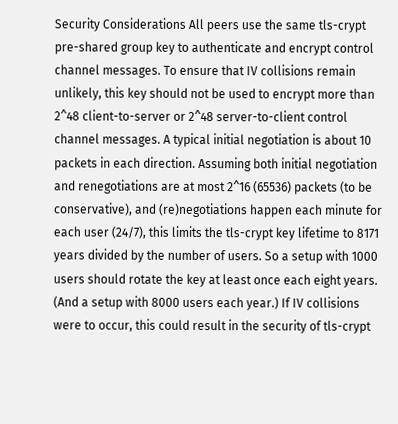Security Considerations All peers use the same tls-crypt pre-shared group key to authenticate and encrypt control channel messages. To ensure that IV collisions remain unlikely, this key should not be used to encrypt more than 2^48 client-to-server or 2^48 server-to-client control channel messages. A typical initial negotiation is about 10 packets in each direction. Assuming both initial negotiation and renegotiations are at most 2^16 (65536) packets (to be conservative), and (re)negotiations happen each minute for each user (24/7), this limits the tls-crypt key lifetime to 8171 years divided by the number of users. So a setup with 1000 users should rotate the key at least once each eight years. (And a setup with 8000 users each year.) If IV collisions were to occur, this could result in the security of tls-crypt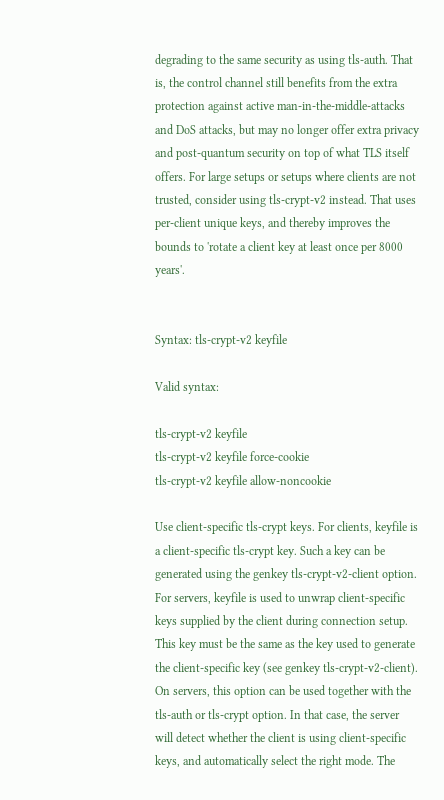degrading to the same security as using tls-auth. That is, the control channel still benefits from the extra protection against active man-in-the-middle-attacks and DoS attacks, but may no longer offer extra privacy and post-quantum security on top of what TLS itself offers. For large setups or setups where clients are not trusted, consider using tls-crypt-v2 instead. That uses per-client unique keys, and thereby improves the bounds to 'rotate a client key at least once per 8000 years'.


Syntax: tls-crypt-v2 keyfile

Valid syntax:

tls-crypt-v2 keyfile
tls-crypt-v2 keyfile force-cookie
tls-crypt-v2 keyfile allow-noncookie

Use client-specific tls-crypt keys. For clients, keyfile is a client-specific tls-crypt key. Such a key can be generated using the genkey tls-crypt-v2-client option. For servers, keyfile is used to unwrap client-specific keys supplied by the client during connection setup. This key must be the same as the key used to generate the client-specific key (see genkey tls-crypt-v2-client). On servers, this option can be used together with the tls-auth or tls-crypt option. In that case, the server will detect whether the client is using client-specific keys, and automatically select the right mode. The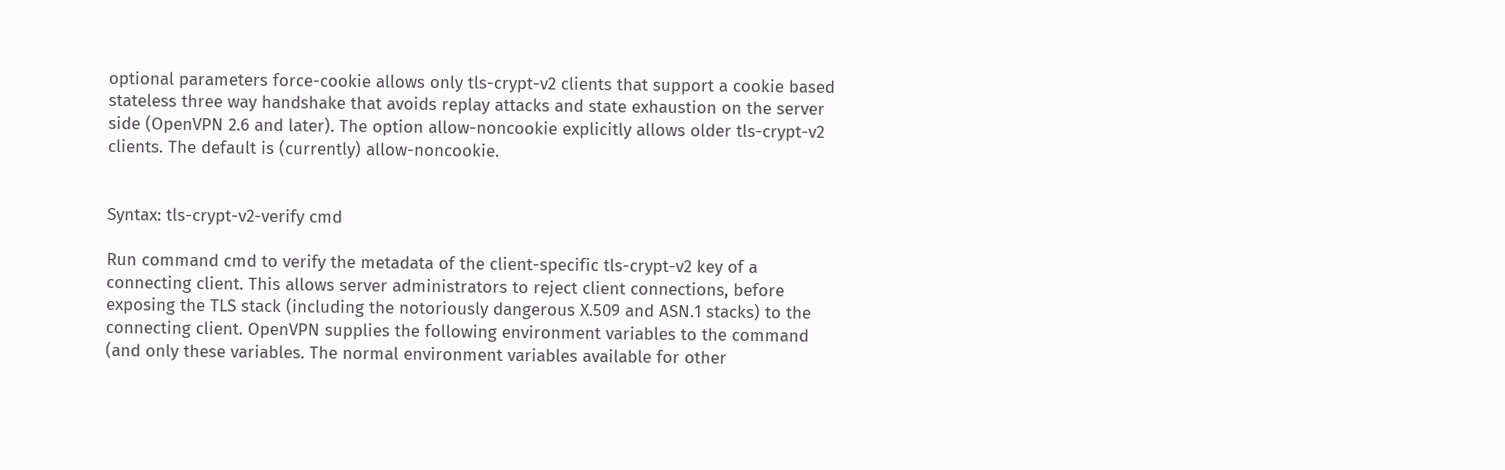optional parameters force-cookie allows only tls-crypt-v2 clients that support a cookie based stateless three way handshake that avoids replay attacks and state exhaustion on the server side (OpenVPN 2.6 and later). The option allow-noncookie explicitly allows older tls-crypt-v2 clients. The default is (currently) allow-noncookie.


Syntax: tls-crypt-v2-verify cmd

Run command cmd to verify the metadata of the client-specific tls-crypt-v2 key of a connecting client. This allows server administrators to reject client connections, before exposing the TLS stack (including the notoriously dangerous X.509 and ASN.1 stacks) to the connecting client. OpenVPN supplies the following environment variables to the command (and only these variables. The normal environment variables available for other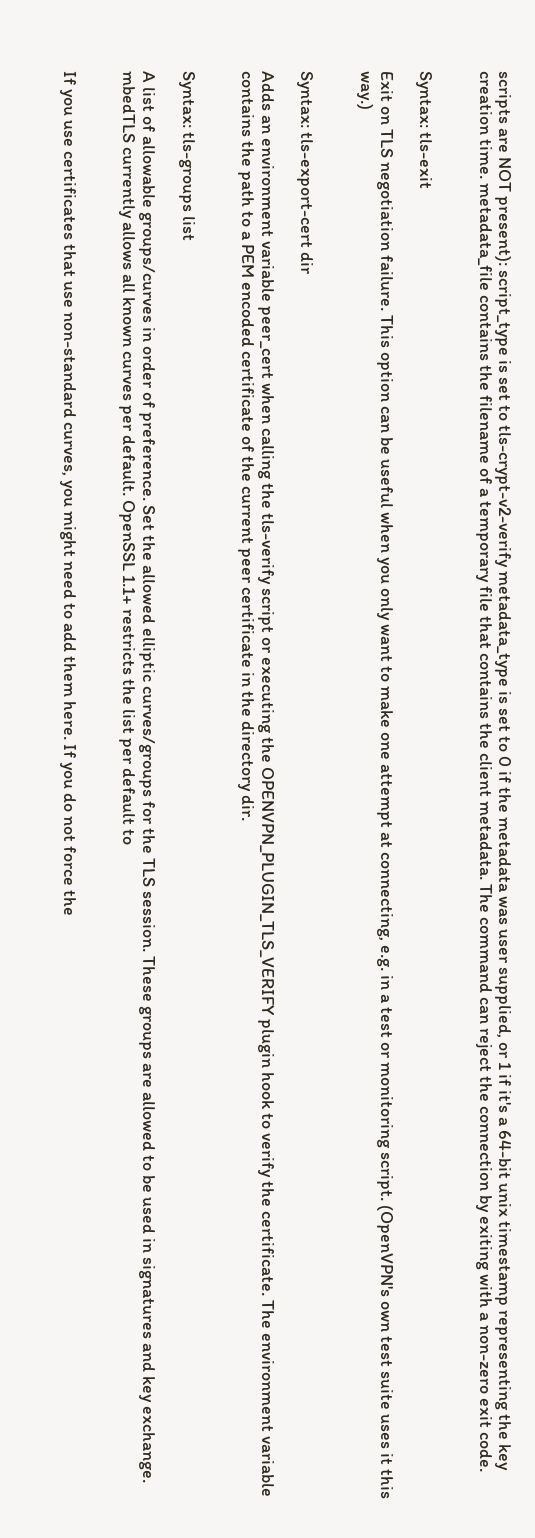scripts are NOT present): script_type is set to tls-crypt-v2-verify metadata_type is set to 0 if the metadata was user supplied, or 1 if it's a 64-bit unix timestamp representing the key creation time. metadata_file contains the filename of a temporary file that contains the client metadata. The command can reject the connection by exiting with a non-zero exit code.


Syntax: tls-exit

Exit on TLS negotiation failure. This option can be useful when you only want to make one attempt at connecting, e.g. in a test or monitoring script. (OpenVPN's own test suite uses it this way.)


Syntax: tls-export-cert dir

Adds an environment variable peer_cert when calling the tls-verify script or executing the OPENVPN_PLUGIN_TLS_VERIFY plugin hook to verify the certificate. The environment variable contains the path to a PEM encoded certificate of the current peer certificate in the directory dir.


Syntax: tls-groups list

A list of allowable groups/curves in order of preference. Set the allowed elliptic curves/groups for the TLS session. These groups are allowed to be used in signatures and key exchange. mbedTLS currently allows all known curves per default. OpenSSL 1.1+ restricts the list per default to


If you use certificates that use non-standard curves, you might need to add them here. If you do not force the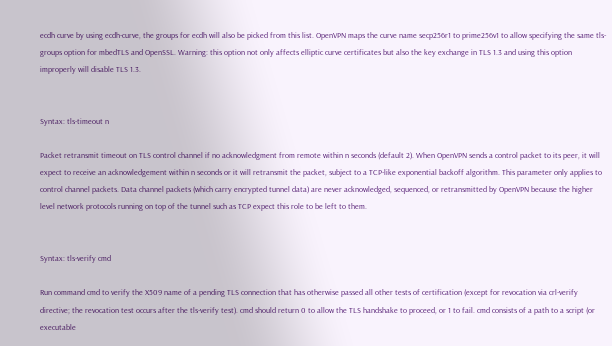ecdh curve by using ecdh-curve, the groups for ecdh will also be picked from this list. OpenVPN maps the curve name secp256r1 to prime256v1 to allow specifying the same tls-groups option for mbedTLS and OpenSSL. Warning: this option not only affects elliptic curve certificates but also the key exchange in TLS 1.3 and using this option improperly will disable TLS 1.3.


Syntax: tls-timeout n

Packet retransmit timeout on TLS control channel if no acknowledgment from remote within n seconds (default 2). When OpenVPN sends a control packet to its peer, it will expect to receive an acknowledgement within n seconds or it will retransmit the packet, subject to a TCP-like exponential backoff algorithm. This parameter only applies to control channel packets. Data channel packets (which carry encrypted tunnel data) are never acknowledged, sequenced, or retransmitted by OpenVPN because the higher level network protocols running on top of the tunnel such as TCP expect this role to be left to them.


Syntax: tls-verify cmd

Run command cmd to verify the X509 name of a pending TLS connection that has otherwise passed all other tests of certification (except for revocation via crl-verify directive; the revocation test occurs after the tls-verify test). cmd should return 0 to allow the TLS handshake to proceed, or 1 to fail. cmd consists of a path to a script (or executable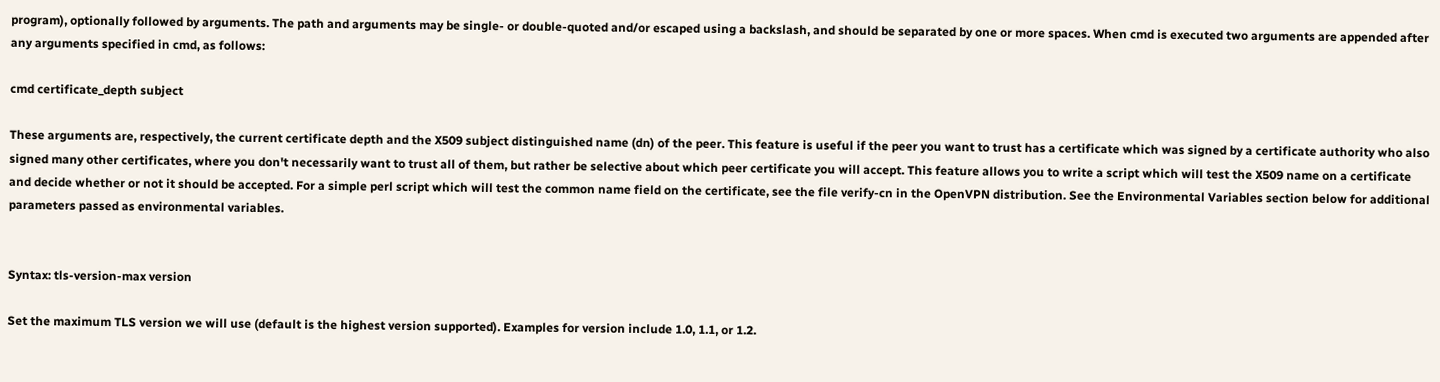program), optionally followed by arguments. The path and arguments may be single- or double-quoted and/or escaped using a backslash, and should be separated by one or more spaces. When cmd is executed two arguments are appended after any arguments specified in cmd, as follows:

cmd certificate_depth subject

These arguments are, respectively, the current certificate depth and the X509 subject distinguished name (dn) of the peer. This feature is useful if the peer you want to trust has a certificate which was signed by a certificate authority who also signed many other certificates, where you don't necessarily want to trust all of them, but rather be selective about which peer certificate you will accept. This feature allows you to write a script which will test the X509 name on a certificate and decide whether or not it should be accepted. For a simple perl script which will test the common name field on the certificate, see the file verify-cn in the OpenVPN distribution. See the Environmental Variables section below for additional parameters passed as environmental variables.


Syntax: tls-version-max version

Set the maximum TLS version we will use (default is the highest version supported). Examples for version include 1.0, 1.1, or 1.2.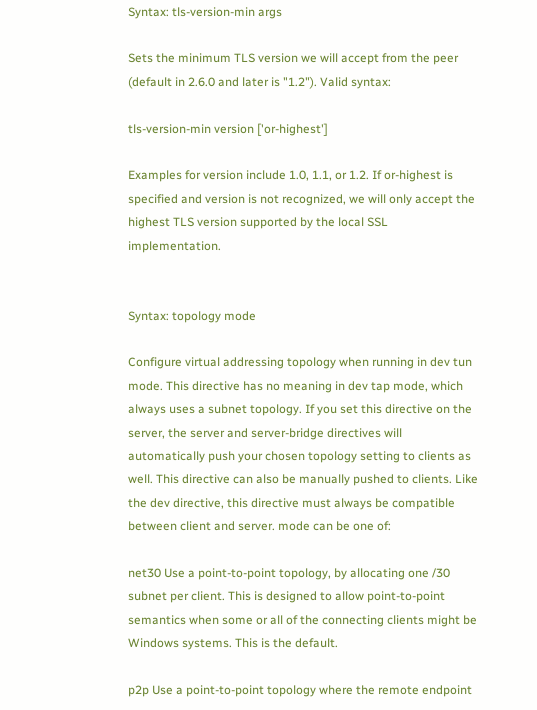Syntax: tls-version-min args

Sets the minimum TLS version we will accept from the peer (default in 2.6.0 and later is "1.2"). Valid syntax:

tls-version-min version ['or-highest']

Examples for version include 1.0, 1.1, or 1.2. If or-highest is specified and version is not recognized, we will only accept the highest TLS version supported by the local SSL implementation.


Syntax: topology mode

Configure virtual addressing topology when running in dev tun mode. This directive has no meaning in dev tap mode, which always uses a subnet topology. If you set this directive on the server, the server and server-bridge directives will automatically push your chosen topology setting to clients as well. This directive can also be manually pushed to clients. Like the dev directive, this directive must always be compatible between client and server. mode can be one of:

net30 Use a point-to-point topology, by allocating one /30 subnet per client. This is designed to allow point-to-point semantics when some or all of the connecting clients might be Windows systems. This is the default.

p2p Use a point-to-point topology where the remote endpoint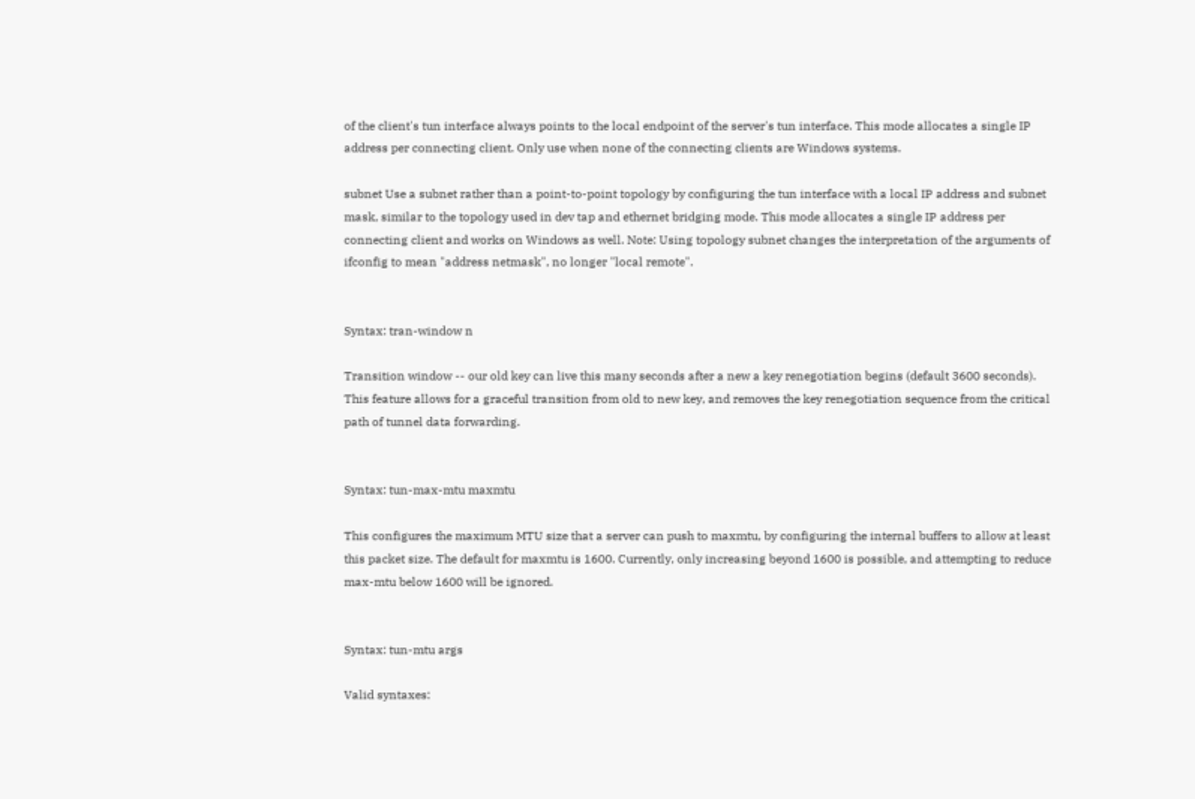of the client's tun interface always points to the local endpoint of the server's tun interface. This mode allocates a single IP address per connecting client. Only use when none of the connecting clients are Windows systems.

subnet Use a subnet rather than a point-to-point topology by configuring the tun interface with a local IP address and subnet mask, similar to the topology used in dev tap and ethernet bridging mode. This mode allocates a single IP address per connecting client and works on Windows as well. Note: Using topology subnet changes the interpretation of the arguments of ifconfig to mean "address netmask", no longer "local remote".


Syntax: tran-window n

Transition window -- our old key can live this many seconds after a new a key renegotiation begins (default 3600 seconds). This feature allows for a graceful transition from old to new key, and removes the key renegotiation sequence from the critical path of tunnel data forwarding.


Syntax: tun-max-mtu maxmtu

This configures the maximum MTU size that a server can push to maxmtu, by configuring the internal buffers to allow at least this packet size. The default for maxmtu is 1600. Currently, only increasing beyond 1600 is possible, and attempting to reduce max-mtu below 1600 will be ignored.


Syntax: tun-mtu args

Valid syntaxes: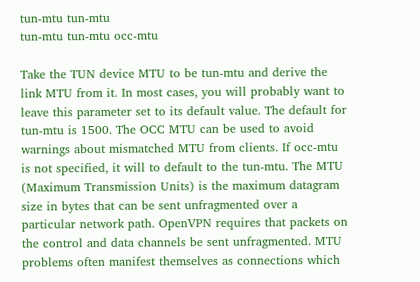tun-mtu tun-mtu
tun-mtu tun-mtu occ-mtu

Take the TUN device MTU to be tun-mtu and derive the link MTU from it. In most cases, you will probably want to leave this parameter set to its default value. The default for tun-mtu is 1500. The OCC MTU can be used to avoid warnings about mismatched MTU from clients. If occ-mtu is not specified, it will to default to the tun-mtu. The MTU (Maximum Transmission Units) is the maximum datagram size in bytes that can be sent unfragmented over a particular network path. OpenVPN requires that packets on the control and data channels be sent unfragmented. MTU problems often manifest themselves as connections which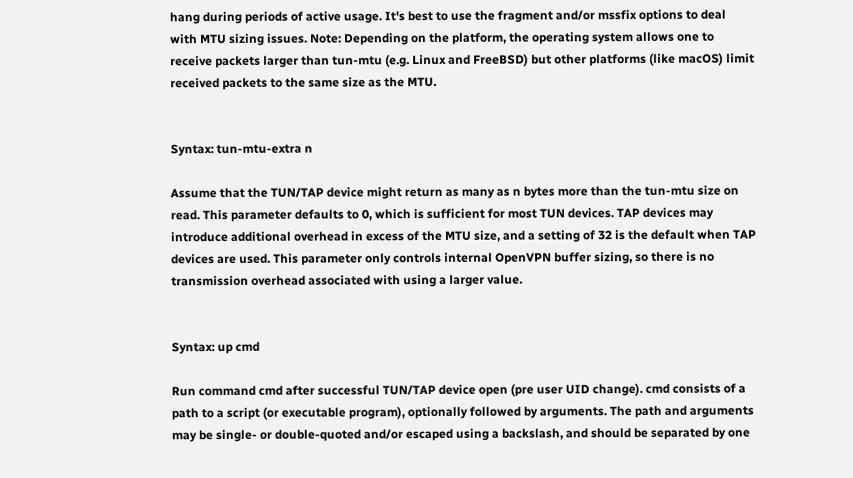hang during periods of active usage. It's best to use the fragment and/or mssfix options to deal with MTU sizing issues. Note: Depending on the platform, the operating system allows one to receive packets larger than tun-mtu (e.g. Linux and FreeBSD) but other platforms (like macOS) limit received packets to the same size as the MTU.


Syntax: tun-mtu-extra n

Assume that the TUN/TAP device might return as many as n bytes more than the tun-mtu size on read. This parameter defaults to 0, which is sufficient for most TUN devices. TAP devices may introduce additional overhead in excess of the MTU size, and a setting of 32 is the default when TAP devices are used. This parameter only controls internal OpenVPN buffer sizing, so there is no transmission overhead associated with using a larger value.


Syntax: up cmd

Run command cmd after successful TUN/TAP device open (pre user UID change). cmd consists of a path to a script (or executable program), optionally followed by arguments. The path and arguments may be single- or double-quoted and/or escaped using a backslash, and should be separated by one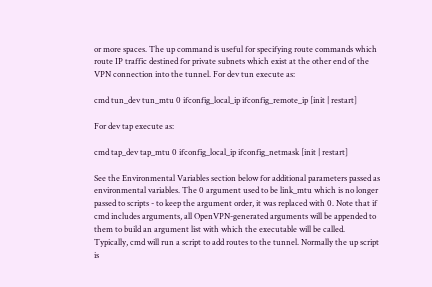or more spaces. The up command is useful for specifying route commands which route IP traffic destined for private subnets which exist at the other end of the VPN connection into the tunnel. For dev tun execute as:

cmd tun_dev tun_mtu 0 ifconfig_local_ip ifconfig_remote_ip [init | restart]

For dev tap execute as:

cmd tap_dev tap_mtu 0 ifconfig_local_ip ifconfig_netmask [init | restart]

See the Environmental Variables section below for additional parameters passed as environmental variables. The 0 argument used to be link_mtu which is no longer passed to scripts - to keep the argument order, it was replaced with 0. Note that if cmd includes arguments, all OpenVPN-generated arguments will be appended to them to build an argument list with which the executable will be called. Typically, cmd will run a script to add routes to the tunnel. Normally the up script is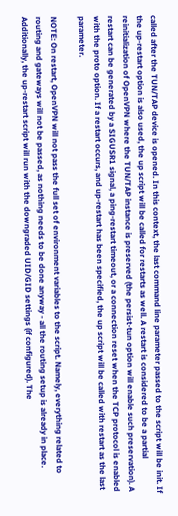called after the TUN/TAP device is opened. In this context, the last command line parameter passed to the script will be init. If the up-restart option is also used, the up script will be called for restarts as well. A restart is considered to be a partial reinitialization of OpenVPN where the TUN/TAP instance is preserved (the persist-tun option will enable such preservation). A restart can be generated by a SIGUSR1 signal, a ping-restart timeout, or a connection reset when the TCP protocol is enabled with the proto option. If a restart occurs, and up-restart has been specified, the up script will be called with restart as the last parameter.

NOTE: On restart, OpenVPN will not pass the full set of environment variables to the script. Namely, everything related to routing and gateways will not be passed, as nothing needs to be done anyway - all the routing setup is already in place. Additionally, the up-restart script will run with the downgraded UID/GID settings (if configured). The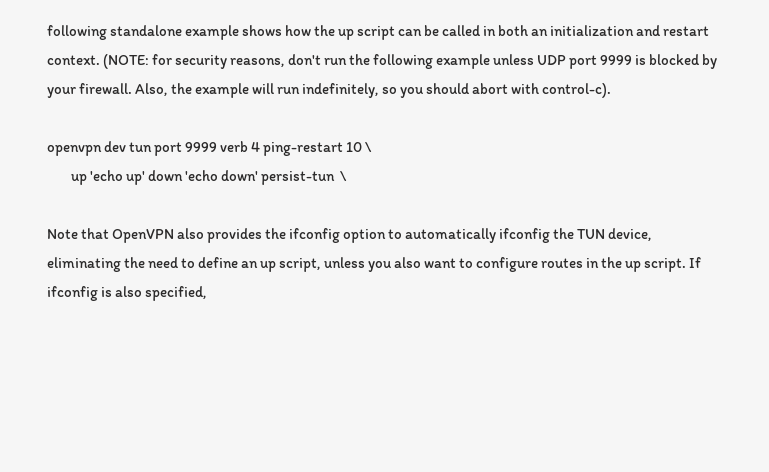following standalone example shows how the up script can be called in both an initialization and restart context. (NOTE: for security reasons, don't run the following example unless UDP port 9999 is blocked by your firewall. Also, the example will run indefinitely, so you should abort with control-c).

openvpn dev tun port 9999 verb 4 ping-restart 10 \
        up 'echo up' down 'echo down' persist-tun  \

Note that OpenVPN also provides the ifconfig option to automatically ifconfig the TUN device, eliminating the need to define an up script, unless you also want to configure routes in the up script. If ifconfig is also specified,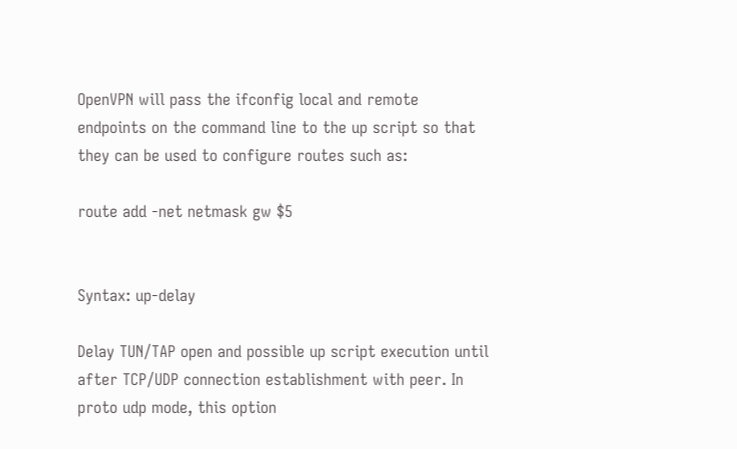OpenVPN will pass the ifconfig local and remote endpoints on the command line to the up script so that they can be used to configure routes such as:

route add -net netmask gw $5


Syntax: up-delay

Delay TUN/TAP open and possible up script execution until after TCP/UDP connection establishment with peer. In proto udp mode, this option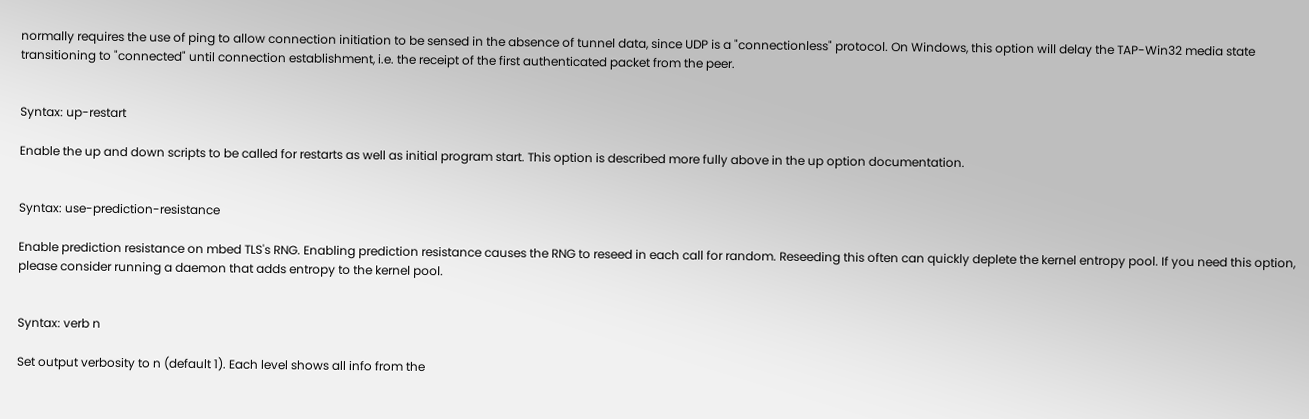normally requires the use of ping to allow connection initiation to be sensed in the absence of tunnel data, since UDP is a "connectionless" protocol. On Windows, this option will delay the TAP-Win32 media state transitioning to "connected" until connection establishment, i.e. the receipt of the first authenticated packet from the peer.


Syntax: up-restart

Enable the up and down scripts to be called for restarts as well as initial program start. This option is described more fully above in the up option documentation.


Syntax: use-prediction-resistance

Enable prediction resistance on mbed TLS's RNG. Enabling prediction resistance causes the RNG to reseed in each call for random. Reseeding this often can quickly deplete the kernel entropy pool. If you need this option, please consider running a daemon that adds entropy to the kernel pool.


Syntax: verb n

Set output verbosity to n (default 1). Each level shows all info from the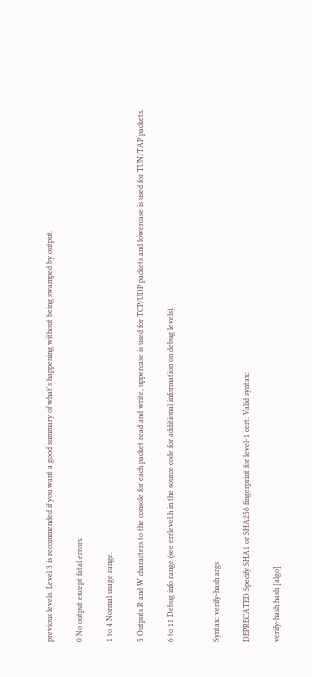previous levels. Level 3 is recommended if you want a good summary of what's happening without being swamped by output.

0 No output except fatal errors.

1 to 4 Normal usage range.

5 Outputs R and W characters to the console for each packet read and write, uppercase is used for TCP/UDP packets and lowercase is used for TUN/TAP packets.

6 to 11 Debug info range (see errlevel.h in the source code for additional information on debug levels).


Syntax: verify-hash args

DEPRECATED Specify SHA1 or SHA256 fingerprint for level-1 cert. Valid syntax:

verify-hash hash [algo]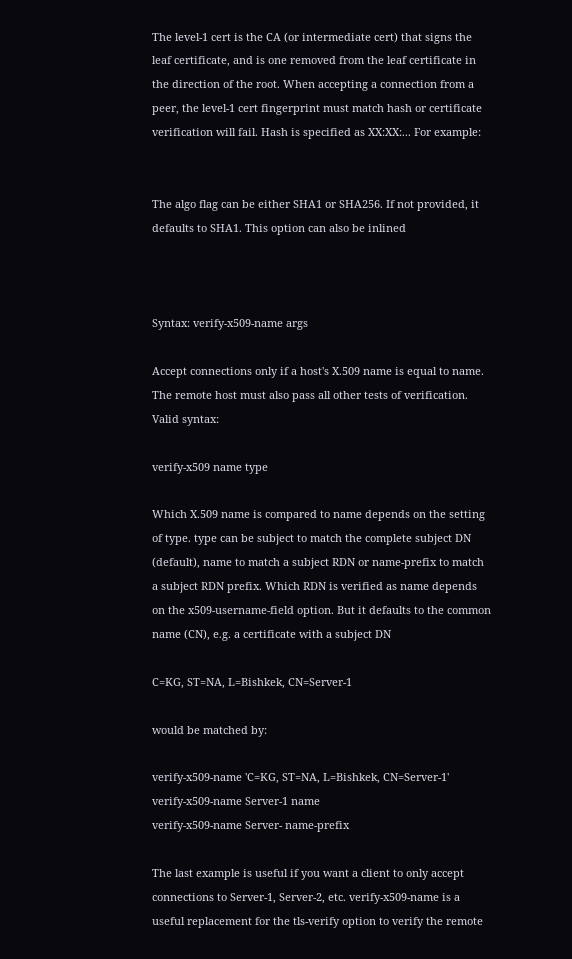The level-1 cert is the CA (or intermediate cert) that signs the leaf certificate, and is one removed from the leaf certificate in the direction of the root. When accepting a connection from a peer, the level-1 cert fingerprint must match hash or certificate verification will fail. Hash is specified as XX:XX:... For example:


The algo flag can be either SHA1 or SHA256. If not provided, it defaults to SHA1. This option can also be inlined



Syntax: verify-x509-name args

Accept connections only if a host's X.509 name is equal to name. The remote host must also pass all other tests of verification. Valid syntax:

verify-x509 name type

Which X.509 name is compared to name depends on the setting of type. type can be subject to match the complete subject DN (default), name to match a subject RDN or name-prefix to match a subject RDN prefix. Which RDN is verified as name depends on the x509-username-field option. But it defaults to the common name (CN), e.g. a certificate with a subject DN

C=KG, ST=NA, L=Bishkek, CN=Server-1

would be matched by:

verify-x509-name 'C=KG, ST=NA, L=Bishkek, CN=Server-1'
verify-x509-name Server-1 name
verify-x509-name Server- name-prefix

The last example is useful if you want a client to only accept connections to Server-1, Server-2, etc. verify-x509-name is a useful replacement for the tls-verify option to verify the remote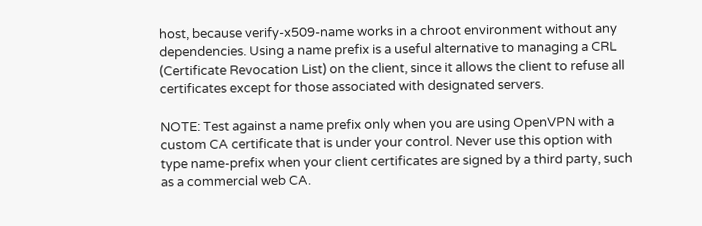host, because verify-x509-name works in a chroot environment without any dependencies. Using a name prefix is a useful alternative to managing a CRL (Certificate Revocation List) on the client, since it allows the client to refuse all certificates except for those associated with designated servers.

NOTE: Test against a name prefix only when you are using OpenVPN with a custom CA certificate that is under your control. Never use this option with type name-prefix when your client certificates are signed by a third party, such as a commercial web CA.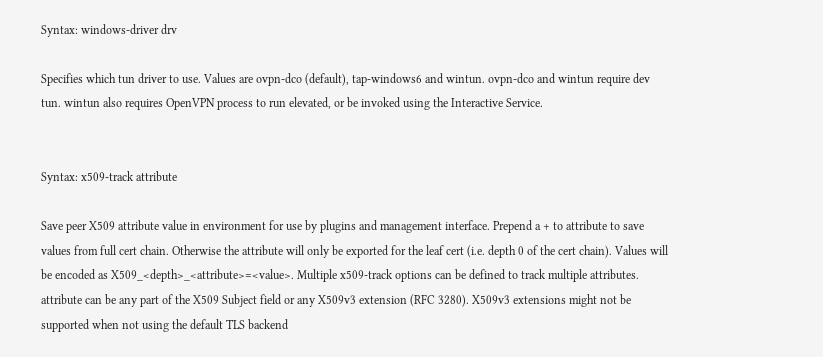Syntax: windows-driver drv

Specifies which tun driver to use. Values are ovpn-dco (default), tap-windows6 and wintun. ovpn-dco and wintun require dev tun. wintun also requires OpenVPN process to run elevated, or be invoked using the Interactive Service.


Syntax: x509-track attribute

Save peer X509 attribute value in environment for use by plugins and management interface. Prepend a + to attribute to save values from full cert chain. Otherwise the attribute will only be exported for the leaf cert (i.e. depth 0 of the cert chain). Values will be encoded as X509_<depth>_<attribute>=<value>. Multiple x509-track options can be defined to track multiple attributes. attribute can be any part of the X509 Subject field or any X509v3 extension (RFC 3280). X509v3 extensions might not be supported when not using the default TLS backend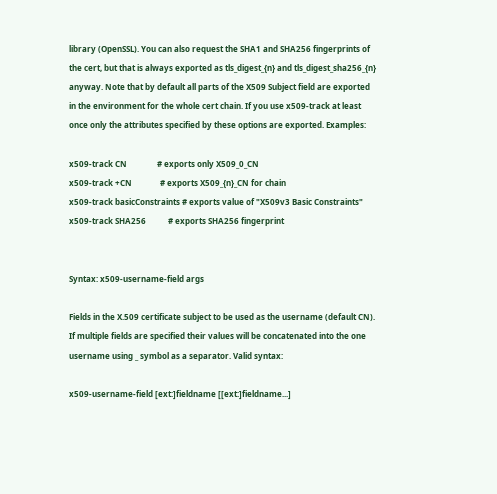library (OpenSSL). You can also request the SHA1 and SHA256 fingerprints of the cert, but that is always exported as tls_digest_{n} and tls_digest_sha256_{n} anyway. Note that by default all parts of the X509 Subject field are exported in the environment for the whole cert chain. If you use x509-track at least once only the attributes specified by these options are exported. Examples:

x509-track CN               # exports only X509_0_CN
x509-track +CN              # exports X509_{n}_CN for chain
x509-track basicConstraints # exports value of "X509v3 Basic Constraints"
x509-track SHA256           # exports SHA256 fingerprint


Syntax: x509-username-field args

Fields in the X.509 certificate subject to be used as the username (default CN). If multiple fields are specified their values will be concatenated into the one username using _ symbol as a separator. Valid syntax:

x509-username-field [ext:]fieldname [[ext:]fieldname...]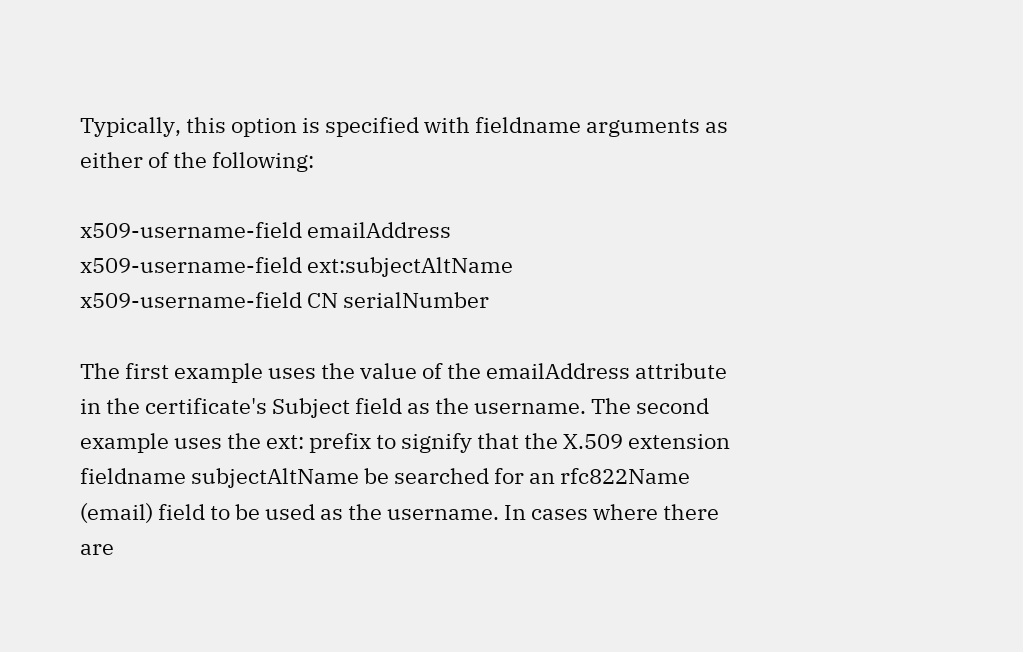Typically, this option is specified with fieldname arguments as either of the following:

x509-username-field emailAddress
x509-username-field ext:subjectAltName
x509-username-field CN serialNumber

The first example uses the value of the emailAddress attribute in the certificate's Subject field as the username. The second example uses the ext: prefix to signify that the X.509 extension fieldname subjectAltName be searched for an rfc822Name (email) field to be used as the username. In cases where there are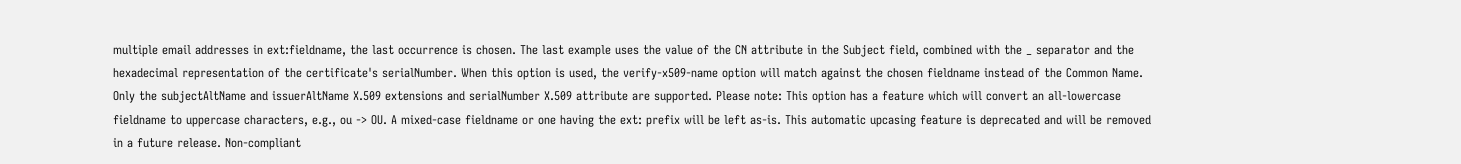multiple email addresses in ext:fieldname, the last occurrence is chosen. The last example uses the value of the CN attribute in the Subject field, combined with the _ separator and the hexadecimal representation of the certificate's serialNumber. When this option is used, the verify-x509-name option will match against the chosen fieldname instead of the Common Name. Only the subjectAltName and issuerAltName X.509 extensions and serialNumber X.509 attribute are supported. Please note: This option has a feature which will convert an all-lowercase fieldname to uppercase characters, e.g., ou -> OU. A mixed-case fieldname or one having the ext: prefix will be left as-is. This automatic upcasing feature is deprecated and will be removed in a future release. Non-compliant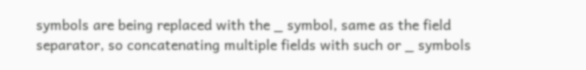symbols are being replaced with the _ symbol, same as the field separator, so concatenating multiple fields with such or _ symbols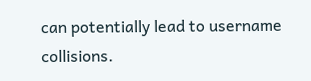can potentially lead to username collisions.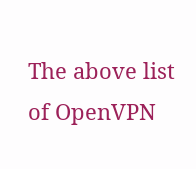The above list of OpenVPN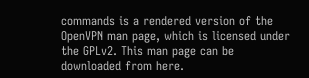commands is a rendered version of the OpenVPN man page, which is licensed under the GPLv2. This man page can be downloaded from here.